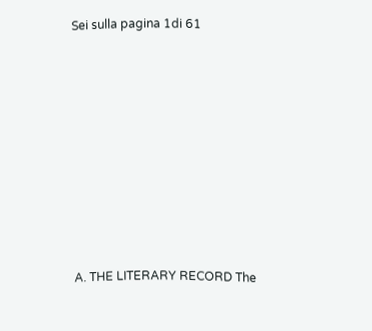Sei sulla pagina 1di 61











A. THE LITERARY RECORD The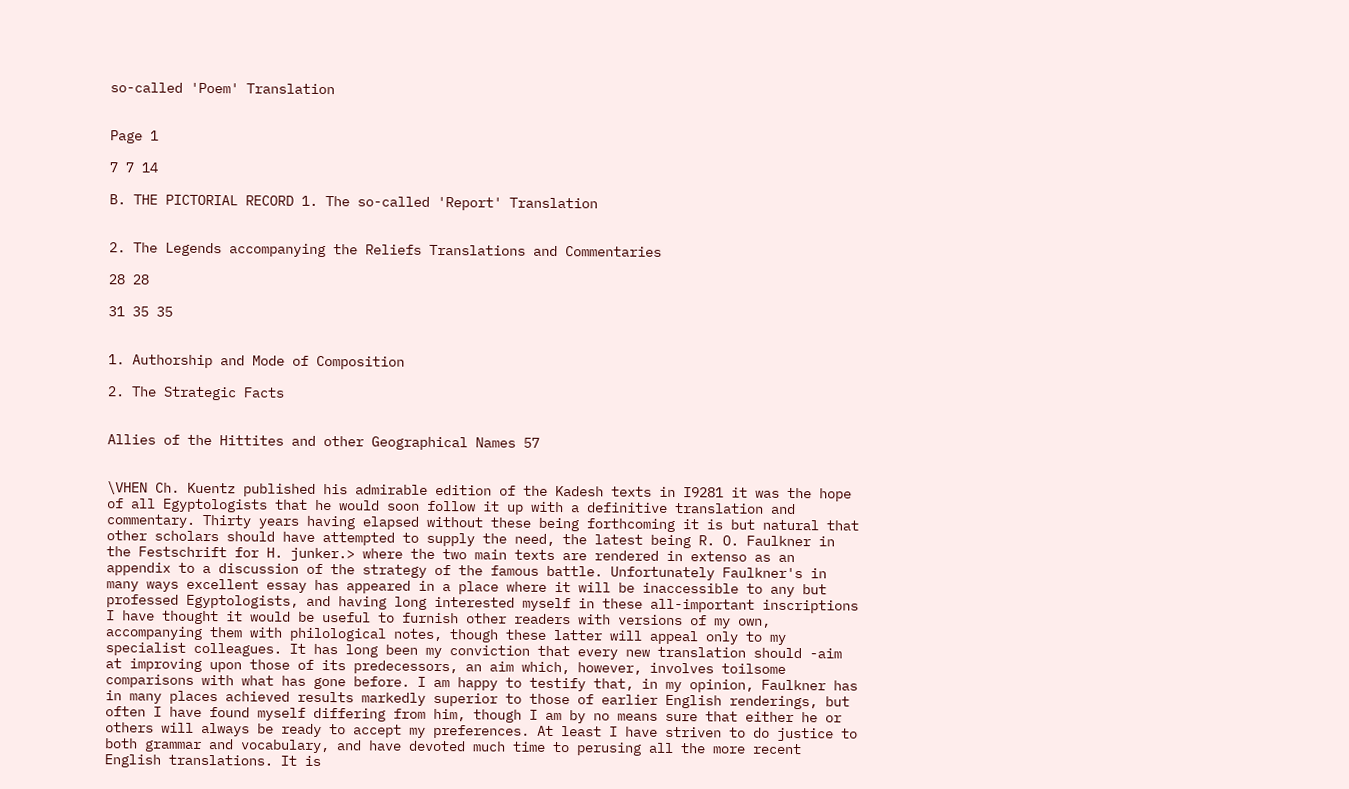so-called 'Poem' Translation


Page 1

7 7 14

B. THE PICTORIAL RECORD 1. The so-called 'Report' Translation


2. The Legends accompanying the Reliefs Translations and Commentaries

28 28

31 35 35


1. Authorship and Mode of Composition

2. The Strategic Facts


Allies of the Hittites and other Geographical Names 57


\VHEN Ch. Kuentz published his admirable edition of the Kadesh texts in I9281 it was the hope of all Egyptologists that he would soon follow it up with a definitive translation and commentary. Thirty years having elapsed without these being forthcoming it is but natural that other scholars should have attempted to supply the need, the latest being R. O. Faulkner in the Festschrift for H. junker.> where the two main texts are rendered in extenso as an appendix to a discussion of the strategy of the famous battle. Unfortunately Faulkner's in many ways excellent essay has appeared in a place where it will be inaccessible to any but professed Egyptologists, and having long interested myself in these all-important inscriptions I have thought it would be useful to furnish other readers with versions of my own, accompanying them with philological notes, though these latter will appeal only to my specialist colleagues. It has long been my conviction that every new translation should -aim at improving upon those of its predecessors, an aim which, however, involves toilsome comparisons with what has gone before. I am happy to testify that, in my opinion, Faulkner has in many places achieved results markedly superior to those of earlier English renderings, but often I have found myself differing from him, though I am by no means sure that either he or others will always be ready to accept my preferences. At least I have striven to do justice to both grammar and vocabulary, and have devoted much time to perusing all the more recent English translations. It is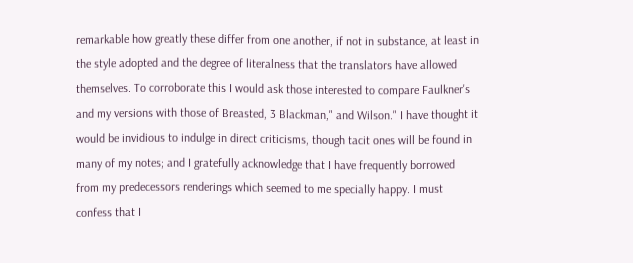remarkable how greatly these differ from one another, if not in substance, at least in the style adopted and the degree of literalness that the translators have allowed themselves. To corroborate this I would ask those interested to compare Faulkner's and my versions with those of Breasted, 3 Blackman," and Wilson." I have thought it would be invidious to indulge in direct criticisms, though tacit ones will be found in many of my notes; and I gratefully acknowledge that I have frequently borrowed from my predecessors renderings which seemed to me specially happy. I must confess that I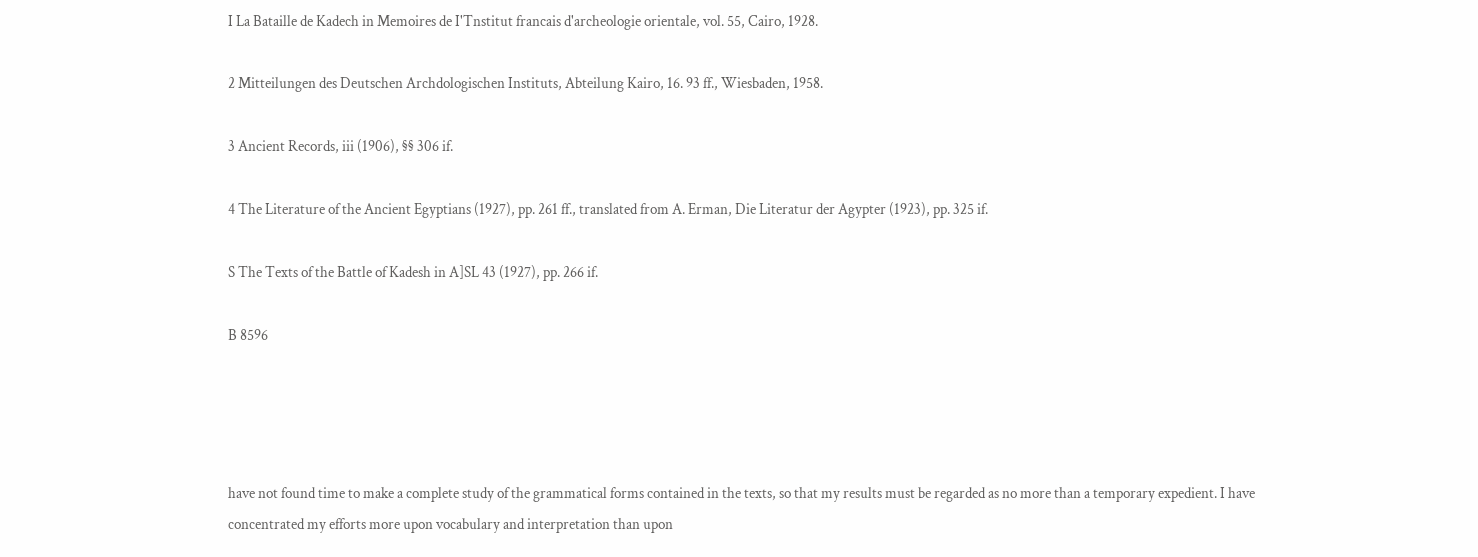I La Bataille de Kadech in Memoires de I'Tnstitut francais d'archeologie orientale, vol. 55, Cairo, 1928.

2 Mitteilungen des Deutschen Archdologischen Instituts, Abteilung Kairo, 16. 93 ff., Wiesbaden, 1958.

3 Ancient Records, iii (1906), §§ 306 if.

4 The Literature of the Ancient Egyptians (1927), pp. 261 ff., translated from A. Erman, Die Literatur der Agypter (1923), pp. 325 if.

S The Texts of the Battle of Kadesh in A]SL 43 (1927), pp. 266 if.

B 8596




have not found time to make a complete study of the grammatical forms contained in the texts, so that my results must be regarded as no more than a temporary expedient. I have concentrated my efforts more upon vocabulary and interpretation than upon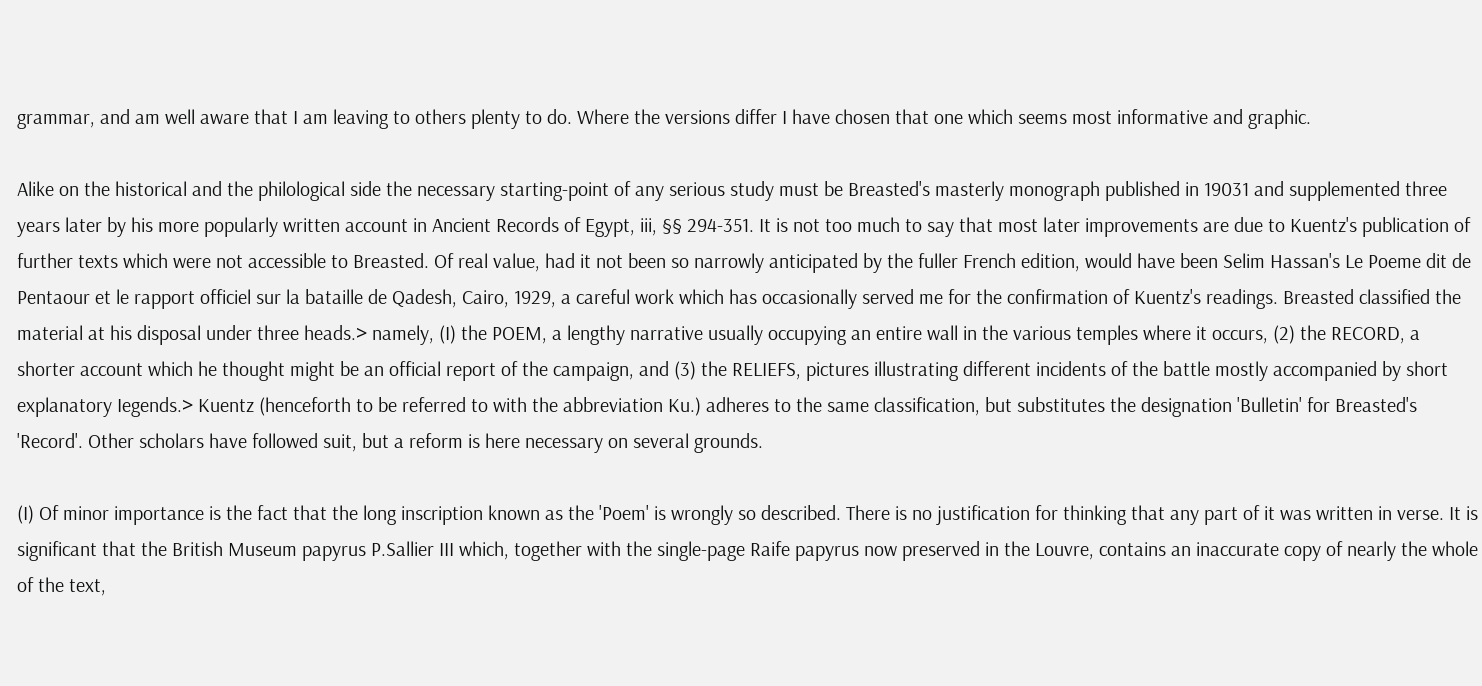grammar, and am well aware that I am leaving to others plenty to do. Where the versions differ I have chosen that one which seems most informative and graphic.

Alike on the historical and the philological side the necessary starting-point of any serious study must be Breasted's masterly monograph published in 19031 and supplemented three years later by his more popularly written account in Ancient Records of Egypt, iii, §§ 294-351. It is not too much to say that most later improvements are due to Kuentz's publication of further texts which were not accessible to Breasted. Of real value, had it not been so narrowly anticipated by the fuller French edition, would have been Selim Hassan's Le Poeme dit de Pentaour et le rapport officiel sur la bataille de Qadesh, Cairo, 1929, a careful work which has occasionally served me for the confirmation of Kuentz's readings. Breasted classified the material at his disposal under three heads.> namely, (I) the POEM, a lengthy narrative usually occupying an entire wall in the various temples where it occurs, (2) the RECORD, a shorter account which he thought might be an official report of the campaign, and (3) the RELIEFS, pictures illustrating different incidents of the battle mostly accompanied by short explanatory Iegends.> Kuentz (henceforth to be referred to with the abbreviation Ku.) adheres to the same classification, but substitutes the designation 'Bulletin' for Breasted's 'Record'. Other scholars have followed suit, but a reform is here necessary on several grounds.

(I) Of minor importance is the fact that the long inscription known as the 'Poem' is wrongly so described. There is no justification for thinking that any part of it was written in verse. It is significant that the British Museum papyrus P.Sallier III which, together with the single-page Raife papyrus now preserved in the Louvre, contains an inaccurate copy of nearly the whole of the text,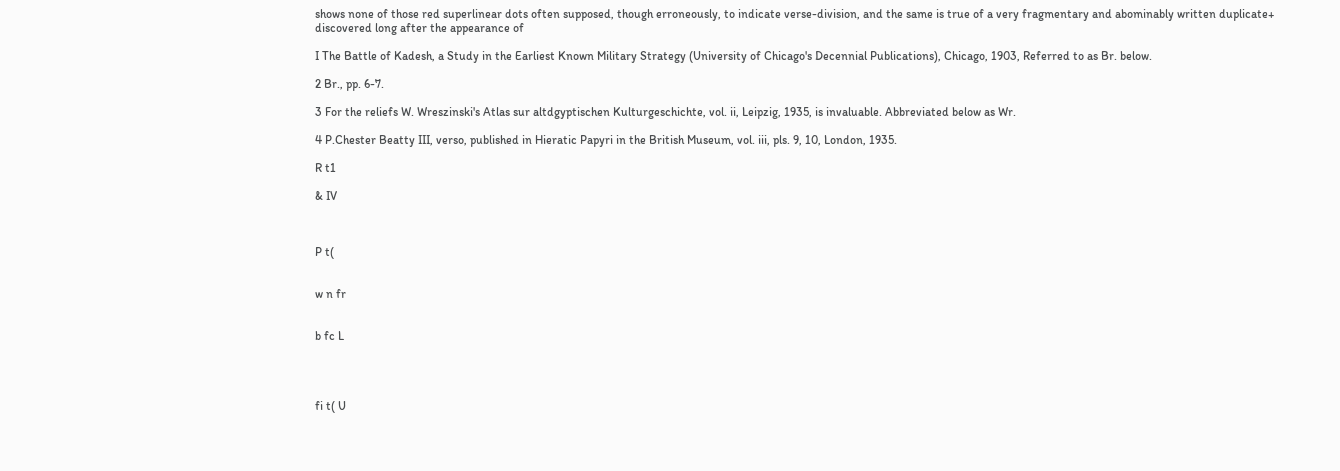shows none of those red superlinear dots often supposed, though erroneously, to indicate verse-division, and the same is true of a very fragmentary and abominably written duplicate+ discovered long after the appearance of

I The Battle of Kadesh, a Study in the Earliest Known Military Strategy (University of Chicago's Decennial Publications), Chicago, 1903, Referred to as Br. below.

2 Br., pp. 6-7.

3 For the reliefs W. Wreszinski's Atlas sur altdgyptischen Kulturgeschichte, vol. ii, Leipzig, 1935, is invaluable. Abbreviated below as Wr.

4 P.Chester Beatty III, verso, published in Hieratic Papyri in the British Museum, vol. iii, pls. 9, 10, London, 1935.

R t1

& IV



P t(


w n fr


b fc L




fi t( U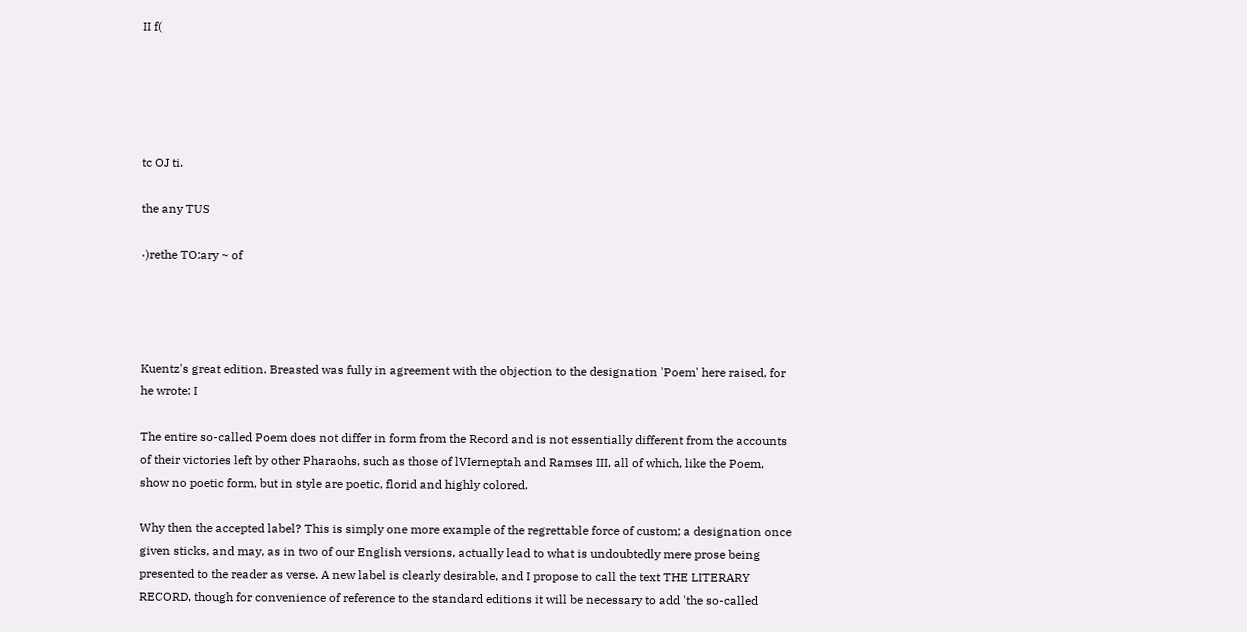II f(





tc OJ ti.

the any TUS

·)rethe TO:ary ~ of




Kuentz's great edition. Breasted was fully in agreement with the objection to the designation 'Poem' here raised, for he wrote: I

The entire so-called Poem does not differ in form from the Record and is not essentially different from the accounts of their victories left by other Pharaohs, such as those of lVIerneptah and Ramses III, all of which, like the Poem, show no poetic form, but in style are poetic, florid and highly colored.

Why then the accepted label? This is simply one more example of the regrettable force of custom; a designation once given sticks, and may, as in two of our English versions, actually lead to what is undoubtedly mere prose being presented to the reader as verse. A new label is clearly desirable, and I propose to call the text THE LITERARY RECORD, though for convenience of reference to the standard editions it will be necessary to add 'the so-called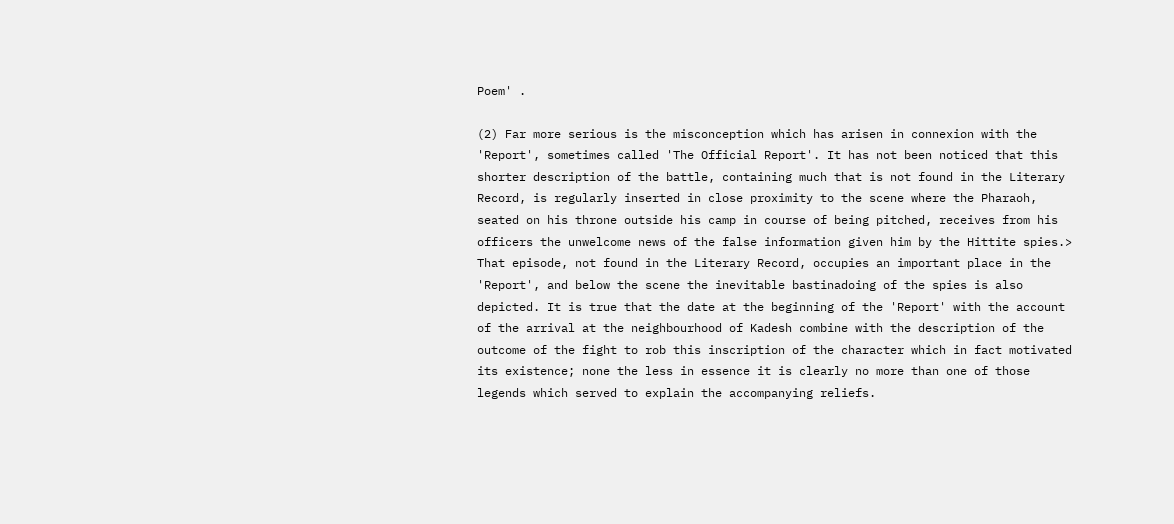Poem' .

(2) Far more serious is the misconception which has arisen in connexion with the 'Report', sometimes called 'The Official Report'. It has not been noticed that this shorter description of the battle, containing much that is not found in the Literary Record, is regularly inserted in close proximity to the scene where the Pharaoh, seated on his throne outside his camp in course of being pitched, receives from his officers the unwelcome news of the false information given him by the Hittite spies.> That episode, not found in the Literary Record, occupies an important place in the 'Report', and below the scene the inevitable bastinadoing of the spies is also depicted. It is true that the date at the beginning of the 'Report' with the account of the arrival at the neighbourhood of Kadesh combine with the description of the outcome of the fight to rob this inscription of the character which in fact motivated its existence; none the less in essence it is clearly no more than one of those legends which served to explain the accompanying reliefs.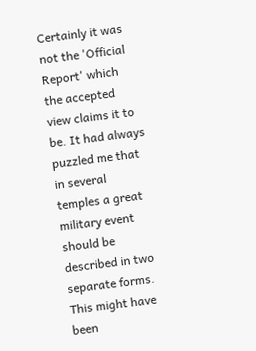Certainly it was not the 'Official Report' which the accepted view claims it to be. It had always puzzled me that in several temples a great military event should be described in two separate forms. This might have been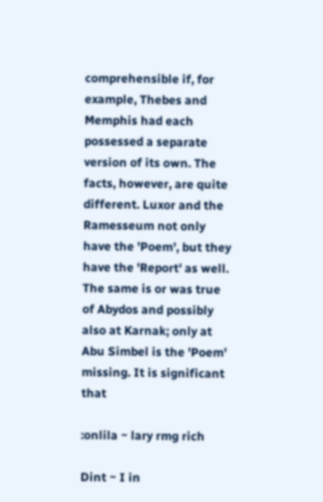comprehensible if, for example, Thebes and Memphis had each possessed a separate version of its own. The facts, however, are quite different. Luxor and the Ramesseum not only have the 'Poem', but they have the 'Report' as well. The same is or was true of Abydos and possibly also at Karnak; only at Abu Simbel is the 'Poem' missing. It is significant that

:onlila ~ lary rmg rich

Dint ~ I in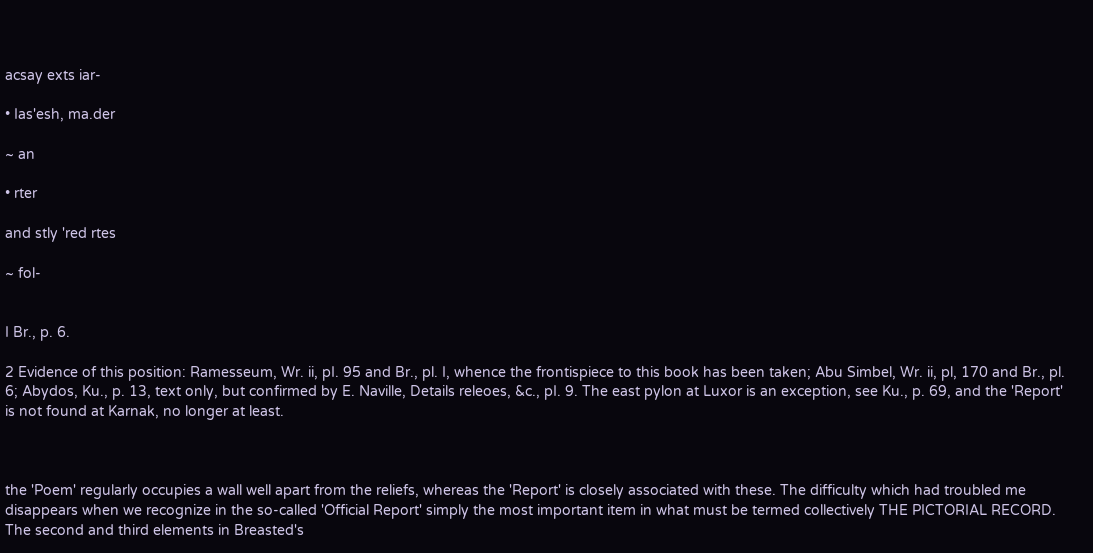acsay exts iar-

• Ias'esh, ma.der

~ an

• rter

and stly 'red rtes

~ fol-


I Br., p. 6.

2 Evidence of this position: Ramesseum, Wr. ii, pI. 95 and Br., pl. I, whence the frontispiece to this book has been taken; Abu Simbel, Wr. ii, pl, 170 and Br., pl. 6; Abydos, Ku., p. 13, text only, but confirmed by E. Naville, Details releoes, &c., pI. 9. The east pylon at Luxor is an exception, see Ku., p. 69, and the 'Report' is not found at Karnak, no longer at least.



the 'Poem' regularly occupies a wall well apart from the reliefs, whereas the 'Report' is closely associated with these. The difficulty which had troubled me disappears when we recognize in the so-called 'Official Report' simply the most important item in what must be termed collectively THE PICTORIAL RECORD. The second and third elements in Breasted's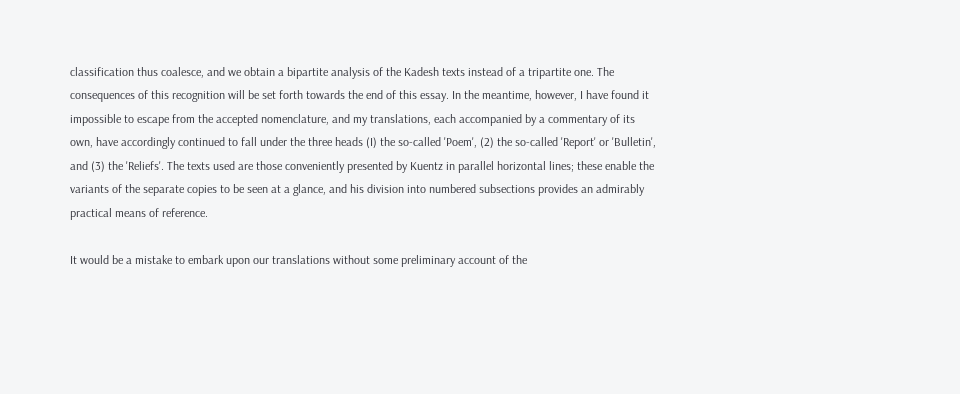classification thus coalesce, and we obtain a bipartite analysis of the Kadesh texts instead of a tripartite one. The consequences of this recognition will be set forth towards the end of this essay. In the meantime, however, I have found it impossible to escape from the accepted nomenclature, and my translations, each accompanied by a commentary of its own, have accordingly continued to fall under the three heads (I) the so-called 'Poem', (2) the so-called 'Report' or 'Bulletin', and (3) the 'Reliefs'. The texts used are those conveniently presented by Kuentz in parallel horizontal lines; these enable the variants of the separate copies to be seen at a glance, and his division into numbered subsections provides an admirably practical means of reference.

It would be a mistake to embark upon our translations without some preliminary account of the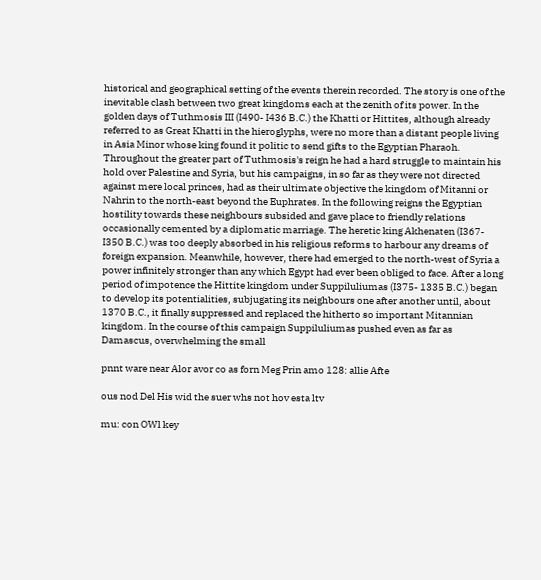historical and geographical setting of the events therein recorded. The story is one of the inevitable clash between two great kingdoms each at the zenith of its power. In the golden days of Tuthmosis III (I490- I436 B.C.) the Khatti or Hittites, although already referred to as Great Khatti in the hieroglyphs, were no more than a distant people living in Asia Minor whose king found it politic to send gifts to the Egyptian Pharaoh. Throughout the greater part of Tuthmosis's reign he had a hard struggle to maintain his hold over Palestine and Syria, but his campaigns, in so far as they were not directed against mere local princes, had as their ultimate objective the kingdom of Mitanni or Nahrin to the north-east beyond the Euphrates. In the following reigns the Egyptian hostility towards these neighbours subsided and gave place to friendly relations occasionally cemented by a diplomatic marriage. The heretic king Akhenaten (I367-I350 B.C.) was too deeply absorbed in his religious reforms to harbour any dreams of foreign expansion. Meanwhile, however, there had emerged to the north-west of Syria a power infinitely stronger than any which Egypt had ever been obliged to face. After a long period of impotence the Hittite kingdom under Suppiluliumas (I375- 1335 B.C.) began to develop its potentialities, subjugating its neighbours one after another until, about 1370 B.C., it finally suppressed and replaced the hitherto so important Mitannian kingdom. In the course of this campaign Suppiluliumas pushed even as far as Damascus, overwhelming the small

pnnt ware near Alor avor co as forn Meg Prin amo 128: allie Afte

ous nod Del His wid the suer whs not hov esta ltv

mu: con OWl key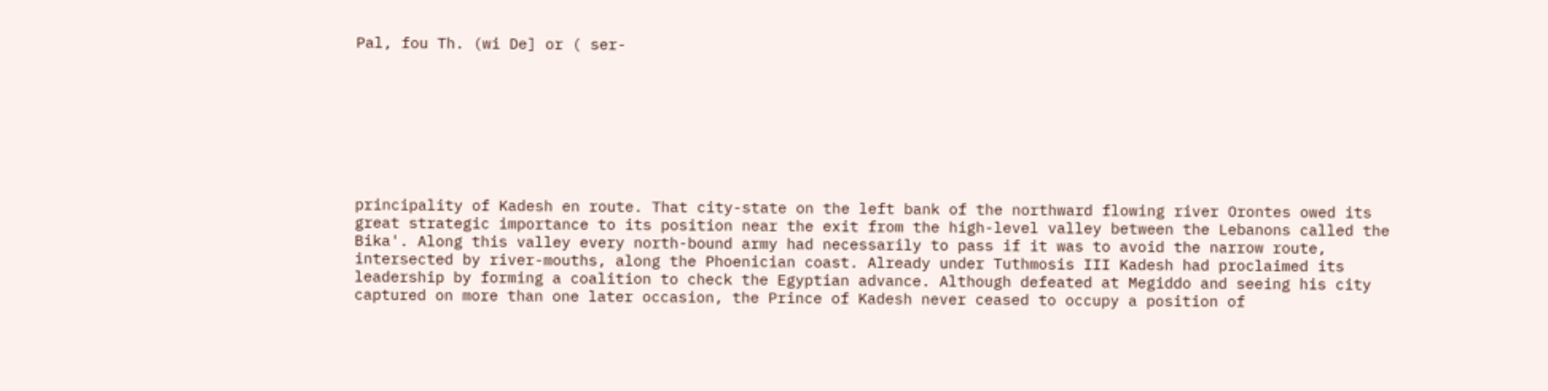Pal, fou Th. (wi De] or ( ser-








principality of Kadesh en route. That city-state on the left bank of the northward flowing river Orontes owed its great strategic importance to its position near the exit from the high-level valley between the Lebanons called the Bika'. Along this valley every north-bound army had necessarily to pass if it was to avoid the narrow route, intersected by river-mouths, along the Phoenician coast. Already under Tuthmosis III Kadesh had proclaimed its leadership by forming a coalition to check the Egyptian advance. Although defeated at Megiddo and seeing his city captured on more than one later occasion, the Prince of Kadesh never ceased to occupy a position of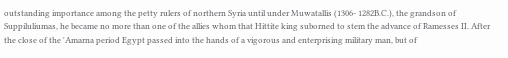outstanding importance among the petty rulers of northern Syria until under Muwatallis (1306- 1282B.C.), the grandson of Suppiluliumas, he became no more than one of the allies whom that Hittite king suborned to stem the advance of Ramesses II. After the close of the 'Amarna period Egypt passed into the hands of a vigorous and enterprising military man, but of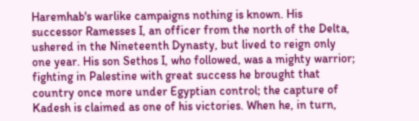Haremhab's warlike campaigns nothing is known. His successor Ramesses I, an officer from the north of the Delta, ushered in the Nineteenth Dynasty, but lived to reign only one year. His son Sethos I, who followed, was a mighty warrior; fighting in Palestine with great success he brought that country once more under Egyptian control; the capture of Kadesh is claimed as one of his victories. When he, in turn,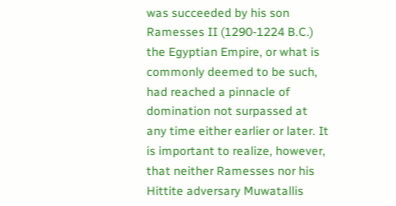was succeeded by his son Ramesses II (1290-1224 B.C.) the Egyptian Empire, or what is commonly deemed to be such, had reached a pinnacle of domination not surpassed at any time either earlier or later. It is important to realize, however, that neither Ramesses nor his Hittite adversary Muwatallis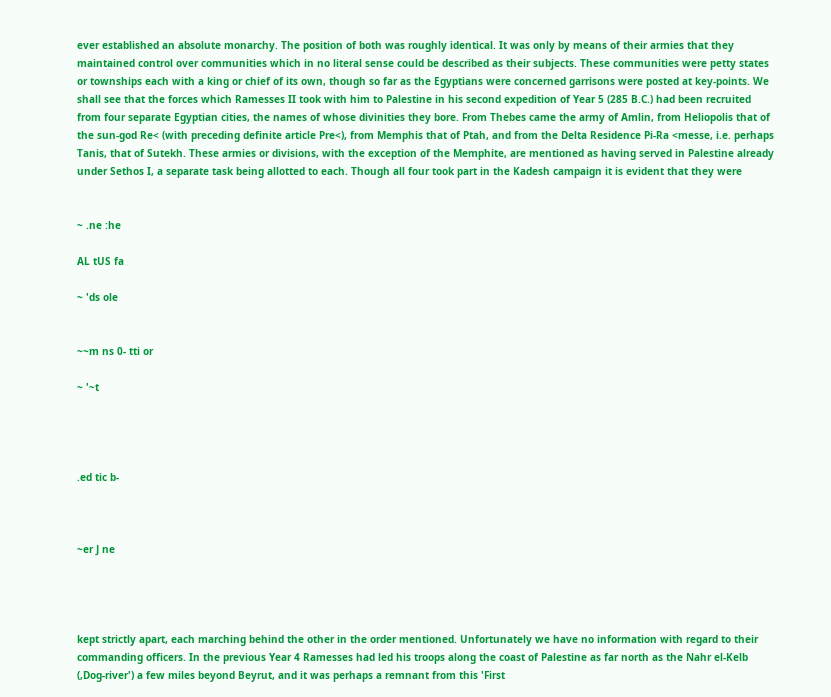ever established an absolute monarchy. The position of both was roughly identical. It was only by means of their armies that they maintained control over communities which in no literal sense could be described as their subjects. These communities were petty states or townships each with a king or chief of its own, though so far as the Egyptians were concerned garrisons were posted at key-points. We shall see that the forces which Ramesses II took with him to Palestine in his second expedition of Year 5 (285 B.C.) had been recruited from four separate Egyptian cities, the names of whose divinities they bore. From Thebes came the army of Amlin, from Heliopolis that of the sun-god Re< (with preceding definite article Pre<), from Memphis that of Ptah, and from the Delta Residence Pi-Ra <messe, i.e. perhaps Tanis, that of Sutekh. These armies or divisions, with the exception of the Memphite, are mentioned as having served in Palestine already under Sethos I, a separate task being allotted to each. Though all four took part in the Kadesh campaign it is evident that they were


~ .ne :he

AL tUS fa

~ 'ds ole


~~m ns 0- tti or

~ '~t




.ed tic b-



~er J ne




kept strictly apart, each marching behind the other in the order mentioned. Unfortunately we have no information with regard to their commanding officers. In the previous Year 4 Ramesses had led his troops along the coast of Palestine as far north as the Nahr el-Kelb (,Dog-river') a few miles beyond Beyrut, and it was perhaps a remnant from this 'First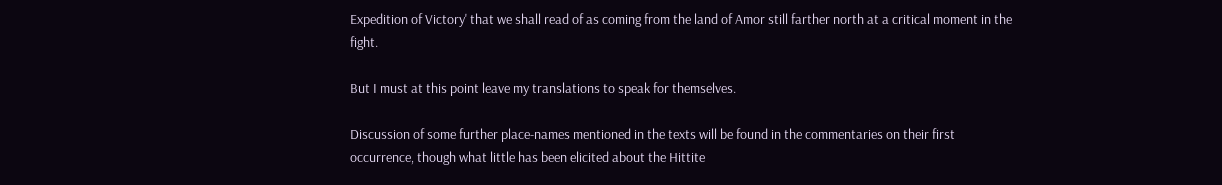Expedition of Victory' that we shall read of as coming from the land of Amor still farther north at a critical moment in the fight.

But I must at this point leave my translations to speak for themselves.

Discussion of some further place-names mentioned in the texts will be found in the commentaries on their first occurrence, though what little has been elicited about the Hittite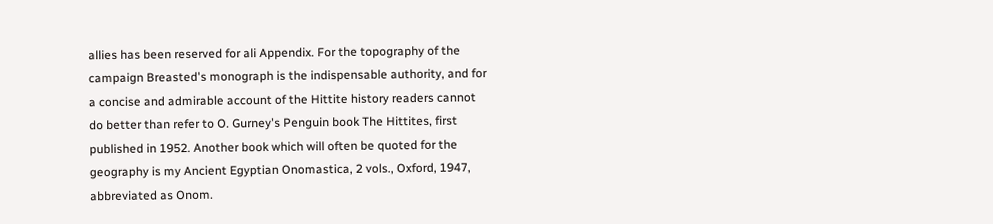allies has been reserved for ali Appendix. For the topography of the campaign Breasted's monograph is the indispensable authority, and for a concise and admirable account of the Hittite history readers cannot do better than refer to O. Gurney's Penguin book The Hittites, first published in 1952. Another book which will often be quoted for the geography is my Ancient Egyptian Onomastica, 2 vols., Oxford, 1947, abbreviated as Onom.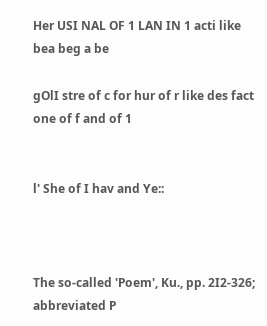Her USI NAL OF 1 LAN IN 1 acti like bea beg a be

gOlI stre of c for hur of r like des fact one of f and of 1


l' She of I hav and Ye::



The so-called 'Poem', Ku., pp. 2I2-326; abbreviated P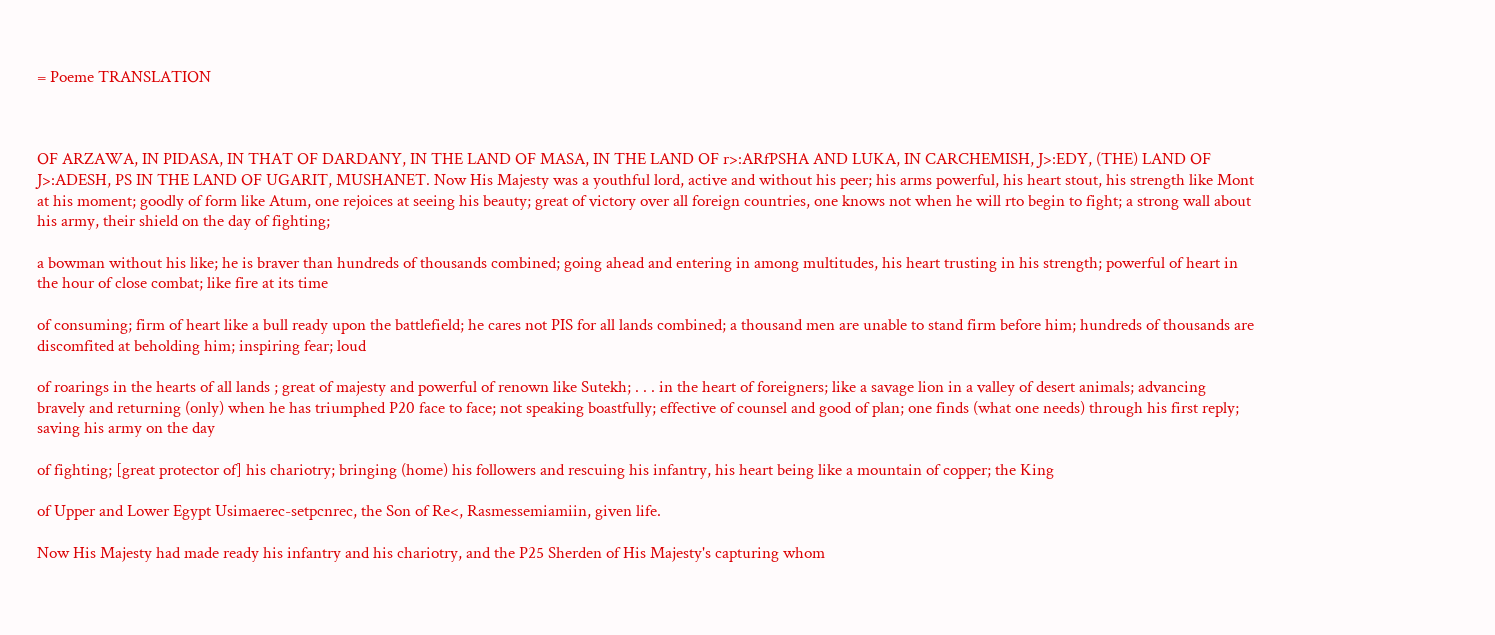= Poeme TRANSLATION



OF ARZAWA, IN PIDASA, IN THAT OF DARDANY, IN THE LAND OF MASA, IN THE LAND OF r>:ARfPSHA AND LUKA, IN CARCHEMISH, J>:EDY, (THE) LAND OF J>:ADESH, PS IN THE LAND OF UGARIT, MUSHANET. Now His Majesty was a youthful lord, active and without his peer; his arms powerful, his heart stout, his strength like Mont at his moment; goodly of form like Atum, one rejoices at seeing his beauty; great of victory over all foreign countries, one knows not when he will rto begin to fight; a strong wall about his army, their shield on the day of fighting;

a bowman without his like; he is braver than hundreds of thousands combined; going ahead and entering in among multitudes, his heart trusting in his strength; powerful of heart in the hour of close combat; like fire at its time

of consuming; firm of heart like a bull ready upon the battlefield; he cares not PIS for all lands combined; a thousand men are unable to stand firm before him; hundreds of thousands are discomfited at beholding him; inspiring fear; loud

of roarings in the hearts of all lands ; great of majesty and powerful of renown like Sutekh; . . . in the heart of foreigners; like a savage lion in a valley of desert animals; advancing bravely and returning (only) when he has triumphed P20 face to face; not speaking boastfully; effective of counsel and good of plan; one finds (what one needs) through his first reply; saving his army on the day

of fighting; [great protector of] his chariotry; bringing (home) his followers and rescuing his infantry, his heart being like a mountain of copper; the King

of Upper and Lower Egypt Usimaerec-setpcnrec, the Son of Re<, Rasmessemiamiin, given life.

Now His Majesty had made ready his infantry and his chariotry, and the P25 Sherden of His Majesty's capturing whom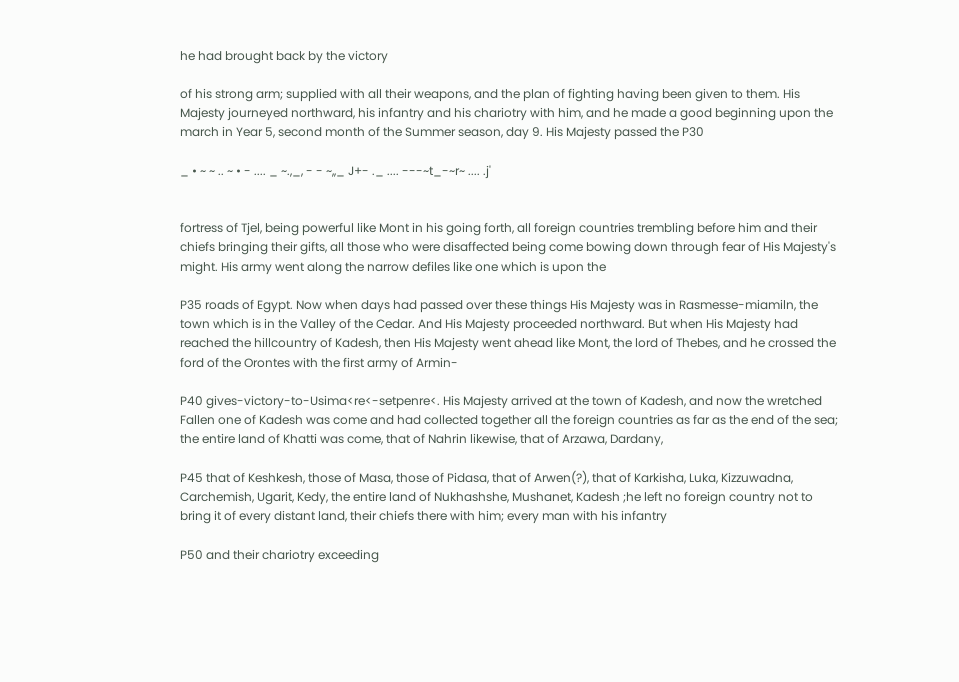he had brought back by the victory

of his strong arm; supplied with all their weapons, and the plan of fighting having been given to them. His Majesty journeyed northward, his infantry and his chariotry with him, and he made a good beginning upon the march in Year 5, second month of the Summer season, day 9. His Majesty passed the P30

_ • ~ ~ .. ~ • - .... _ ~.,_, - - ~,,_ J+- ._ .... ---~t_-~r~ .... .j'


fortress of Tjel, being powerful like Mont in his going forth, all foreign countries trembling before him and their chiefs bringing their gifts, all those who were disaffected being come bowing down through fear of His Majesty's might. His army went along the narrow defiles like one which is upon the

P35 roads of Egypt. Now when days had passed over these things His Majesty was in Rasmesse-miamiln, the town which is in the Valley of the Cedar. And His Majesty proceeded northward. But when His Majesty had reached the hillcountry of Kadesh, then His Majesty went ahead like Mont, the lord of Thebes, and he crossed the ford of the Orontes with the first army of Armin-

P40 gives-victory-to-Usima<re<-setpenre<. His Majesty arrived at the town of Kadesh, and now the wretched Fallen one of Kadesh was come and had collected together all the foreign countries as far as the end of the sea; the entire land of Khatti was come, that of Nahrin likewise, that of Arzawa, Dardany,

P45 that of Keshkesh, those of Masa, those of Pidasa, that of Arwen(?), that of Karkisha, Luka, Kizzuwadna, Carchemish, Ugarit, Kedy, the entire land of Nukhashshe, Mushanet, Kadesh ;he left no foreign country not to bring it of every distant land, their chiefs there with him; every man with his infantry

P50 and their chariotry exceeding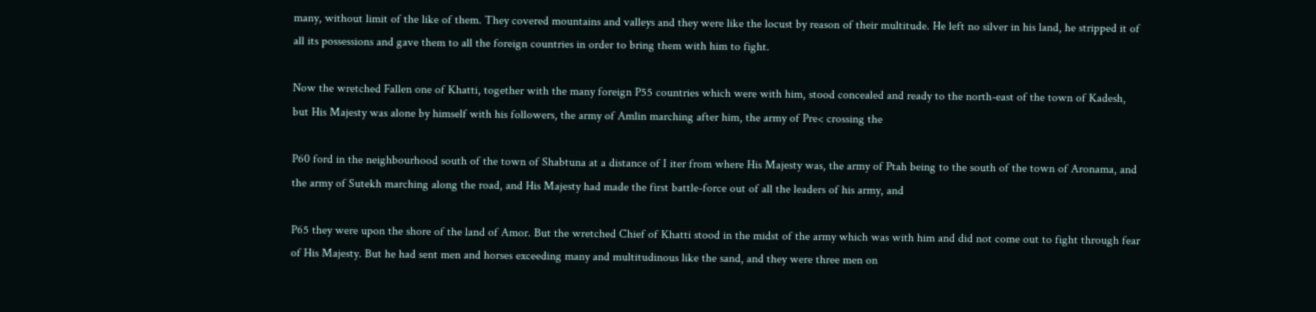many, without limit of the like of them. They covered mountains and valleys and they were like the locust by reason of their multitude. He left no silver in his land, he stripped it of all its possessions and gave them to all the foreign countries in order to bring them with him to fight.

Now the wretched Fallen one of Khatti, together with the many foreign P55 countries which were with him, stood concealed and ready to the north-east of the town of Kadesh, but His Majesty was alone by himself with his followers, the army of Amlin marching after him, the army of Pre< crossing the

P60 ford in the neighbourhood south of the town of Shabtuna at a distance of I iter from where His Majesty was, the army of Ptah being to the south of the town of Aronama, and the army of Sutekh marching along the road, and His Majesty had made the first battle-force out of all the leaders of his army, and

P65 they were upon the shore of the land of Amor. But the wretched Chief of Khatti stood in the midst of the army which was with him and did not come out to fight through fear of His Majesty. But he had sent men and horses exceeding many and multitudinous like the sand, and they were three men on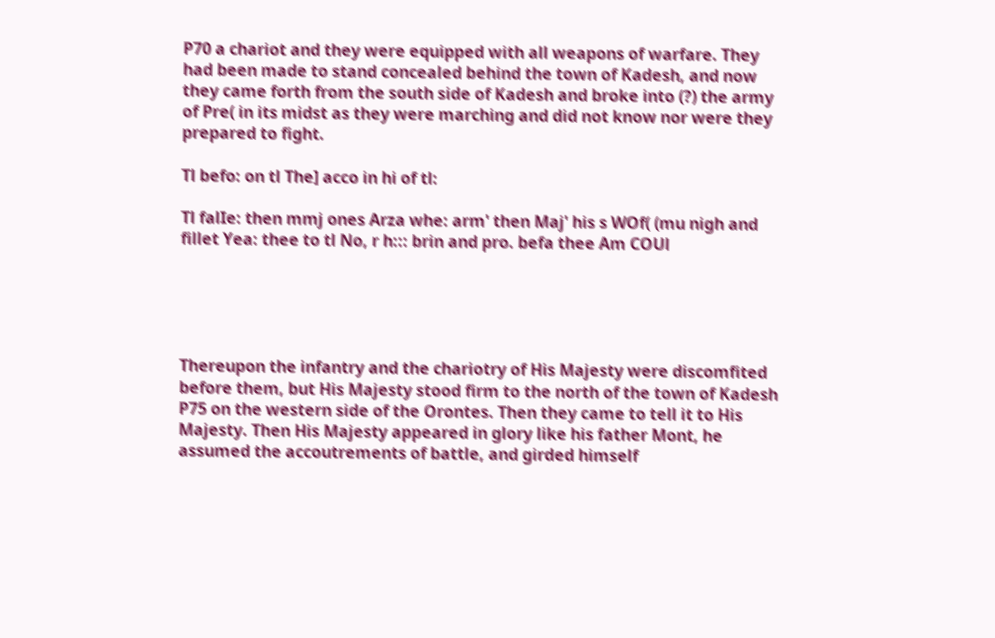P70 a chariot and they were equipped with all weapons of warfare. They had been made to stand concealed behind the town of Kadesh, and now they came forth from the south side of Kadesh and broke into (?) the army of Pre( in its midst as they were marching and did not know nor were they prepared to fight.

Tl befo: on tl The] acco in hi of tl:

Tl falIe: then mmj ones Arza whe: arm' then Maj' his s WOf( (mu nigh and fillet Yea: thee to tl No, r h::: brin and pro. befa thee Am COUl





Thereupon the infantry and the chariotry of His Majesty were discomfited before them, but His Majesty stood firm to the north of the town of Kadesh P75 on the western side of the Orontes. Then they came to tell it to His Majesty. Then His Majesty appeared in glory like his father Mont, he assumed the accoutrements of battle, and girded himself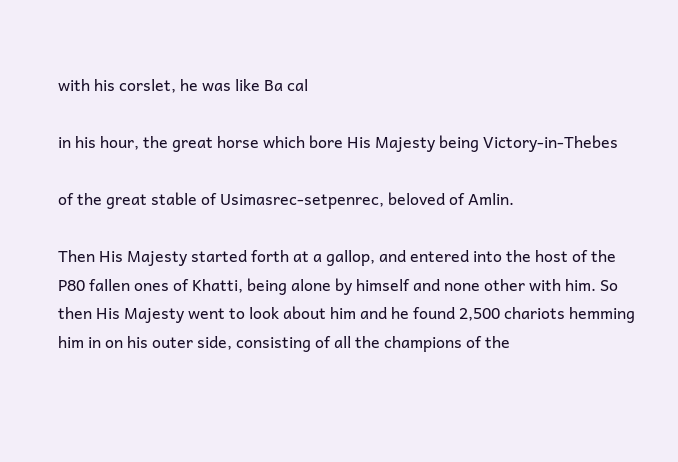with his corslet, he was like Ba cal

in his hour, the great horse which bore His Majesty being Victory-in-Thebes

of the great stable of Usimasrec-setpenrec, beloved of Amlin.

Then His Majesty started forth at a gallop, and entered into the host of the P80 fallen ones of Khatti, being alone by himself and none other with him. So then His Majesty went to look about him and he found 2,500 chariots hemming him in on his outer side, consisting of all the champions of the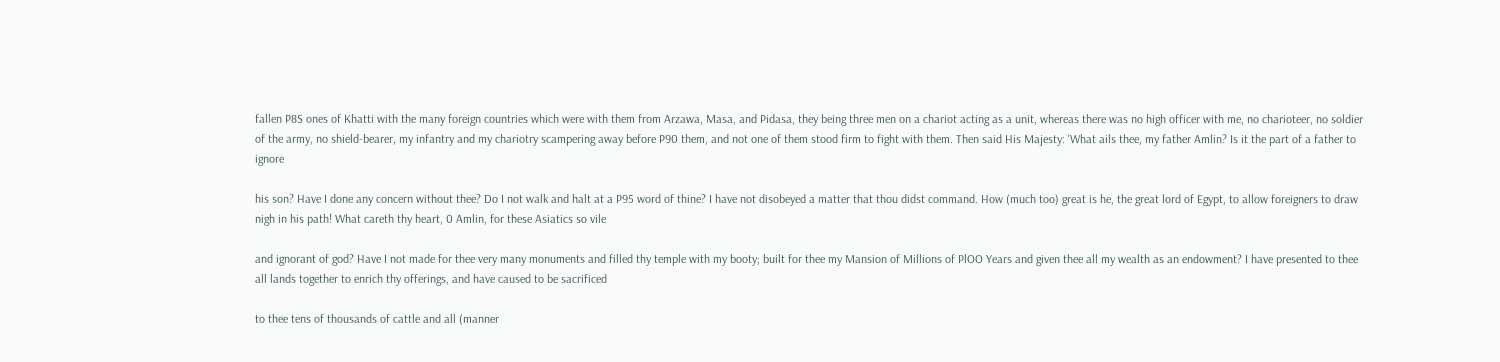fallen P8S ones of Khatti with the many foreign countries which were with them from Arzawa, Masa, and Pidasa, they being three men on a chariot acting as a unit, whereas there was no high officer with me, no charioteer, no soldier of the army, no shield-bearer, my infantry and my chariotry scampering away before P90 them, and not one of them stood firm to fight with them. Then said His Majesty: 'What ails thee, my father Amlin? Is it the part of a father to ignore

his son? Have I done any concern without thee? Do I not walk and halt at a P95 word of thine? I have not disobeyed a matter that thou didst command. How (much too) great is he, the great lord of Egypt, to allow foreigners to draw nigh in his path! What careth thy heart, 0 Amlin, for these Asiatics so vile

and ignorant of god? Have I not made for thee very many monuments and filled thy temple with my booty; built for thee my Mansion of Millions of PlOO Years and given thee all my wealth as an endowment? I have presented to thee all lands together to enrich thy offerings, and have caused to be sacrificed

to thee tens of thousands of cattle and all (manner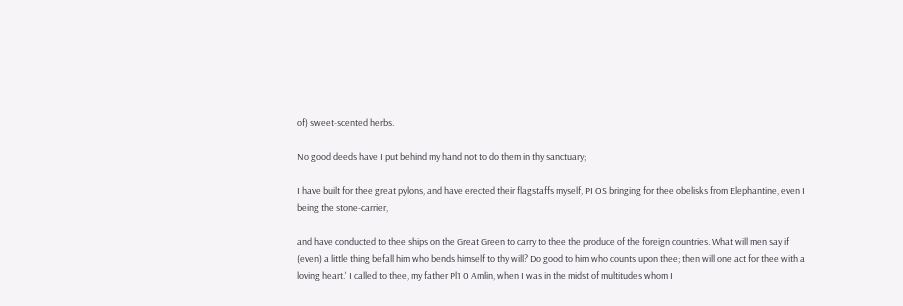of) sweet-scented herbs.

No good deeds have I put behind my hand not to do them in thy sanctuary;

I have built for thee great pylons, and have erected their flagstaffs myself, PI OS bringing for thee obelisks from Elephantine, even I being the stone-carrier,

and have conducted to thee ships on the Great Green to carry to thee the produce of the foreign countries. What will men say if (even) a little thing befall him who bends himself to thy will? Do good to him who counts upon thee; then will one act for thee with a loving heart.' I called to thee, my father Pl1 0 Amlin, when I was in the midst of multitudes whom I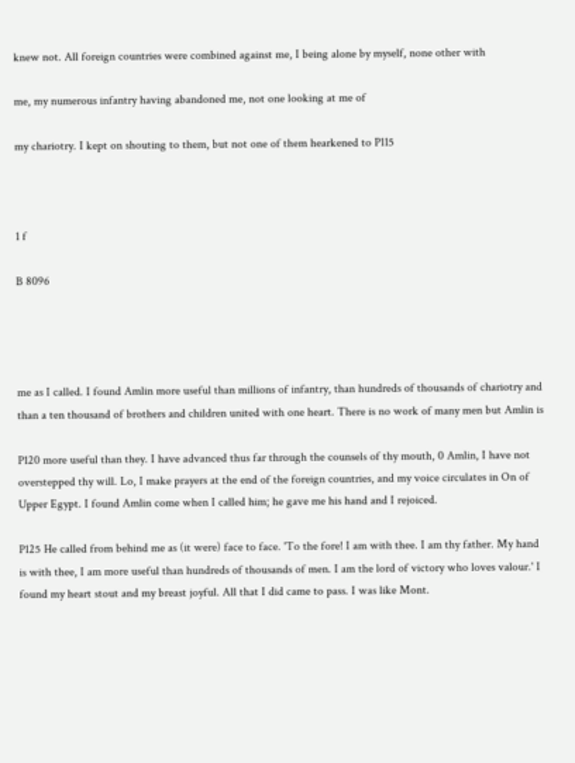knew not. All foreign countries were combined against me, I being alone by myself, none other with

me, my numerous infantry having abandoned me, not one looking at me of

my chariotry. I kept on shouting to them, but not one of them hearkened to P115



1 f

B 8096




me as I called. I found Amlin more useful than millions of infantry, than hundreds of thousands of chariotry and than a ten thousand of brothers and children united with one heart. There is no work of many men but Amlin is

P120 more useful than they. I have advanced thus far through the counsels of thy mouth, 0 Amlin, I have not overstepped thy will. Lo, I make prayers at the end of the foreign countries, and my voice circulates in On of Upper Egypt. I found Amlin come when I called him; he gave me his hand and I rejoiced.

P125 He called from behind me as (it were) face to face. 'To the fore! I am with thee. I am thy father. My hand is with thee, I am more useful than hundreds of thousands of men. I am the lord of victory who loves valour.' I found my heart stout and my breast joyful. All that I did came to pass. I was like Mont.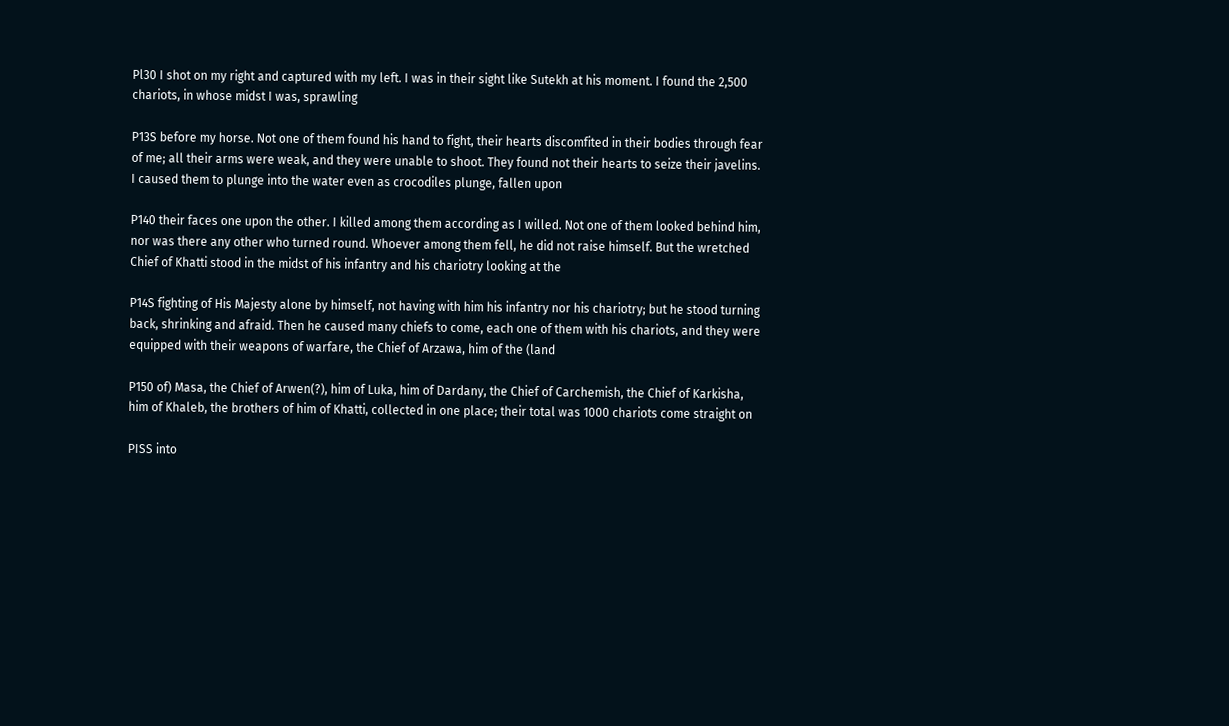Pl30 I shot on my right and captured with my left. I was in their sight like Sutekh at his moment. I found the 2,500 chariots, in whose midst I was, sprawling

P13S before my horse. Not one of them found his hand to fight, their hearts discomfited in their bodies through fear of me; all their arms were weak, and they were unable to shoot. They found not their hearts to seize their javelins. I caused them to plunge into the water even as crocodiles plunge, fallen upon

P140 their faces one upon the other. I killed among them according as I willed. Not one of them looked behind him, nor was there any other who turned round. Whoever among them fell, he did not raise himself. But the wretched Chief of Khatti stood in the midst of his infantry and his chariotry looking at the

P14S fighting of His Majesty alone by himself, not having with him his infantry nor his chariotry; but he stood turning back, shrinking and afraid. Then he caused many chiefs to come, each one of them with his chariots, and they were equipped with their weapons of warfare, the Chief of Arzawa, him of the (land

P150 of) Masa, the Chief of Arwen(?), him of Luka, him of Dardany, the Chief of Carchemish, the Chief of Karkisha, him of Khaleb, the brothers of him of Khatti, collected in one place; their total was 1000 chariots come straight on

PISS into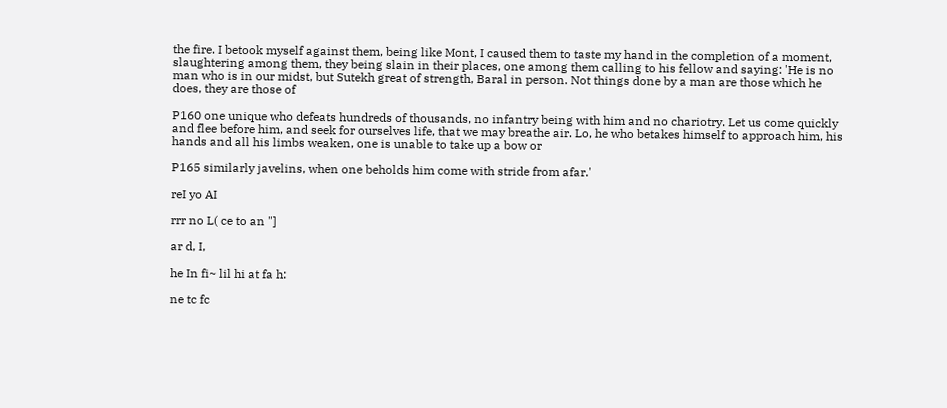the fire. I betook myself against them, being like Mont, I caused them to taste my hand in the completion of a moment, slaughtering among them, they being slain in their places, one among them calling to his fellow and saying: 'He is no man who is in our midst, but Sutekh great of strength, Baral in person. Not things done by a man are those which he does, they are those of

P160 one unique who defeats hundreds of thousands, no infantry being with him and no chariotry. Let us come quickly and flee before him, and seek for ourselves life, that we may breathe air. Lo, he who betakes himself to approach him, his hands and all his limbs weaken, one is unable to take up a bow or

P165 similarly javelins, when one beholds him come with stride from afar.'

reI yo AI

rrr no L( ce to an "]

ar d, I,

he In fi~ lil hi at fa h:

ne tc fc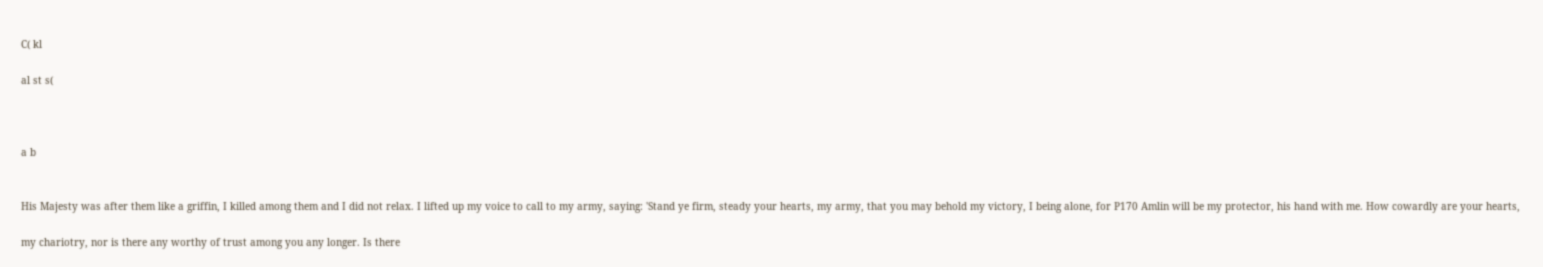C( kl

al st s(



a b


His Majesty was after them like a griffin, I killed among them and I did not relax. I lifted up my voice to call to my army, saying: 'Stand ye firm, steady your hearts, my army, that you may behold my victory, I being alone, for P170 Amlin will be my protector, his hand with me. How cowardly are your hearts,

my chariotry, nor is there any worthy of trust among you any longer. Is there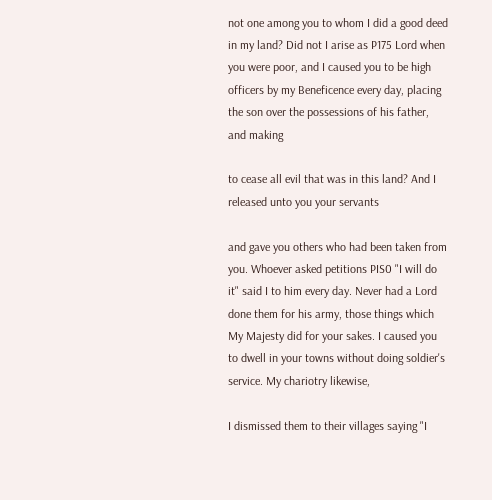not one among you to whom I did a good deed in my land? Did not I arise as P175 Lord when you were poor, and I caused you to be high officers by my Beneficence every day, placing the son over the possessions of his father, and making

to cease all evil that was in this land? And I released unto you your servants

and gave you others who had been taken from you. Whoever asked petitions PIS0 "I will do it" said I to him every day. Never had a Lord done them for his army, those things which My Majesty did for your sakes. I caused you to dwell in your towns without doing soldier's service. My chariotry likewise,

I dismissed them to their villages saying "I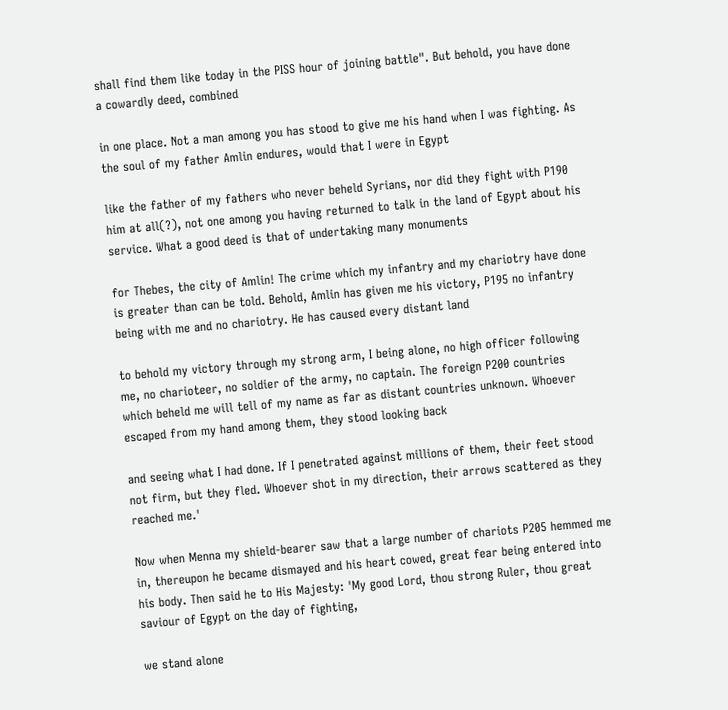shall find them like today in the PISS hour of joining battle". But behold, you have done a cowardly deed, combined

in one place. Not a man among you has stood to give me his hand when I was fighting. As the soul of my father Amlin endures, would that I were in Egypt

like the father of my fathers who never beheld Syrians, nor did they fight with P190 him at all(?), not one among you having returned to talk in the land of Egypt about his service. What a good deed is that of undertaking many monuments

for Thebes, the city of Amlin! The crime which my infantry and my chariotry have done is greater than can be told. Behold, Amlin has given me his victory, P195 no infantry being with me and no chariotry. He has caused every distant land

to behold my victory through my strong arm, I being alone, no high officer following me, no charioteer, no soldier of the army, no captain. The foreign P200 countries which beheld me will tell of my name as far as distant countries unknown. Whoever escaped from my hand among them, they stood looking back

and seeing what I had done. If I penetrated against millions of them, their feet stood not firm, but they fled. Whoever shot in my direction, their arrows scattered as they reached me.'

Now when Menna my shield-bearer saw that a large number of chariots P205 hemmed me in, thereupon he became dismayed and his heart cowed, great fear being entered into his body. Then said he to His Majesty: 'My good Lord, thou strong Ruler, thou great saviour of Egypt on the day of fighting,

we stand alone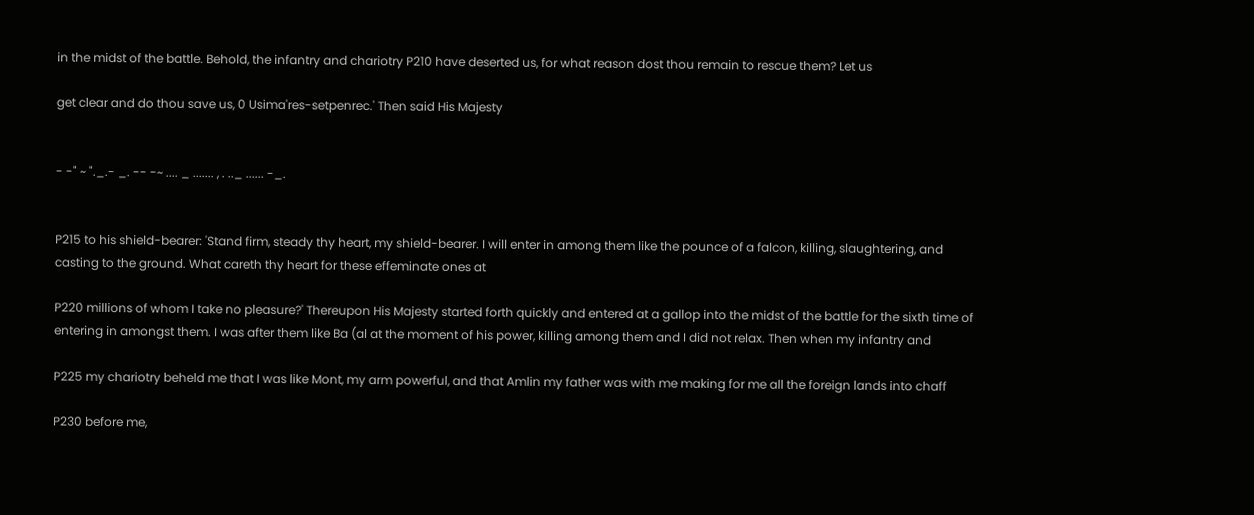in the midst of the battle. Behold, the infantry and chariotry P210 have deserted us, for what reason dost thou remain to rescue them? Let us

get clear and do thou save us, 0 Usima'res-setpenrec.' Then said His Majesty


- -" ~ "._.- _. -- -~ .... _ ....... , . .._ ...... -_.


P215 to his shield-bearer: 'Stand firm, steady thy heart, my shield-bearer. I will enter in among them like the pounce of a falcon, killing, slaughtering, and casting to the ground. What careth thy heart for these effeminate ones at

P220 millions of whom I take no pleasure?' Thereupon His Majesty started forth quickly and entered at a gallop into the midst of the battle for the sixth time of entering in amongst them. I was after them like Ba (al at the moment of his power, killing among them and I did not relax. Then when my infantry and

P225 my chariotry beheld me that I was like Mont, my arm powerful, and that Amlin my father was with me making for me all the foreign lands into chaff

P230 before me,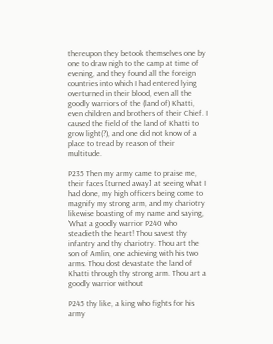thereupon they betook themselves one by one to draw nigh to the camp at time of evening, and they found all the foreign countries into which I had entered lying overturned in their blood, even all the goodly warriors of the (land of) Khatti, even children and brothers of their Chief. I caused the field of the land of Khatti to grow light(?), and one did not know of a place to tread by reason of their multitude.

P235 Then my army came to praise me, their faces [turned away] at seeing what I had done, my high officers being come to magnify my strong arm, and my chariotry likewise boasting of my name and saying, 'What a goodly warrior P240 who steadieth the heart! Thou savest thy infantry and thy chariotry. Thou art the son of Amlin, one achieving with his two arms. Thou dost devastate the land of Khatti through thy strong arm. Thou art a goodly warrior without

P245 thy like, a king who fights for his army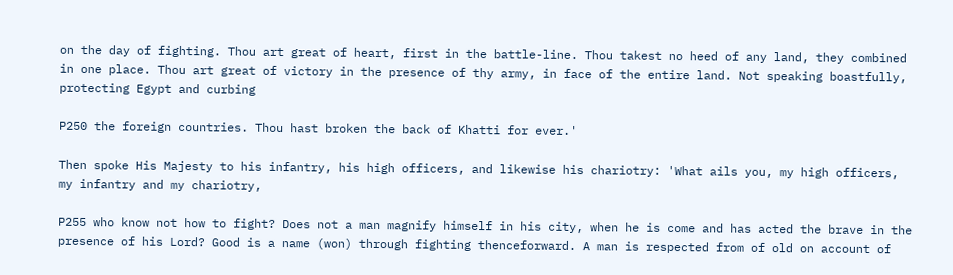on the day of fighting. Thou art great of heart, first in the battle-line. Thou takest no heed of any land, they combined in one place. Thou art great of victory in the presence of thy army, in face of the entire land. Not speaking boastfully, protecting Egypt and curbing

P250 the foreign countries. Thou hast broken the back of Khatti for ever.'

Then spoke His Majesty to his infantry, his high officers, and likewise his chariotry: 'What ails you, my high officers, my infantry and my chariotry,

P255 who know not how to fight? Does not a man magnify himself in his city, when he is come and has acted the brave in the presence of his Lord? Good is a name (won) through fighting thenceforward. A man is respected from of old on account of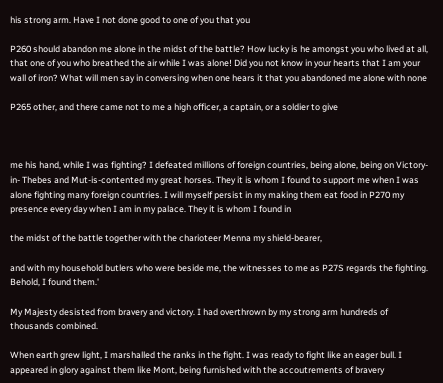his strong arm. Have I not done good to one of you that you

P260 should abandon me alone in the midst of the battle? How lucky is he amongst you who lived at all, that one of you who breathed the air while I was alone! Did you not know in your hearts that I am your wall of iron? What will men say in conversing when one hears it that you abandoned me alone with none

P265 other, and there came not to me a high officer, a captain, or a soldier to give



me his hand, while I was fighting? I defeated millions of foreign countries, being alone, being on Victory-in- Thebes and Mut-is-contented my great horses. They it is whom I found to support me when I was alone fighting many foreign countries. I will myself persist in my making them eat food in P270 my presence every day when I am in my palace. They it is whom I found in

the midst of the battle together with the charioteer Menna my shield-bearer,

and with my household butlers who were beside me, the witnesses to me as P27S regards the fighting. Behold, I found them.'

My Majesty desisted from bravery and victory. I had overthrown by my strong arm hundreds of thousands combined.

When earth grew light, I marshalled the ranks in the fight. I was ready to fight like an eager bull. I appeared in glory against them like Mont, being furnished with the accoutrements of bravery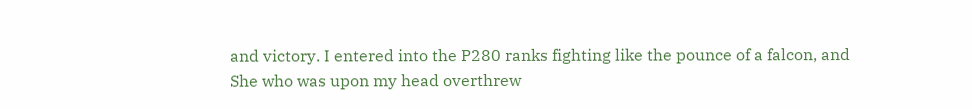and victory. I entered into the P280 ranks fighting like the pounce of a falcon, and She who was upon my head overthrew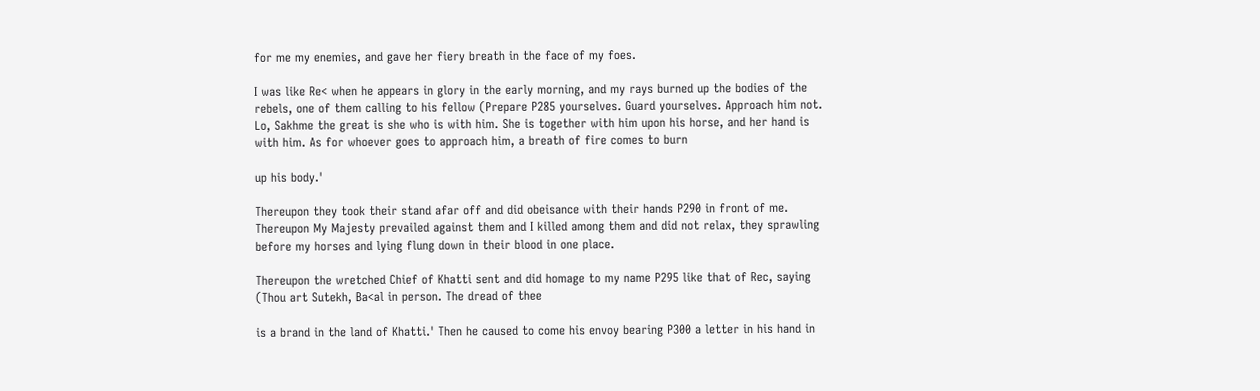for me my enemies, and gave her fiery breath in the face of my foes.

I was like Re< when he appears in glory in the early morning, and my rays burned up the bodies of the rebels, one of them calling to his fellow (Prepare P285 yourselves. Guard yourselves. Approach him not. Lo, Sakhme the great is she who is with him. She is together with him upon his horse, and her hand is with him. As for whoever goes to approach him, a breath of fire comes to burn

up his body.'

Thereupon they took their stand afar off and did obeisance with their hands P290 in front of me. Thereupon My Majesty prevailed against them and I killed among them and did not relax, they sprawling before my horses and lying flung down in their blood in one place.

Thereupon the wretched Chief of Khatti sent and did homage to my name P295 like that of Rec, saying (Thou art Sutekh, Ba<al in person. The dread of thee

is a brand in the land of Khatti.' Then he caused to come his envoy bearing P300 a letter in his hand in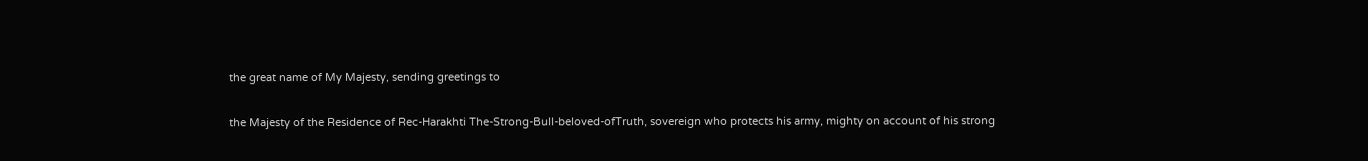the great name of My Majesty, sending greetings to

the Majesty of the Residence of Rec-Harakhti The-Strong-Bull-beloved-ofTruth, sovereign who protects his army, mighty on account of his strong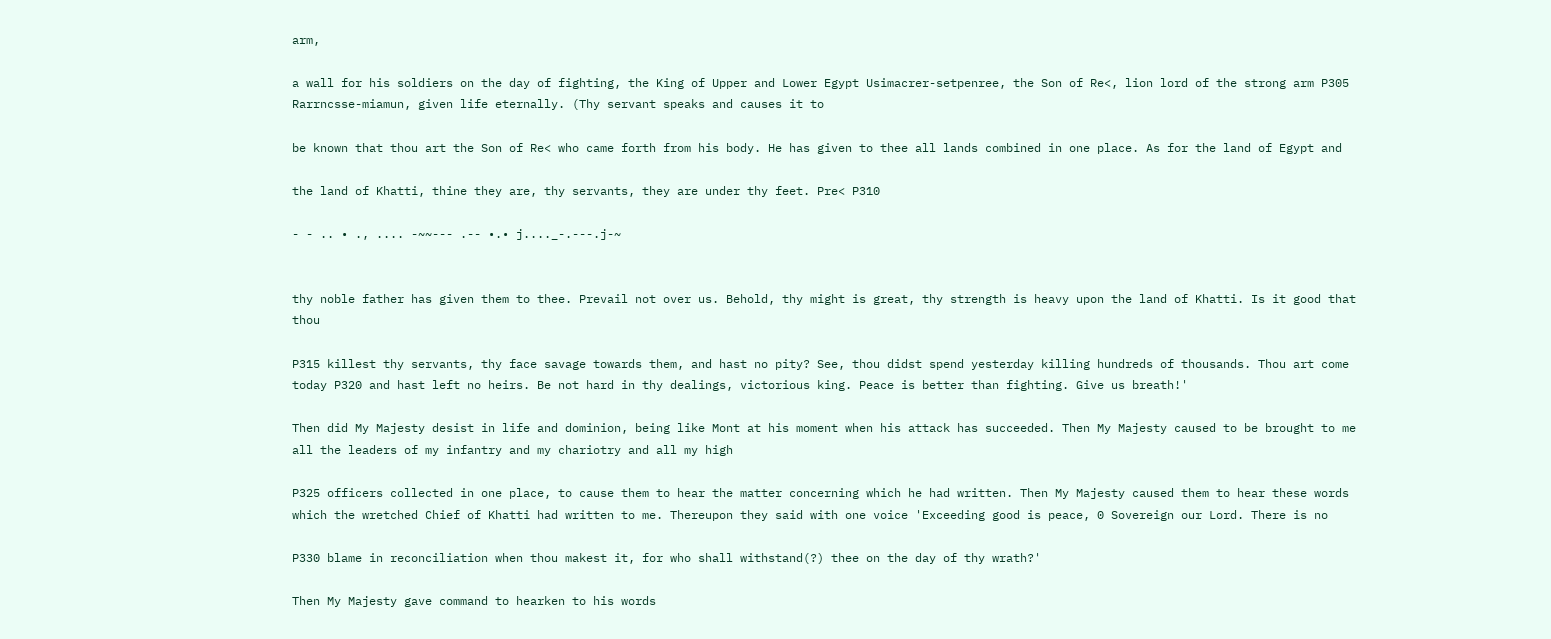arm,

a wall for his soldiers on the day of fighting, the King of Upper and Lower Egypt Usimacrer-setpenree, the Son of Re<, lion lord of the strong arm P305 Rarrncsse-miamun, given life eternally. (Thy servant speaks and causes it to

be known that thou art the Son of Re< who came forth from his body. He has given to thee all lands combined in one place. As for the land of Egypt and

the land of Khatti, thine they are, thy servants, they are under thy feet. Pre< P310

- - .. • ., .... -~~--- .-- •.• j...._-.---.j-~


thy noble father has given them to thee. Prevail not over us. Behold, thy might is great, thy strength is heavy upon the land of Khatti. Is it good that thou

P315 killest thy servants, thy face savage towards them, and hast no pity? See, thou didst spend yesterday killing hundreds of thousands. Thou art come today P320 and hast left no heirs. Be not hard in thy dealings, victorious king. Peace is better than fighting. Give us breath!'

Then did My Majesty desist in life and dominion, being like Mont at his moment when his attack has succeeded. Then My Majesty caused to be brought to me all the leaders of my infantry and my chariotry and all my high

P325 officers collected in one place, to cause them to hear the matter concerning which he had written. Then My Majesty caused them to hear these words which the wretched Chief of Khatti had written to me. Thereupon they said with one voice 'Exceeding good is peace, 0 Sovereign our Lord. There is no

P330 blame in reconciliation when thou makest it, for who shall withstand(?) thee on the day of thy wrath?'

Then My Majesty gave command to hearken to his words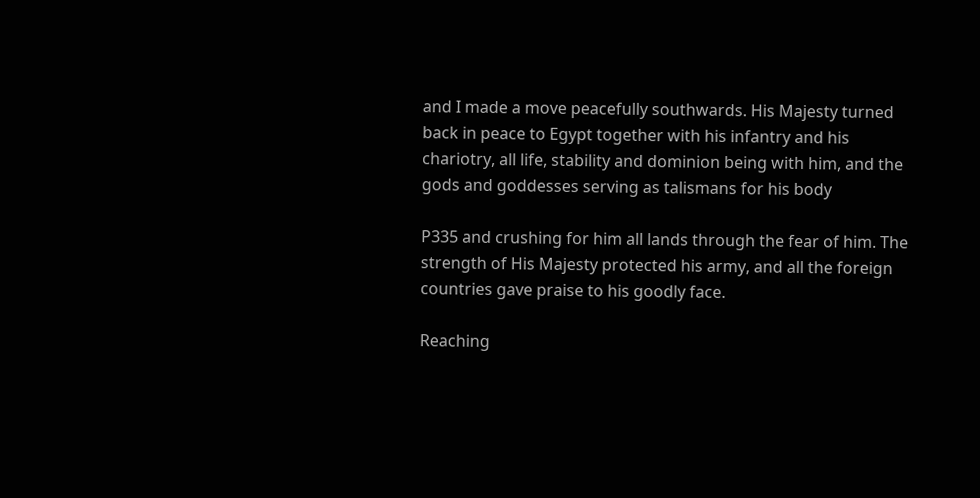and I made a move peacefully southwards. His Majesty turned back in peace to Egypt together with his infantry and his chariotry, all life, stability and dominion being with him, and the gods and goddesses serving as talismans for his body

P335 and crushing for him all lands through the fear of him. The strength of His Majesty protected his army, and all the foreign countries gave praise to his goodly face.

Reaching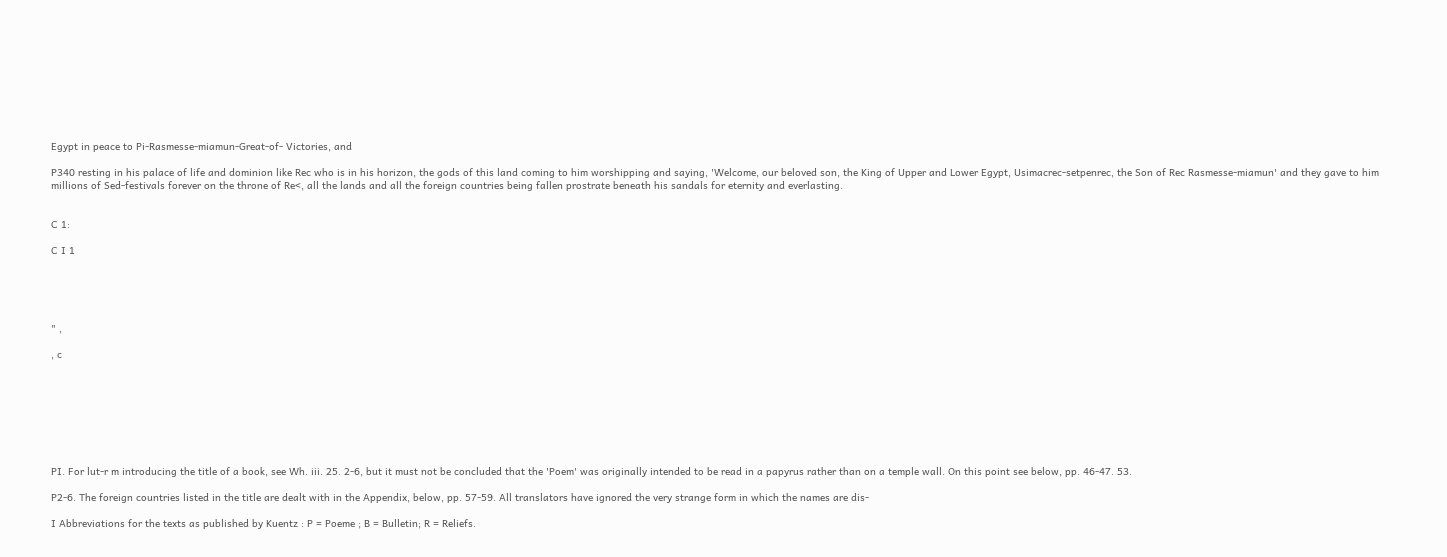Egypt in peace to Pi-Rasmesse-miamun-Great-of- Victories, and

P340 resting in his palace of life and dominion like Rec who is in his horizon, the gods of this land coming to him worshipping and saying, 'Welcome, our beloved son, the King of Upper and Lower Egypt, Usimacrec-setpenrec, the Son of Rec Rasmesse-miamun' and they gave to him millions of Sed-festivals forever on the throne of Re<, all the lands and all the foreign countries being fallen prostrate beneath his sandals for eternity and everlasting.


C 1:

C I 1





" ,

, c








PI. For lut-r m introducing the title of a book, see Wh. iii. 25. 2-6, but it must not be concluded that the 'Poem' was originally intended to be read in a papyrus rather than on a temple wall. On this point see below, pp. 46-47. 53.

P2-6. The foreign countries listed in the title are dealt with in the Appendix, below, pp. 57-59. All translators have ignored the very strange form in which the names are dis-

I Abbreviations for the texts as published by Kuentz : P = Poeme ; B = Bulletin; R = Reliefs.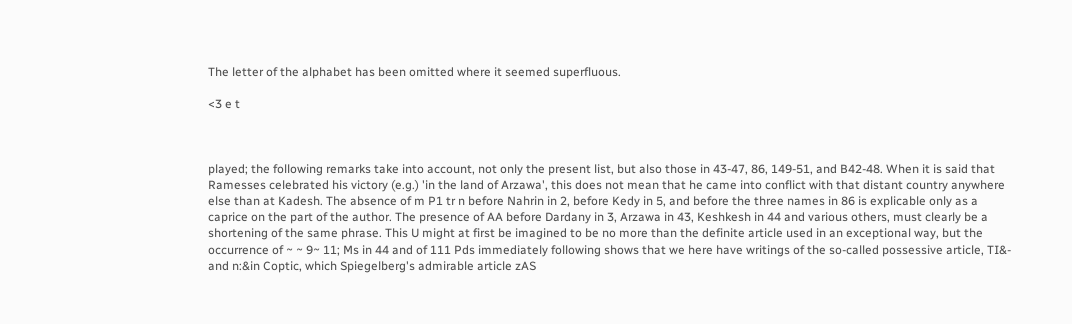The letter of the alphabet has been omitted where it seemed superfluous.

<3 e t



played; the following remarks take into account, not only the present list, but also those in 43-47, 86, 149-51, and B42-48. When it is said that Ramesses celebrated his victory (e.g.) 'in the land of Arzawa', this does not mean that he came into conflict with that distant country anywhere else than at Kadesh. The absence of m P1 tr n before Nahrin in 2, before Kedy in 5, and before the three names in 86 is explicable only as a caprice on the part of the author. The presence of AA before Dardany in 3, Arzawa in 43, Keshkesh in 44 and various others, must clearly be a shortening of the same phrase. This U might at first be imagined to be no more than the definite article used in an exceptional way, but the occurrence of ~ ~ 9~ 11; Ms in 44 and of 111 Pds immediately following shows that we here have writings of the so-called possessive article, TI&- and n:&in Coptic, which Spiegelberg's admirable article zAS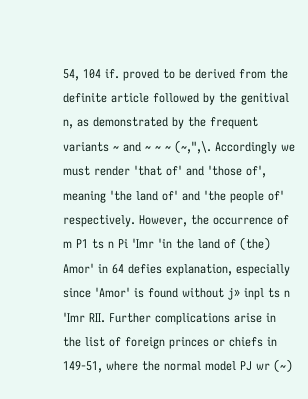54, 104 if. proved to be derived from the definite article followed by the genitival n, as demonstrated by the frequent variants ~ and ~ ~ ~ (~,",\. Accordingly we must render 'that of' and 'those of', meaning 'the land of' and 'the people of' respectively. However, the occurrence of m P1 ts n Pi 'Imr 'in the land of (the) Amor' in 64 defies explanation, especially since 'Amor' is found without j» inpl ts n 'Imr RII. Further complications arise in the list of foreign princes or chiefs in 149-51, where the normal model PJ wr (~)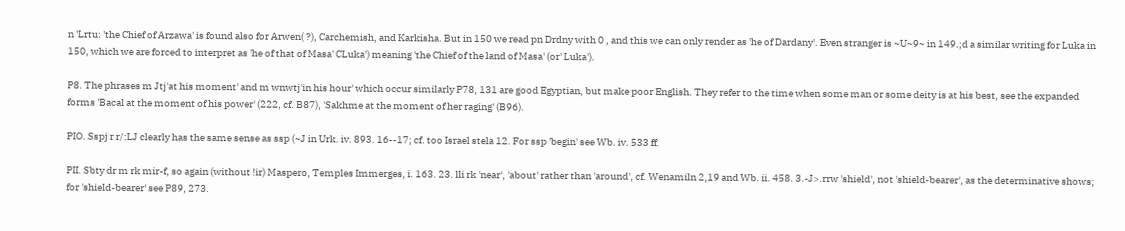n 'Lrtu: 'the Chief of Arzawa' is found also for Arwen( ?), Carchemish, and Karkisha. But in 150 we read pn Drdny with 0 , and this we can only render as 'he of Dardany'. Even stranger is ~U~9~ in 149.;d a similar writing for Luka in 150, which we are forced to interpret as 'he of that of Masa' CLuka') meaning 'the Chief of the land of Masa' (or' Luka').

P8. The phrases m Jtj'at his moment' and m wnwtj'in his hour' which occur similarly P78, 131 are good Egyptian, but make poor English. They refer to the time when some man or some deity is at his best, see the expanded forms 'Bacal at the moment of his power' (222, cf. B87), 'Sakhme at the moment of her raging' (B96).

PIO. Sspj r r/:LJ clearly has the same sense as ssp (~J in Urk. iv. 893. 16--17; cf. too Israel stela 12. For ssp 'begin' see Wb. iv. 533 ff.

PII. Sbty dr m rk mir-f, so again (without !ir) Maspero, Temples Immerges, i. 163. 23. lli rk 'near', 'about' rather than 'around', cf. Wenamiln 2,19 and Wb. ii. 458. 3.-J>.rrw 'shield', not 'shield-bearer', as the determinative shows; for 'shield-bearer' see P89, 273.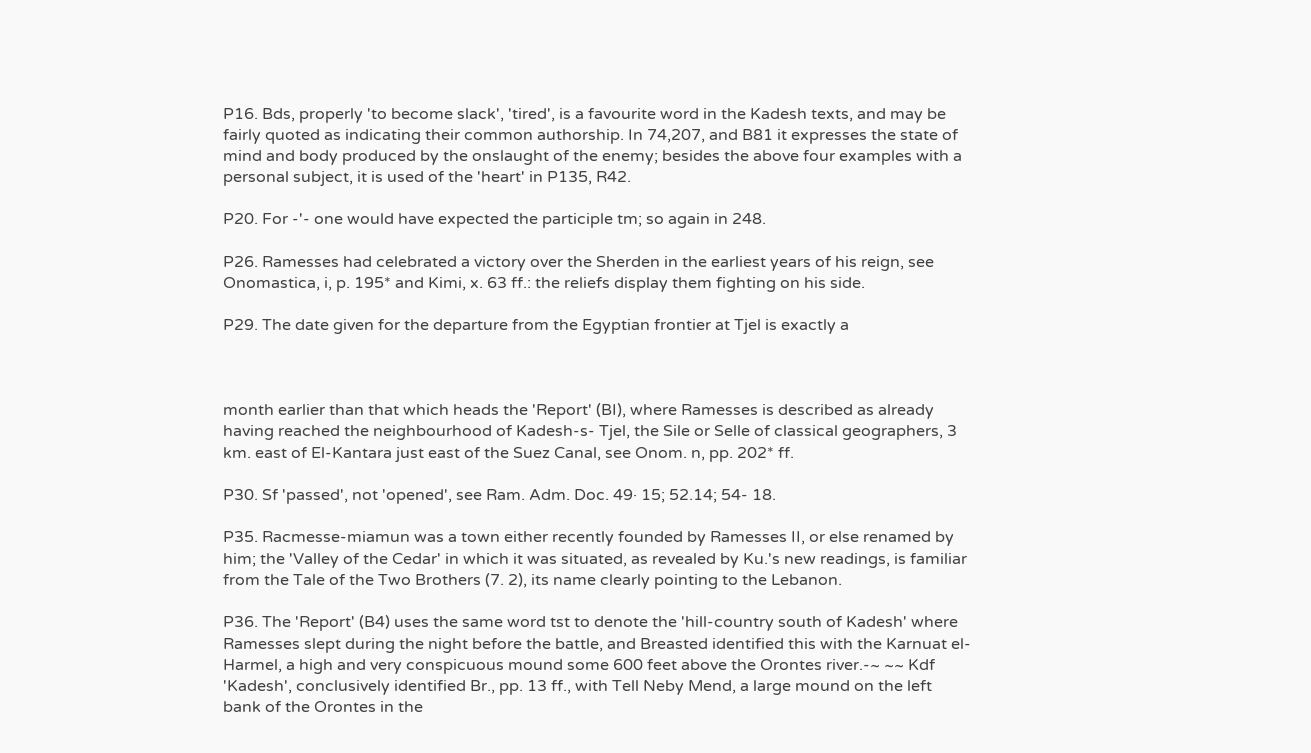P16. Bds, properly 'to become slack', 'tired', is a favourite word in the Kadesh texts, and may be fairly quoted as indicating their common authorship. In 74,207, and B81 it expresses the state of mind and body produced by the onslaught of the enemy; besides the above four examples with a personal subject, it is used of the 'heart' in P135, R42.

P20. For -'- one would have expected the participle tm; so again in 248.

P26. Ramesses had celebrated a victory over the Sherden in the earliest years of his reign, see Onomastica, i, p. 195* and Kimi, x. 63 ff.: the reliefs display them fighting on his side.

P29. The date given for the departure from the Egyptian frontier at Tjel is exactly a



month earlier than that which heads the 'Report' (BI), where Ramesses is described as already having reached the neighbourhood of Kadesh-s- Tjel, the Sile or Selle of classical geographers, 3 km. east of El-Kantara just east of the Suez Canal, see Onom. n, pp. 202* ff.

P30. Sf 'passed', not 'opened', see Ram. Adm. Doc. 49· 15; 52.14; 54- 18.

P35. Racmesse-miamun was a town either recently founded by Ramesses II, or else renamed by him; the 'Valley of the Cedar' in which it was situated, as revealed by Ku.'s new readings, is familiar from the Tale of the Two Brothers (7. 2), its name clearly pointing to the Lebanon.

P36. The 'Report' (B4) uses the same word tst to denote the 'hill-country south of Kadesh' where Ramesses slept during the night before the battle, and Breasted identified this with the Karnuat el-Harmel, a high and very conspicuous mound some 600 feet above the Orontes river.-~ ~~ Kdf 'Kadesh', conclusively identified Br., pp. 13 ff., with Tell Neby Mend, a large mound on the left bank of the Orontes in the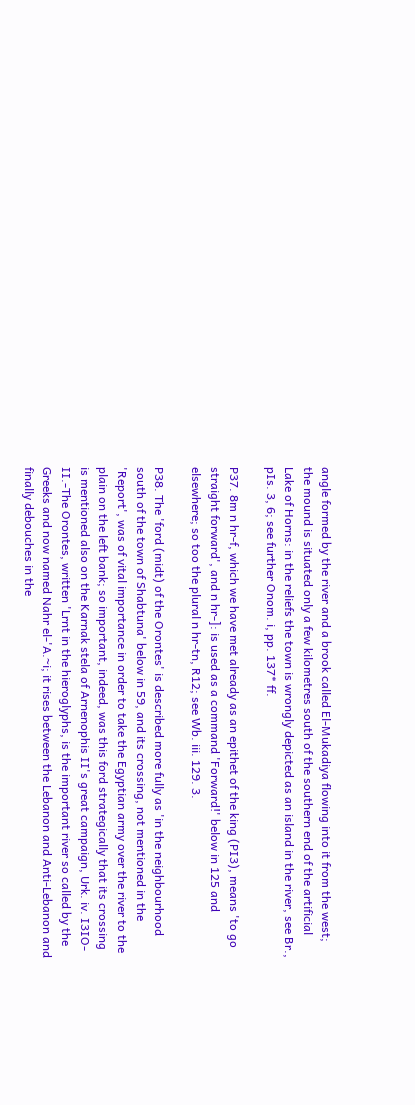angle formed by the river and a brook called El-Mukadiya flowing into it from the west; the mound is situated only a few kilometres south of the southern end of the artificial Lake of Horns: in the reliefs the town is wrongly depicted as an island in the river, see Br., pIs. 3, 6; see further Onom. i, pp. 137* ff.

P37. 8m n hr-f, which we have met already as an epithet of the king (PI3), means 'to go straight forward', and n hr-]: is used as a command 'Forward!' below in 125 and elsewhere; so too the plural n hr-tn, R12; see Wb. iii. 129. 3.

P38. The 'ford (midt) of the Orontes' is described more fully as 'in the neighbourhood south of the town of Shabtuna' below in 59, and its crossing, not mentioned in the 'Report', was of vital importance in order to take the Egyptian army over the river to the plain on the left bank; so important, indeed, was this ford strategically that its crossing is mentioned also on the Karnak stela of Arnenophis II's great campaign, Urk. iv. I3IO-II.-The Orontes, written 'Lrnt in the hieroglyphs, is the important river so called by the Greeks and now named Nahr el-'A.~i; it rises between the Lebanon and Anti-Lebanon and finally debouches in the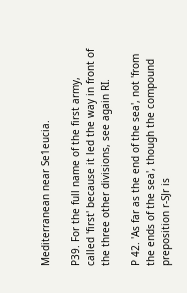Mediterranean near Se1eucia.

P39. For the full name of the first army, called 'first' because it led the way in front of the three other divisions, see again RI.

P 42. 'As far as the end of the sea', not 'from the ends of the sea', though the compound preposition r-SJr is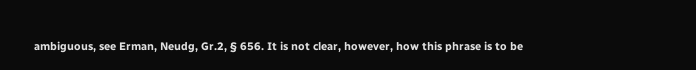ambiguous, see Erman, Neudg, Gr.2, § 656. It is not clear, however, how this phrase is to be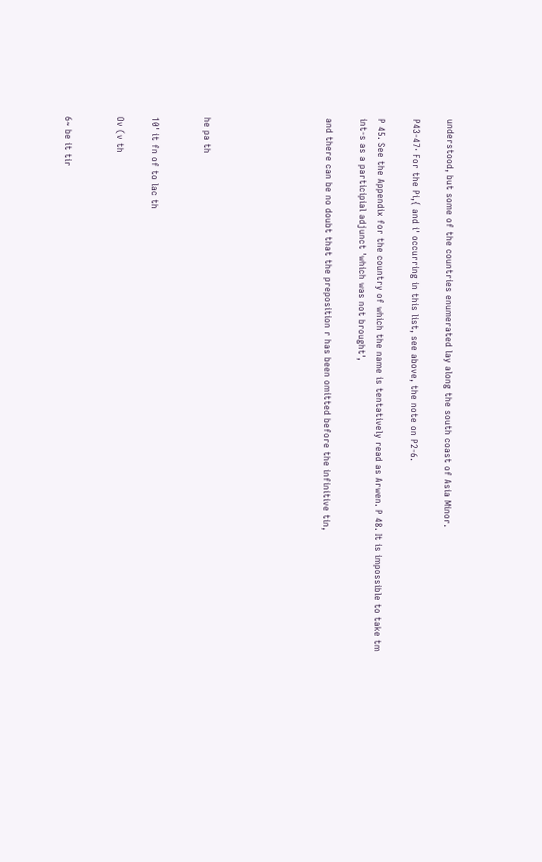understood, but some of the countries enumerated lay along the south coast of Asia Minor.

P43-47· For the Pi,{ and i' occurring in this list, see above, the note on P2-6.

P 45. See the Appendix for the country of which the name is tentatively read as Arwen. P 48. It is impossible to take tm int-s as a participial adjunct 'which was not brought',

and there can be no doubt that the preposition r has been omitted before the infinitive tin,






he pa th


10' it fn of to lac th

Ov (v th


6~ be it tir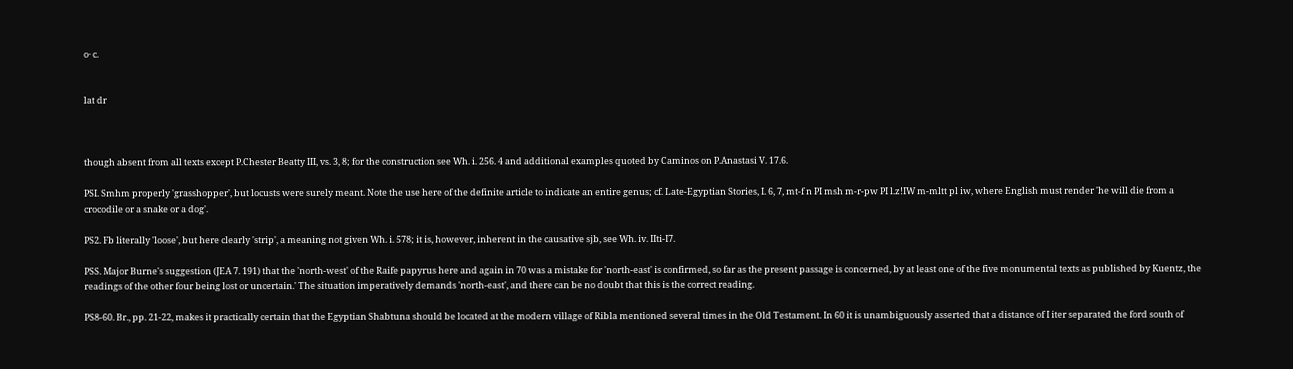o· c.


lat dr



though absent from all texts except P.Chester Beatty III, vs. 3, 8; for the construction see Wh. i. 256. 4 and additional examples quoted by Caminos on P.Anastasi V. 17.6.

PSI. Smhm properly 'grasshopper', but locusts were surely meant. Note the use here of the definite article to indicate an entire genus; cf. Late-Egyptian Stories, I. 6, 7, mt-f n PI msh m-r-pw PI l.z!IW m-mltt pl iw, where English must render 'he will die from a crocodile or a snake or a dog'.

PS2. Fb literally 'loose', but here clearly 'strip', a meaning not given Wh. i. 578; it is, however, inherent in the causative sjb, see Wh. iv. IIti-I7.

PSS. Major Burne's suggestion (JEA 7. 191) that the 'north-west' of the Raife papyrus here and again in 70 was a mistake for 'north-east' is confirmed, so far as the present passage is concerned, by at least one of the five monumental texts as published by Kuentz, the readings of the other four being lost or uncertain.' The situation imperatively demands 'north-east', and there can be no doubt that this is the correct reading.

PS8-60. Br., pp. 21-22, makes it practically certain that the Egyptian Shabtuna should be located at the modern village of Ribla mentioned several times in the Old Testament. In 60 it is unambiguously asserted that a distance of I iter separated the ford south of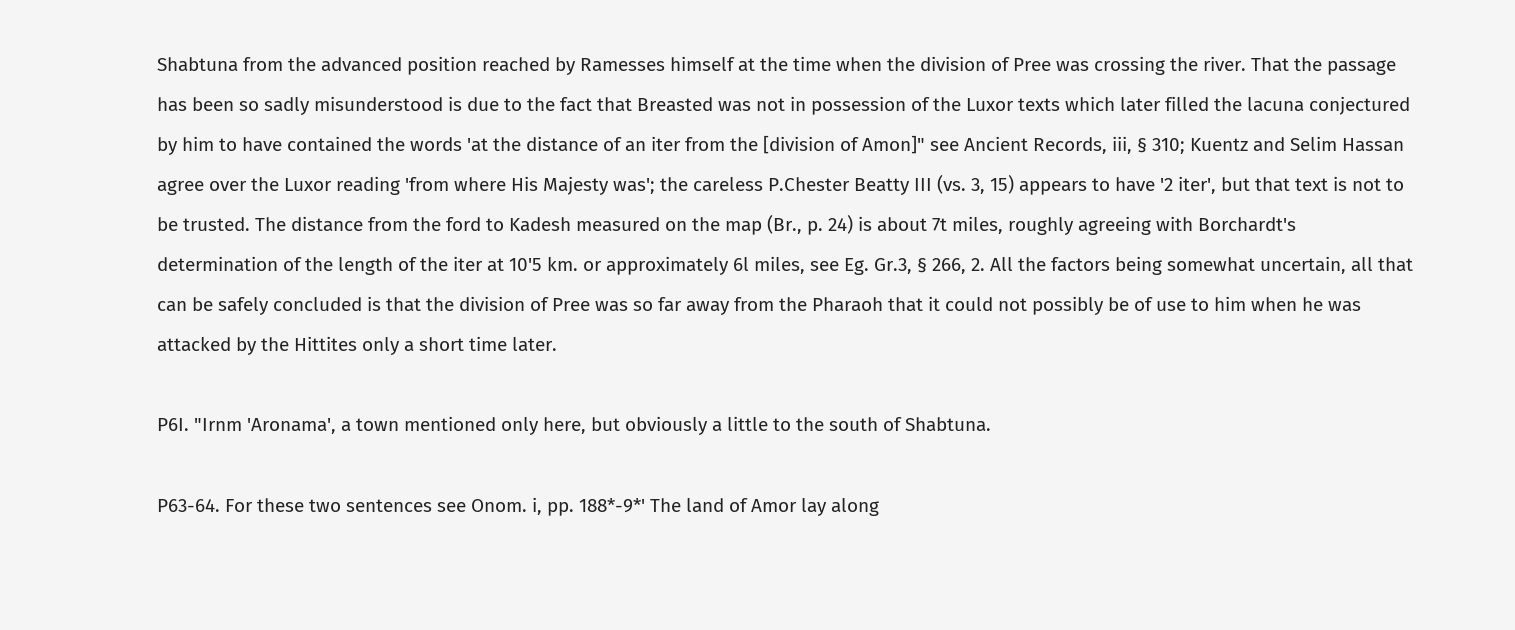Shabtuna from the advanced position reached by Ramesses himself at the time when the division of Pree was crossing the river. That the passage has been so sadly misunderstood is due to the fact that Breasted was not in possession of the Luxor texts which later filled the lacuna conjectured by him to have contained the words 'at the distance of an iter from the [division of Amon]" see Ancient Records, iii, § 310; Kuentz and Selim Hassan agree over the Luxor reading 'from where His Majesty was'; the careless P.Chester Beatty III (vs. 3, 15) appears to have '2 iter', but that text is not to be trusted. The distance from the ford to Kadesh measured on the map (Br., p. 24) is about 7t miles, roughly agreeing with Borchardt's determination of the length of the iter at 10'5 km. or approximately 6l miles, see Eg. Gr.3, § 266, 2. All the factors being somewhat uncertain, all that can be safely concluded is that the division of Pree was so far away from the Pharaoh that it could not possibly be of use to him when he was attacked by the Hittites only a short time later.

P6I. "Irnm 'Aronama', a town mentioned only here, but obviously a little to the south of Shabtuna.

P63-64. For these two sentences see Onom. i, pp. 188*-9*' The land of Amor lay along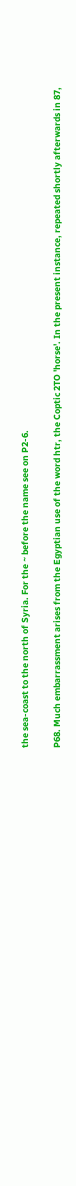the sea-coast to the north of Syria. For the ~ before the name see on P2-6.

P68. Much embarrassment arises from the Egyptian use of the word htr, the Coptic 2TO 'horse'. In the present instance, repeated shortly afterwards in 87,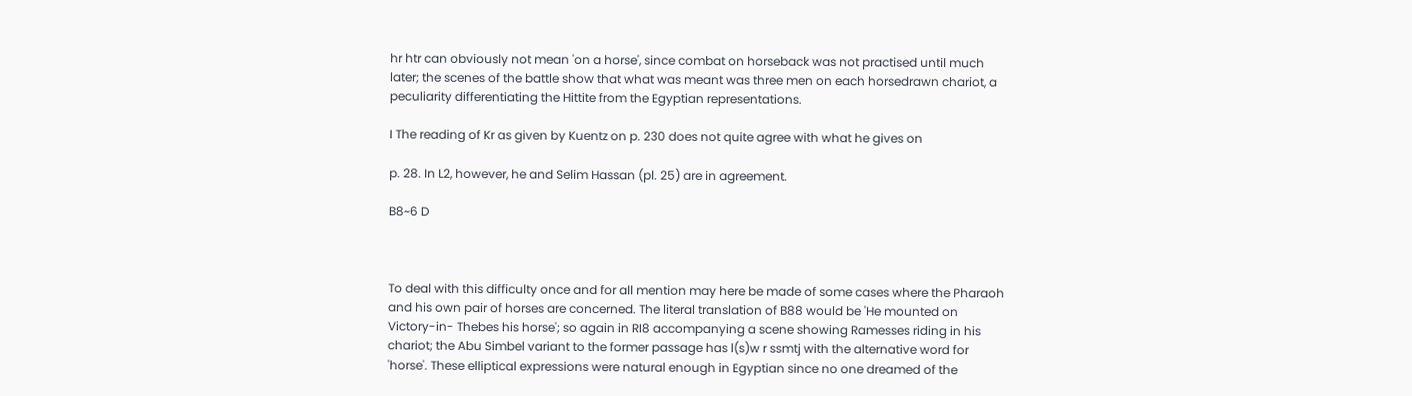hr htr can obviously not mean 'on a horse', since combat on horseback was not practised until much later; the scenes of the battle show that what was meant was three men on each horsedrawn chariot, a peculiarity differentiating the Hittite from the Egyptian representations.

I The reading of Kr as given by Kuentz on p. 230 does not quite agree with what he gives on

p. 28. In L2, however, he and Selim Hassan (pl. 25) are in agreement.

B8~6 D



To deal with this difficulty once and for all mention may here be made of some cases where the Pharaoh and his own pair of horses are concerned. The literal translation of B88 would be 'He mounted on Victory-in- Thebes his horse'; so again in RI8 accompanying a scene showing Ramesses riding in his chariot; the Abu Simbel variant to the former passage has l(s)w r ssmtj with the alternative word for 'horse'. These elliptical expressions were natural enough in Egyptian since no one dreamed of the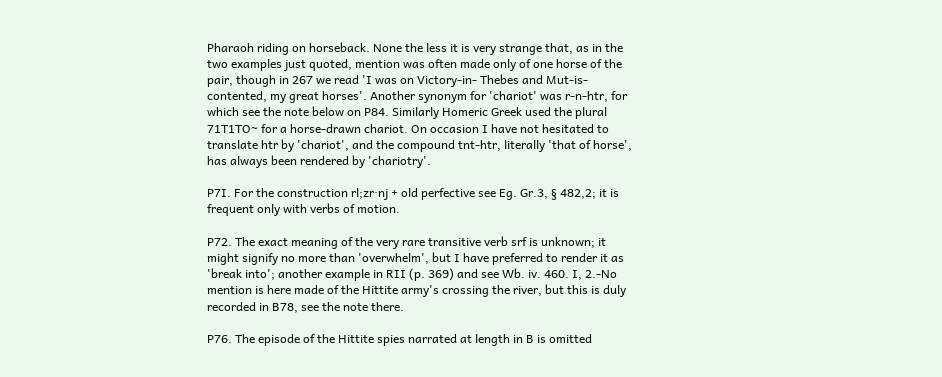Pharaoh riding on horseback. None the less it is very strange that, as in the two examples just quoted, mention was often made only of one horse of the pair, though in 267 we read 'I was on Victory-in- Thebes and Mut-is-contented, my great horses'. Another synonym for 'chariot' was r-n-htr, for which see the note below on P84. Similarly Homeric Greek used the plural 71T1TO~ for a horse-drawn chariot. On occasion I have not hesitated to translate htr by 'chariot', and the compound tnt-htr, literally 'that of horse', has always been rendered by 'chariotry'.

P7I. For the construction rl;zr·nj + old perfective see Eg. Gr.3, § 482,2; it is frequent only with verbs of motion.

P72. The exact meaning of the very rare transitive verb srf is unknown; it might signify no more than 'overwhelm', but I have preferred to render it as 'break into'; another example in RII (p. 369) and see Wb. iv. 460. I, 2.-No mention is here made of the Hittite army's crossing the river, but this is duly recorded in B78, see the note there.

P76. The episode of the Hittite spies narrated at length in B is omitted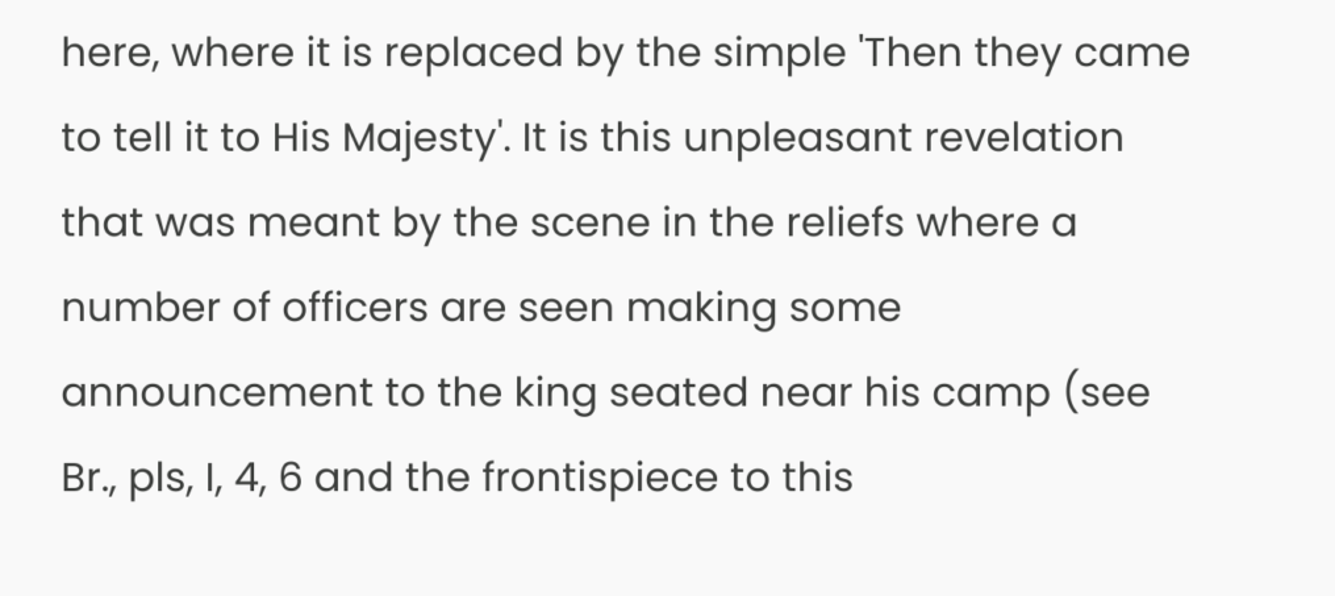here, where it is replaced by the simple 'Then they came to tell it to His Majesty'. It is this unpleasant revelation that was meant by the scene in the reliefs where a number of officers are seen making some announcement to the king seated near his camp (see Br., pls, I, 4, 6 and the frontispiece to this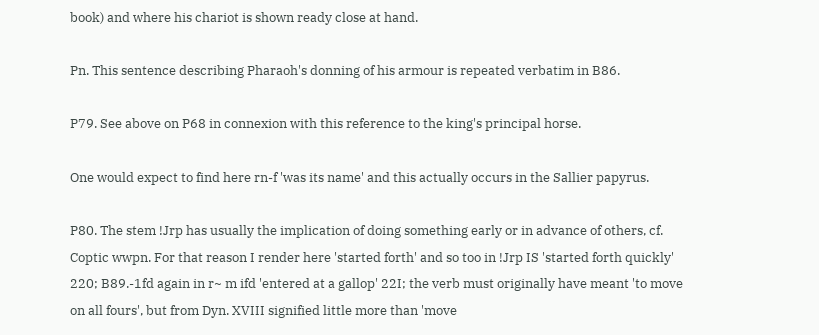book) and where his chariot is shown ready close at hand.

Pn. This sentence describing Pharaoh's donning of his armour is repeated verbatim in B86.

P79. See above on P68 in connexion with this reference to the king's principal horse.

One would expect to find here rn-f 'was its name' and this actually occurs in the Sallier papyrus.

P80. The stem !Jrp has usually the implication of doing something early or in advance of others, cf. Coptic wwpn. For that reason I render here 'started forth' and so too in !Jrp IS 'started forth quickly' 220; B89.-1fd again in r~ m ifd 'entered at a gallop' 22I; the verb must originally have meant 'to move on all fours', but from Dyn. XVIII signified little more than 'move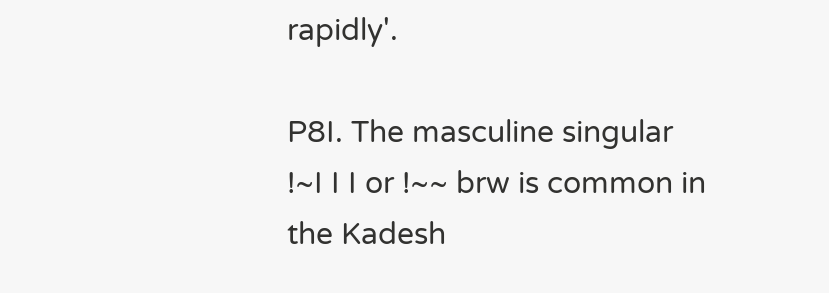rapidly'.

P8I. The masculine singular !~I I I or !~~ brw is common in the Kadesh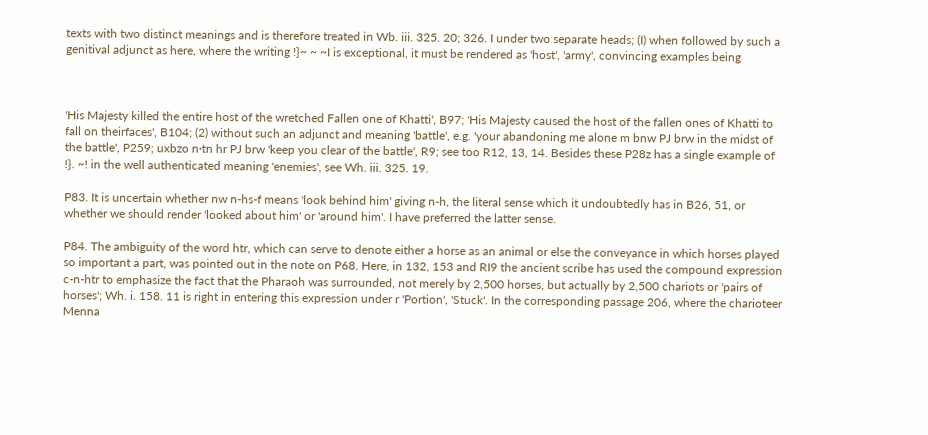texts with two distinct meanings and is therefore treated in Wb. iii. 325. 20; 326. I under two separate heads; (I) when followed by such a genitival adjunct as here, where the writing !}~ ~ ~I is exceptional, it must be rendered as 'host', 'army', convincing examples being



'His Majesty killed the entire host of the wretched Fallen one of Khatti', B97; 'His Majesty caused the host of the fallen ones of Khatti to fall on theirfaces', B104; (2) without such an adjunct and meaning 'battle', e.g. 'your abandoning me alone m bnw PJ brw in the midst of the battle', P259; uxbzo n·tn hr PJ brw 'keep you clear of the battle', R9; see too R12, 13, 14. Besides these P28z has a single example of !}. ~! in the well authenticated meaning 'enemies', see Wh. iii. 325. 19.

P83. It is uncertain whether nw n-hs-f means 'look behind him' giving n-h, the literal sense which it undoubtedly has in B26, 51, or whether we should render 'looked about him' or 'around him'. I have preferred the latter sense.

P84. The ambiguity of the word htr, which can serve to denote either a horse as an animal or else the conveyance in which horses played so important a part, was pointed out in the note on P68. Here, in 132, 153 and RI9 the ancient scribe has used the compound expression c-n-htr to emphasize the fact that the Pharaoh was surrounded, not merely by 2,500 horses, but actually by 2,500 chariots or 'pairs of horses'; Wh. i. 158. 11 is right in entering this expression under r 'Portion', 'Stuck'. In the corresponding passage 206, where the charioteer Menna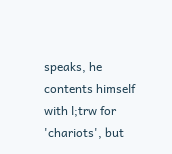speaks, he contents himself with l;trw for 'chariots', but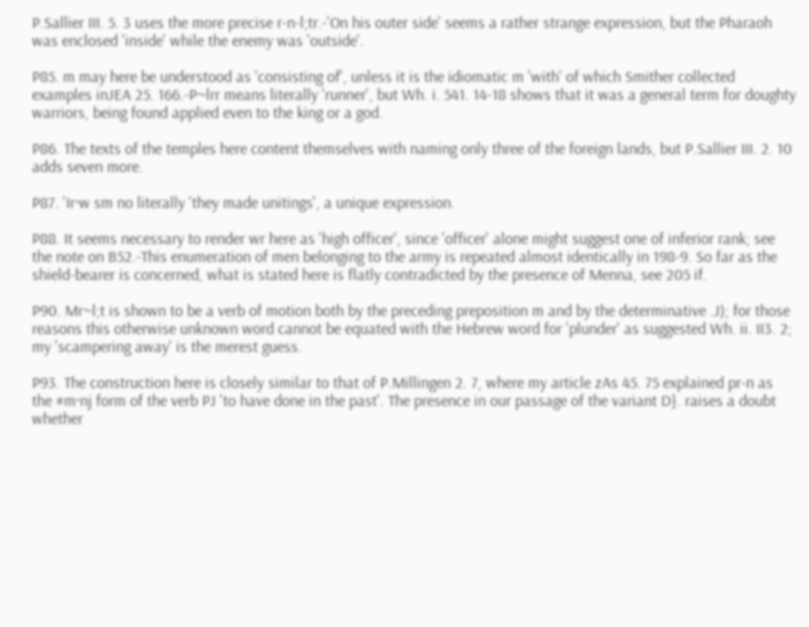P.Sallier III. 5. 3 uses the more precise r-n-l;tr.-'On his outer side' seems a rather strange expression, but the Pharaoh was enclosed 'inside' while the enemy was 'outside'.

P85. m may here be understood as 'consisting of', unless it is the idiomatic m 'with' of which Smither collected examples inJEA 25. 166.-P~lrr means literally 'runner', but Wh. i. 541. 14-18 shows that it was a general term for doughty warriors, being found applied even to the king or a god.

P86. The texts of the temples here content themselves with naming only three of the foreign lands, but P.Sallier III. 2. 10 adds seven more.

P87. 'Ir·w sm no literally 'they made unitings', a unique expression.

P88. It seems necessary to render wr here as 'high officer', since 'officer' alone might suggest one of inferior rank; see the note on B52.-This enumeration of men belonging to the army is repeated almost identically in 198-9. So far as the shield-bearer is concerned, what is stated here is flatly contradicted by the presence of Menna, see 205 if.

P90. Mr~l;t is shown to be a verb of motion both by the preceding preposition m and by the determinative .J); for those reasons this otherwise unknown word cannot be equated with the Hebrew word for 'plunder' as suggested Wh. ii. II3. 2; my 'scampering away' is the merest guess.

P93. The construction here is closely similar to that of P.Millingen 2. 7, where my article zAs 45. 75 explained pr-n as the #m·nj form of the verb PJ 'to have done in the past'. The presence in our passage of the variant D}. raises a doubt whether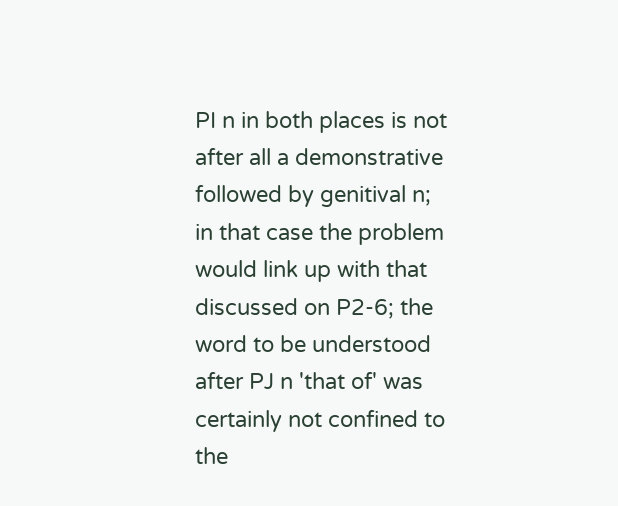PI n in both places is not after all a demonstrative followed by genitival n; in that case the problem would link up with that discussed on P2-6; the word to be understood after PJ n 'that of' was certainly not confined to the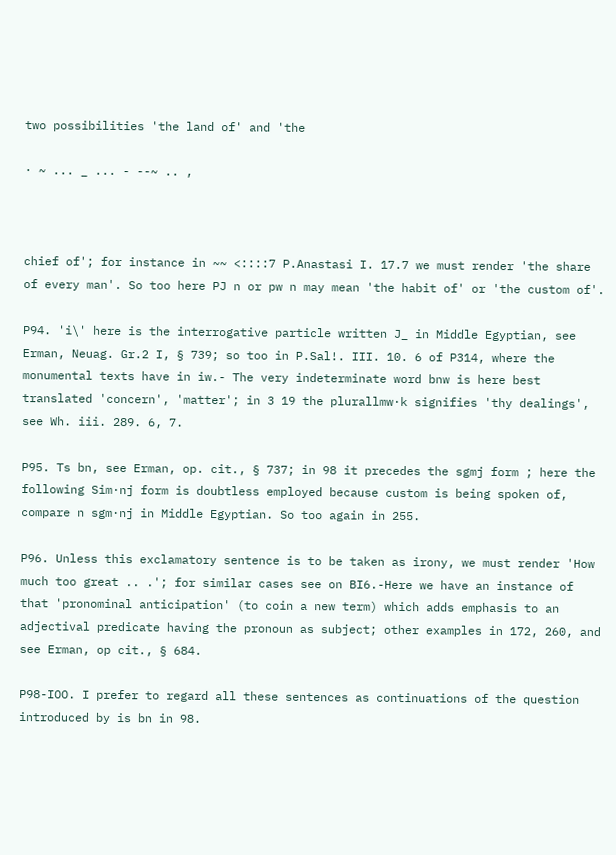two possibilities 'the land of' and 'the

· ~ ... _ ... - --~ .. ,



chief of'; for instance in ~~ <::::7 P.Anastasi I. 17.7 we must render 'the share of every man'. So too here PJ n or pw n may mean 'the habit of' or 'the custom of'.

P94. 'i\' here is the interrogative particle written J_ in Middle Egyptian, see Erman, Neuag. Gr.2 I, § 739; so too in P.Sal!. III. 10. 6 of P314, where the monumental texts have in iw.- The very indeterminate word bnw is here best translated 'concern', 'matter'; in 3 19 the plurallmw·k signifies 'thy dealings', see Wh. iii. 289. 6, 7.

P95. Ts bn, see Erman, op. cit., § 737; in 98 it precedes the sgmj form ; here the following Sim·nj form is doubtless employed because custom is being spoken of, compare n sgm·nj in Middle Egyptian. So too again in 255.

P96. Unless this exclamatory sentence is to be taken as irony, we must render 'How much too great .. .'; for similar cases see on BI6.-Here we have an instance of that 'pronominal anticipation' (to coin a new term) which adds emphasis to an adjectival predicate having the pronoun as subject; other examples in 172, 260, and see Erman, op cit., § 684.

P98-IOO. I prefer to regard all these sentences as continuations of the question introduced by is bn in 98.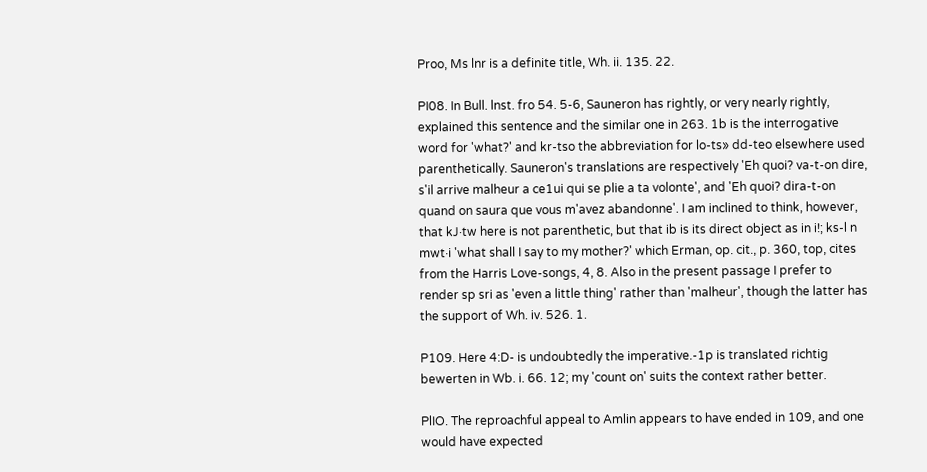Proo, Ms lnr is a definite title, Wh. ii. 135. 22.

PI08. In Bull. lnst. fro 54. 5-6, Sauneron has rightly, or very nearly rightly, explained this sentence and the similar one in 263. 1b is the interrogative word for 'what?' and kr-tso the abbreviation for lo-ts» dd-teo elsewhere used parenthetically. Sauneron's translations are respectively 'Eh quoi? va-t-on dire, s'il arrive malheur a ce1ui qui se plie a ta volonte', and 'Eh quoi? dira-t-on quand on saura que vous m'avez abandonne'. I am inclined to think, however, that kJ·tw here is not parenthetic, but that ib is its direct object as in i!; ks-l n mwt·i 'what shall I say to my mother?' which Erman, op. cit., p. 360, top, cites from the Harris Love-songs, 4, 8. Also in the present passage I prefer to render sp sri as 'even a little thing' rather than 'malheur', though the latter has the support of Wh. iv. 526. 1.

P109. Here 4:D- is undoubtedly the imperative.-1p is translated richtig bewerten in Wb. i. 66. 12; my 'count on' suits the context rather better.

PlIO. The reproachful appeal to Amlin appears to have ended in 109, and one would have expected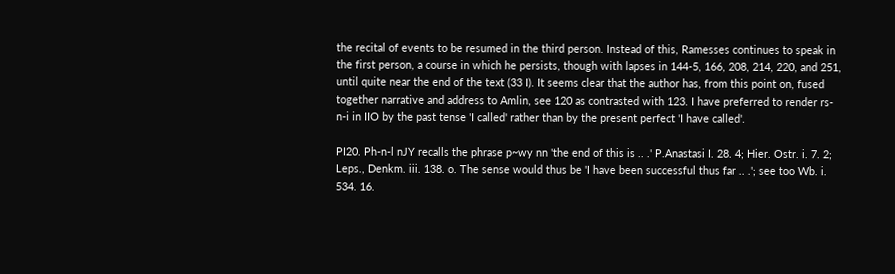the recital of events to be resumed in the third person. Instead of this, Ramesses continues to speak in the first person, a course in which he persists, though with lapses in 144-5, 166, 208, 214, 220, and 251, until quite near the end of the text (33 I). It seems clear that the author has, from this point on, fused together narrative and address to Amlin, see 120 as contrasted with 123. I have preferred to render rs-n-i in IIO by the past tense 'I called' rather than by the present perfect 'I have called'.

PI20. Ph-n-l nJY recalls the phrase p~wy nn 'the end of this is .. .' P.Anastasi I. 28. 4; Hier. Ostr. i. 7. 2; Leps., Denkm. iii. 138. o. The sense would thus be 'I have been successful thus far .. .'; see too Wb. i. 534. 16.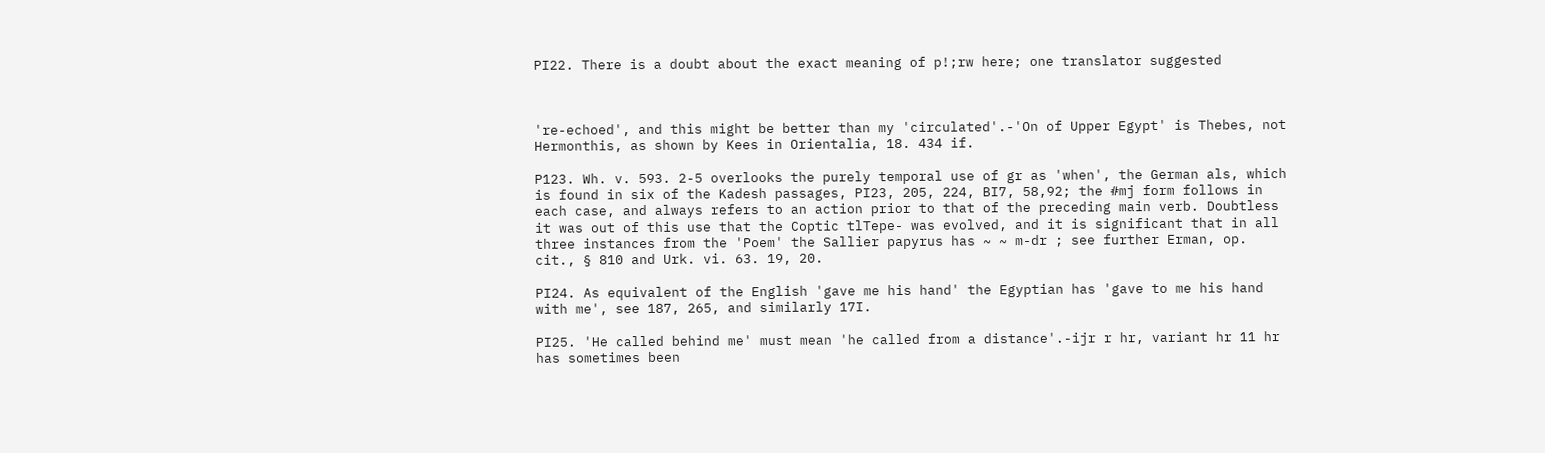PI22. There is a doubt about the exact meaning of p!;rw here; one translator suggested



're-echoed', and this might be better than my 'circulated'.-'On of Upper Egypt' is Thebes, not Hermonthis, as shown by Kees in Orientalia, 18. 434 if.

P123. Wh. v. 593. 2-5 overlooks the purely temporal use of gr as 'when', the German als, which is found in six of the Kadesh passages, PI23, 205, 224, BI7, 58,92; the #mj form follows in each case, and always refers to an action prior to that of the preceding main verb. Doubtless it was out of this use that the Coptic tlTepe- was evolved, and it is significant that in all three instances from the 'Poem' the Sallier papyrus has ~ ~ m-dr ; see further Erman, op. cit., § 810 and Urk. vi. 63. 19, 20.

PI24. As equivalent of the English 'gave me his hand' the Egyptian has 'gave to me his hand with me', see 187, 265, and similarly 17I.

PI25. 'He called behind me' must mean 'he called from a distance'.-ijr r hr, variant hr 11 hr has sometimes been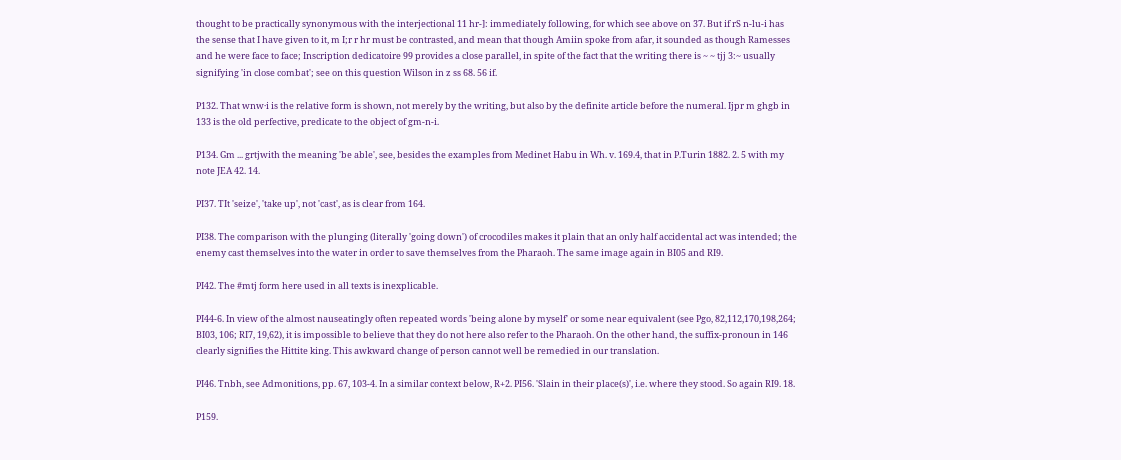thought to be practically synonymous with the interjectional 11 hr-]: immediately following, for which see above on 37. But if rS n-lu-i has the sense that I have given to it, m I;r r hr must be contrasted, and mean that though Amiin spoke from afar, it sounded as though Ramesses and he were face to face; Inscription dedicatoire 99 provides a close parallel, in spite of the fact that the writing there is ~ ~ tjj 3:~ usually signifying 'in close combat'; see on this question Wilson in z ss 68. 56 if.

P132. That wnw·i is the relative form is shown, not merely by the writing, but also by the definite article before the numeral. Ijpr m ghgb in 133 is the old perfective, predicate to the object of gm-n-i.

P134. Gm ... grtjwith the meaning 'be able', see, besides the examples from Medinet Habu in Wh. v. 169.4, that in P.Turin 1882. 2. 5 with my note JEA 42. 14.

PI37. TIt 'seize', 'take up', not 'cast', as is clear from 164.

PI38. The comparison with the plunging (literally 'going down') of crocodiles makes it plain that an only half accidental act was intended; the enemy cast themselves into the water in order to save themselves from the Pharaoh. The same image again in BI05 and RI9.

PI42. The #mtj form here used in all texts is inexplicable.

PI44-6. In view of the almost nauseatingly often repeated words 'being alone by myself' or some near equivalent (see Pgo, 82,112,170,198,264; BI03, 106; RI7, 19,62), it is impossible to believe that they do not here also refer to the Pharaoh. On the other hand, the suffix-pronoun in 146 clearly signifies the Hittite king. This awkward change of person cannot well be remedied in our translation.

PI46. Tnbh, see Admonitions, pp. 67, 103-4. In a similar context below, R+2. PI56. 'Slain in their place(s)', i.e. where they stood. So again RI9. 18.

P159.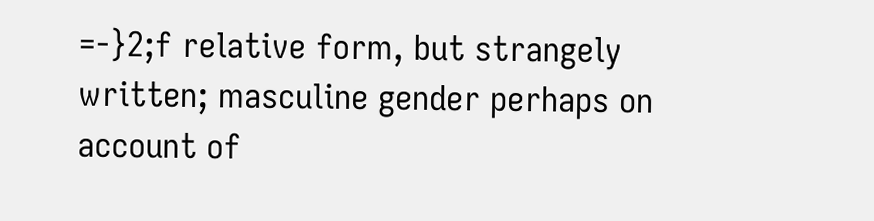=-}2;f relative form, but strangely written; masculine gender perhaps on account of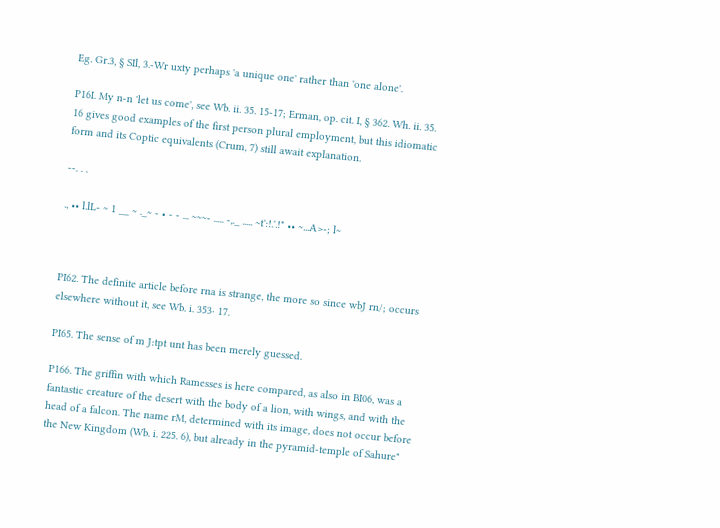Eg. Gr.3, § SIl, 3.-Wr uxty perhaps 'a unique one' rather than 'one alone'.

P16I. My n-n 'let us come', see Wb. ii. 35. 15-17; Erman, op. cit. I, § 362. Wh. ii. 35. 16 gives good examples of the first person plural employment, but this idiomatic form and its Coptic equivalents (Crum, 7) still await explanation.

--. . .

., •• l.lL- ~ 1 __ ~ ._~ - • - - ... ~~~- ..... -,._ ..... ~t':!.'.!" •• ~...A>-; l~



PI62. The definite article before rna is strange, the more so since wbJ rn/; occurs elsewhere without it, see Wb. i. 353· 17.

PI65. The sense of m J:tpt unt has been merely guessed.

P166. The griffin with which Ramesses is here compared, as also in BI06, was a fantastic creature of the desert with the body of a lion, with wings, and with the head of a falcon. The name rM, determined with its image, does not occur before the New Kingdom (Wb. i. 225. 6), but already in the pyramid-temple of Sahure"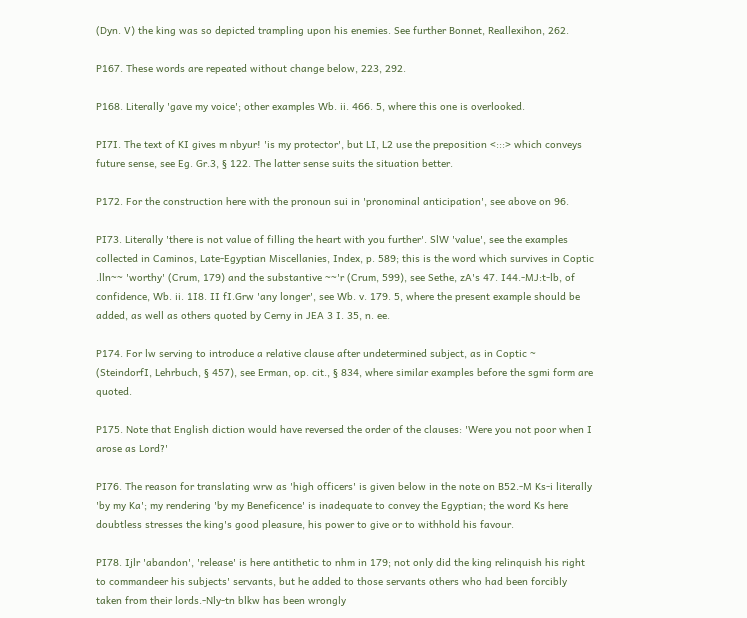(Dyn. V) the king was so depicted trampling upon his enemies. See further Bonnet, Reallexihon, 262.

P167. These words are repeated without change below, 223, 292.

P168. Literally 'gave my voice'; other examples Wb. ii. 466. 5, where this one is overlooked.

PI7I. The text of KI gives m nbyur! 'is my protector', but LI, L2 use the preposition <:::> which conveys future sense, see Eg. Gr.3, § 122. The latter sense suits the situation better.

P172. For the construction here with the pronoun sui in 'pronominal anticipation', see above on 96.

PI73. Literally 'there is not value of filling the heart with you further'. SlW 'value', see the examples collected in Caminos, Late-Egyptian Miscellanies, Index, p. 589; this is the word which survives in Coptic .lln~~ 'worthy' (Crum, 179) and the substantive ~~'r (Crum, 599), see Sethe, zA's 47. I44.-MJ:t-lb, of confidence, Wb. ii. 1I8. II fI.Grw 'any longer', see Wb. v. 179. 5, where the present example should be added, as well as others quoted by Cerny in JEA 3 I. 35, n. ee.

P174. For lw serving to introduce a relative clause after undetermined subject, as in Coptic ~ (SteindorfI, Lehrbuch, § 457), see Erman, op. cit., § 834, where similar examples before the sgmi form are quoted.

P175. Note that English diction would have reversed the order of the clauses: 'Were you not poor when I arose as Lord?'

PI76. The reason for translating wrw as 'high officers' is given below in the note on B52.-M Ks-i literally 'by my Ka'; my rendering 'by my Beneficence' is inadequate to convey the Egyptian; the word Ks here doubtless stresses the king's good pleasure, his power to give or to withhold his favour.

PI78. Ijlr 'abandon', 'release' is here antithetic to nhm in 179; not only did the king relinquish his right to commandeer his subjects' servants, but he added to those servants others who had been forcibly taken from their lords.-Nly-tn blkw has been wrongly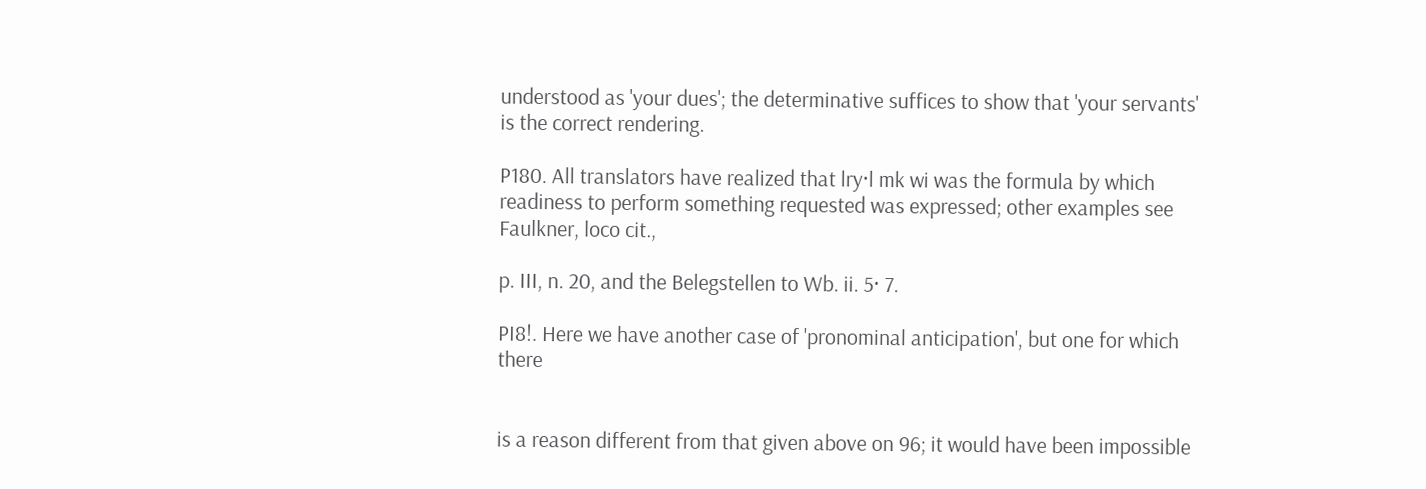understood as 'your dues'; the determinative suffices to show that 'your servants' is the correct rendering.

P180. All translators have realized that lry·l mk wi was the formula by which readiness to perform something requested was expressed; other examples see Faulkner, loco cit.,

p. III, n. 20, and the Belegstellen to Wb. ii. 5· 7.

PI8!. Here we have another case of 'pronominal anticipation', but one for which there


is a reason different from that given above on 96; it would have been impossible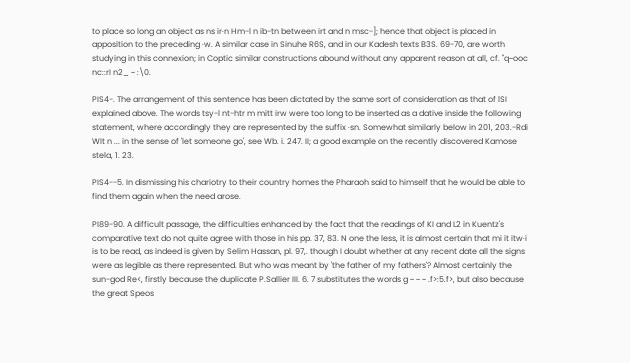to place so long an object as ns ir·n Hm-l n ib-tn between irt and n msc-]; hence that object is placed in apposition to the preceding ·w. A similar case in Sinuhe R6S, and in our Kadesh texts B3S. 69-70, are worth studying in this connexion; in Coptic similar constructions abound without any apparent reason at all, cf. "q~ooc nc::rI n2_ ~ :\0.

PIS4-. The arrangement of this sentence has been dictated by the same sort of consideration as that of lSI explained above. The words tsy-l nt-htr m mitt irw were too long to be inserted as a dative inside the following statement, where accordingly they are represented by the suffix ·sn. Somewhat similarly below in 201, 203.-Rdi WIt n ... in the sense of 'let someone go', see Wb. i. 247. II; a good example on the recently discovered Kamose stela, 1. 23.

PIS4--5. In dismissing his chariotry to their country homes the Pharaoh said to himself that he would be able to find them again when the need arose.

PI89-90. A difficult passage, the difficulties enhanced by the fact that the readings of KI and L2 in Kuentz's comparative text do not quite agree with those in his pp. 37, 83. N one the less, it is almost certain that mi it itw·i is to be read, as indeed is given by Selim Hassan, pl. 97,. though I doubt whether at any recent date all the signs were as legible as there represented. But who was meant by 'the father of my fathers'? Almost certainly the sun-god Re<, firstly because the duplicate P.Sallier III. 6. 7 substitutes the words g ~ ~ ~ .f>:5.f>, but also because the great Speos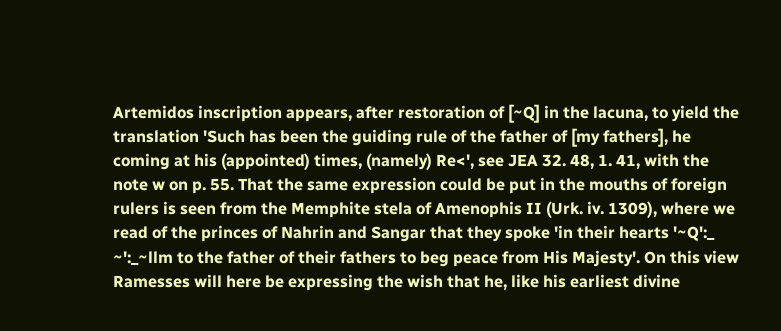Artemidos inscription appears, after restoration of [~Q] in the lacuna, to yield the translation 'Such has been the guiding rule of the father of [my fathers], he coming at his (appointed) times, (namely) Re<', see JEA 32. 48, 1. 41, with the note w on p. 55. That the same expression could be put in the mouths of foreign rulers is seen from the Memphite stela of Amenophis II (Urk. iv. 1309), where we read of the princes of Nahrin and Sangar that they spoke 'in their hearts '~Q':_ ~':_~llm to the father of their fathers to beg peace from His Majesty'. On this view Ramesses will here be expressing the wish that he, like his earliest divine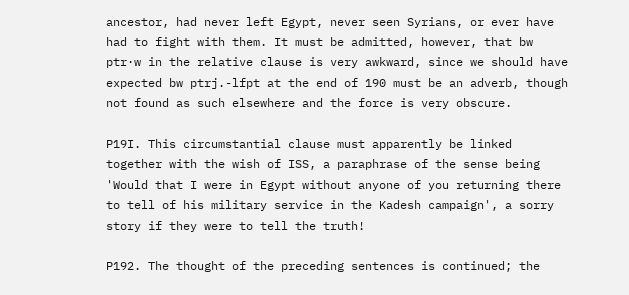ancestor, had never left Egypt, never seen Syrians, or ever have had to fight with them. It must be admitted, however, that bw ptr·w in the relative clause is very awkward, since we should have expected bw ptrj.-lfpt at the end of 190 must be an adverb, though not found as such elsewhere and the force is very obscure.

P19I. This circumstantial clause must apparently be linked together with the wish of ISS, a paraphrase of the sense being 'Would that I were in Egypt without anyone of you returning there to tell of his military service in the Kadesh campaign', a sorry story if they were to tell the truth!

P192. The thought of the preceding sentences is continued; the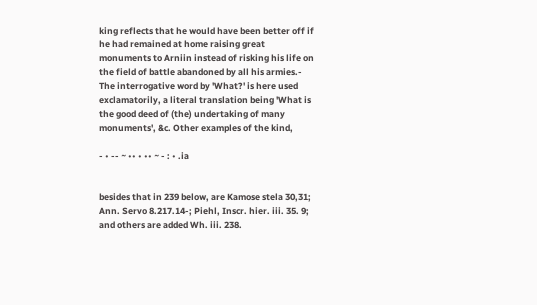king reflects that he would have been better off if he had remained at home raising great monuments to Arniin instead of risking his life on the field of battle abandoned by all his armies.- The interrogative word by 'What?' is here used exclamatorily, a literal translation being 'What is the good deed of (the) undertaking of many monuments', &c. Other examples of the kind,

- • -- ~ •• • •• ~ - : • .ia


besides that in 239 below, are Kamose stela 30,31; Ann. Servo 8.217.14-; Piehl, Inscr. hier. iii. 35. 9; and others are added Wh. iii. 238.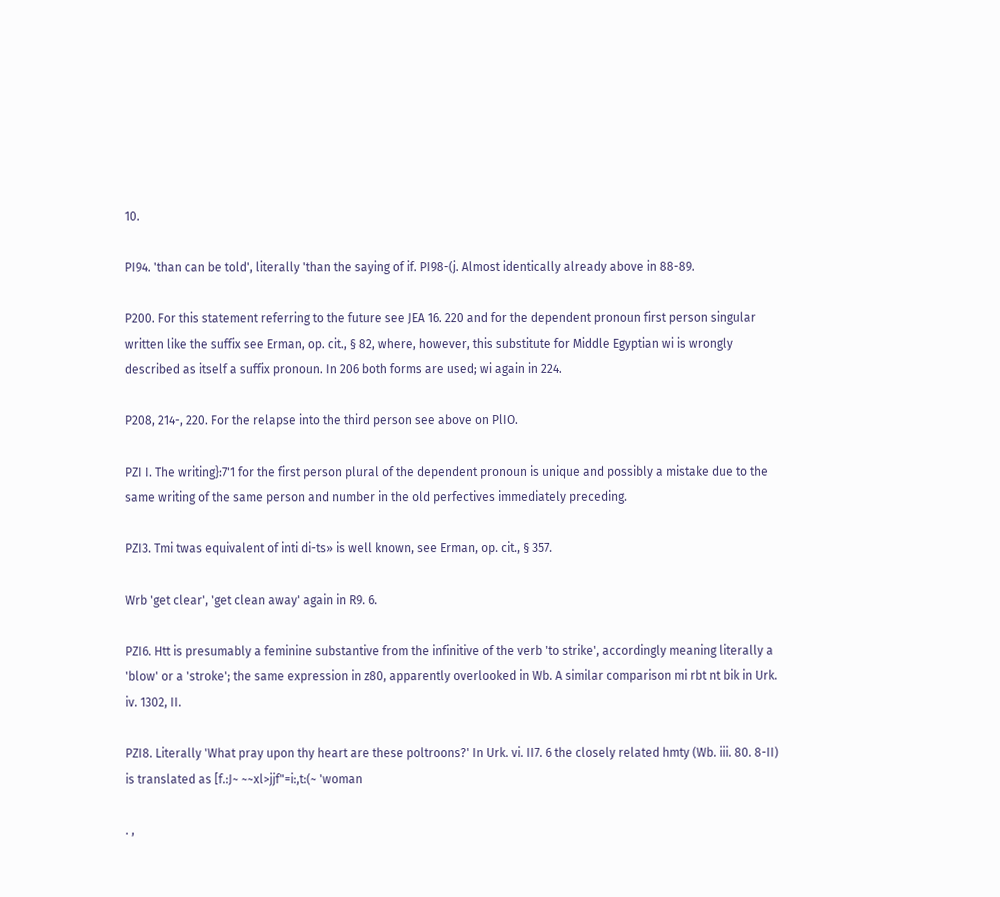10.

PI94. 'than can be told', literally 'than the saying of if. PI98-(j. Almost identically already above in 88-89.

P200. For this statement referring to the future see JEA 16. 220 and for the dependent pronoun first person singular written like the suffix see Erman, op. cit., § 82, where, however, this substitute for Middle Egyptian wi is wrongly described as itself a suffix pronoun. In 206 both forms are used; wi again in 224.

P208, 214-, 220. For the relapse into the third person see above on PlIO.

PZI I. The writing}:7'1 for the first person plural of the dependent pronoun is unique and possibly a mistake due to the same writing of the same person and number in the old perfectives immediately preceding.

PZI3. Tmi twas equivalent of inti di-ts» is well known, see Erman, op. cit., § 357.

Wrb 'get clear', 'get clean away' again in R9. 6.

PZI6. Htt is presumably a feminine substantive from the infinitive of the verb 'to strike', accordingly meaning literally a 'blow' or a 'stroke'; the same expression in z80, apparently overlooked in Wb. A similar comparison mi rbt nt bik in Urk. iv. 1302, II.

PZI8. Literally 'What pray upon thy heart are these poltroons?' In Urk. vi. II7. 6 the closely related hmty (Wb. iii. 80. 8-II) is translated as [f.:J~ ~~xl>jjf"=i:,t:(~ 'woman

. ,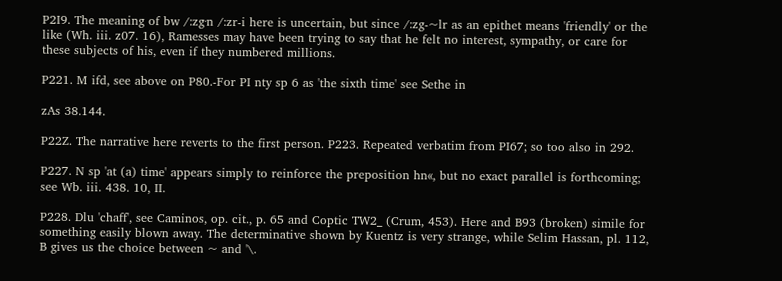P2I9. The meaning of bw /:zg·n /:zr-i here is uncertain, but since /:zg-~lr as an epithet means 'friendly' or the like (Wh. iii. z07. 16), Ramesses may have been trying to say that he felt no interest, sympathy, or care for these subjects of his, even if they numbered millions.

P221. M ifd, see above on P80.-For PI nty sp 6 as 'the sixth time' see Sethe in

zAs 38.144.

P22Z. The narrative here reverts to the first person. P223. Repeated verbatim from PI67; so too also in 292.

P227. N sp 'at (a) time' appears simply to reinforce the preposition hn«, but no exact parallel is forthcoming; see Wb. iii. 438. 10, II.

P228. Dlu 'chaff', see Caminos, op. cit., p. 65 and Coptic TW2_ (Crum, 453). Here and B93 (broken) simile for something easily blown away. The determinative shown by Kuentz is very strange, while Selim Hassan, pl. 112, B gives us the choice between ~ and '\.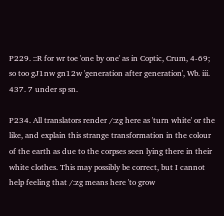P229. ::R for wr toe 'one by one' as in Coptic, Crum, 4-69; so too gJ1nw gn12w 'generation after generation', Wb. iii. 437. 7 under sp sn.

P234. All translators render /:zg here as 'turn white' or the like, and explain this strange transformation in the colour of the earth as due to the corpses seen lying there in their white clothes. This may possibly be correct, but I cannot help feeling that /:zg means here 'to grow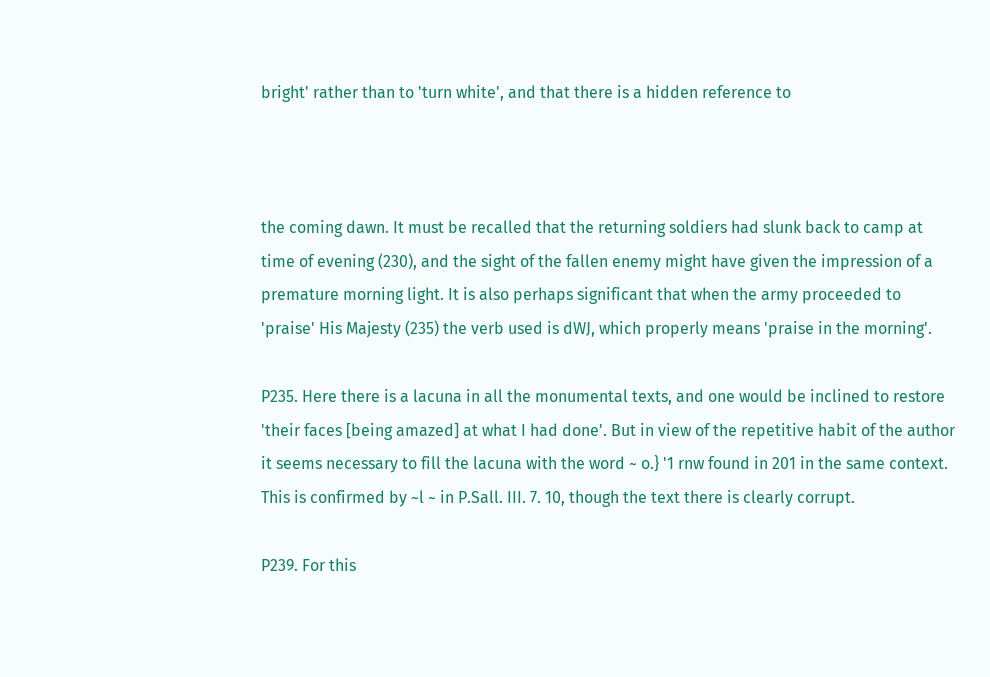bright' rather than to 'turn white', and that there is a hidden reference to



the coming dawn. It must be recalled that the returning soldiers had slunk back to camp at time of evening (230), and the sight of the fallen enemy might have given the impression of a premature morning light. It is also perhaps significant that when the army proceeded to 'praise' His Majesty (235) the verb used is dWJ, which properly means 'praise in the morning'.

P235. Here there is a lacuna in all the monumental texts, and one would be inclined to restore 'their faces [being amazed] at what I had done'. But in view of the repetitive habit of the author it seems necessary to fill the lacuna with the word ~ o.} '1 rnw found in 201 in the same context. This is confirmed by ~l ~ in P.Sall. III. 7. 10, though the text there is clearly corrupt.

P239. For this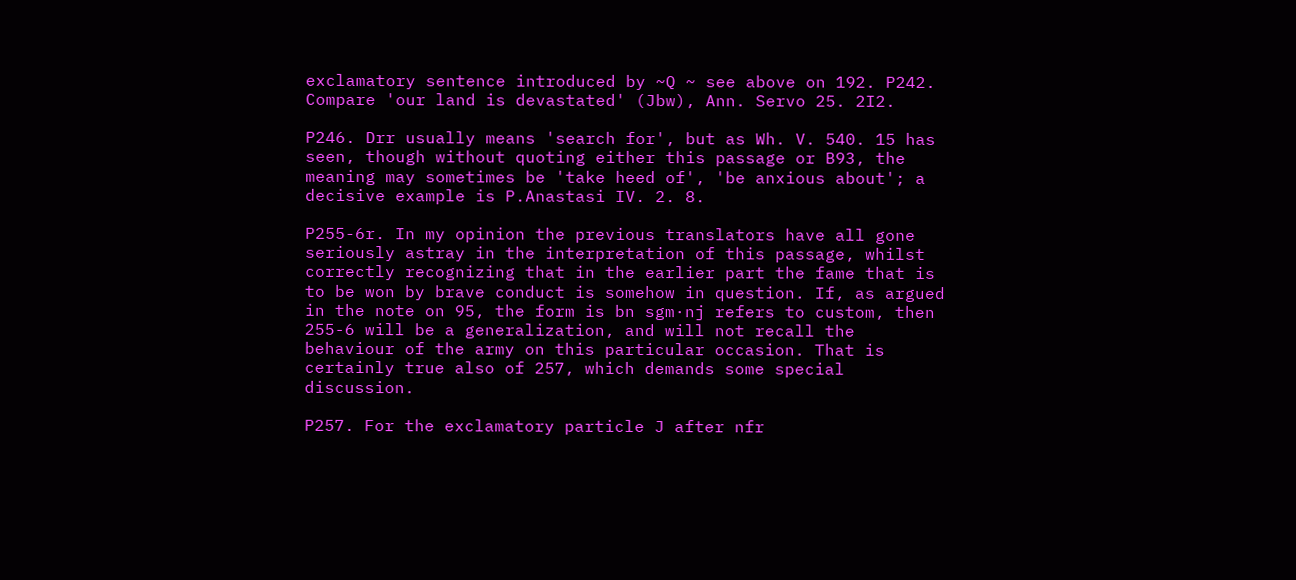exclamatory sentence introduced by ~Q ~ see above on 192. P242. Compare 'our land is devastated' (Jbw), Ann. Servo 25. 2I2.

P246. Drr usually means 'search for', but as Wh. V. 540. 15 has seen, though without quoting either this passage or B93, the meaning may sometimes be 'take heed of', 'be anxious about'; a decisive example is P.Anastasi IV. 2. 8.

P255-6r. In my opinion the previous translators have all gone seriously astray in the interpretation of this passage, whilst correctly recognizing that in the earlier part the fame that is to be won by brave conduct is somehow in question. If, as argued in the note on 95, the form is bn sgm·nj refers to custom, then 255-6 will be a generalization, and will not recall the behaviour of the army on this particular occasion. That is certainly true also of 257, which demands some special discussion.

P257. For the exclamatory particle J after nfr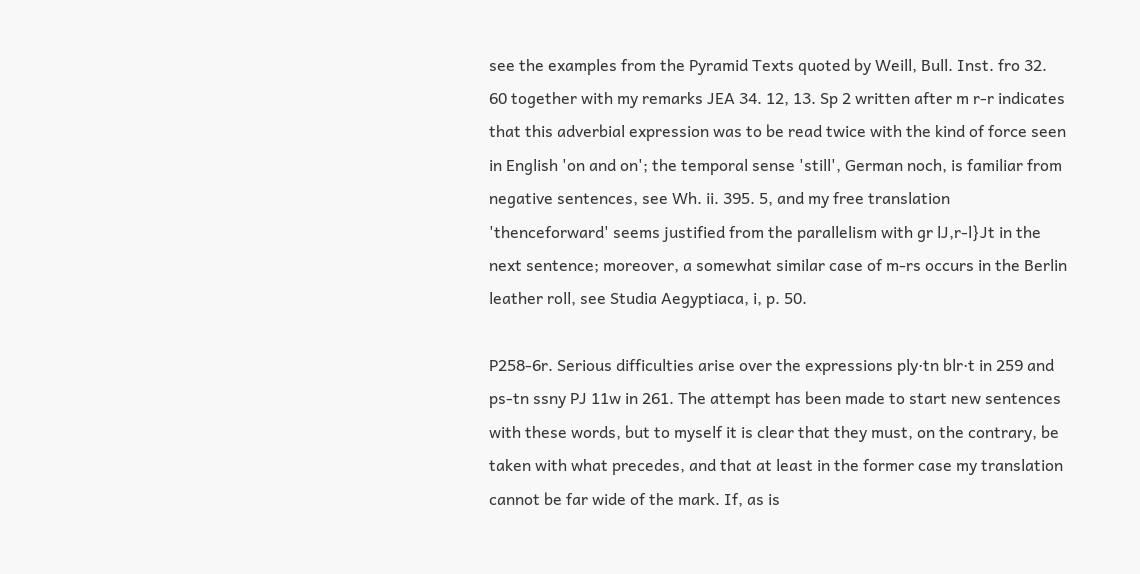see the examples from the Pyramid Texts quoted by Weill, Bull. Inst. fro 32. 60 together with my remarks JEA 34. 12, 13. Sp 2 written after m r-r indicates that this adverbial expression was to be read twice with the kind of force seen in English 'on and on'; the temporal sense 'still', German noch, is familiar from negative sentences, see Wh. ii. 395. 5, and my free translation 'thenceforward' seems justified from the parallelism with gr lJ,r-l}Jt in the next sentence; moreover, a somewhat similar case of m-rs occurs in the Berlin leather roll, see Studia Aegyptiaca, i, p. 50.

P258-6r. Serious difficulties arise over the expressions ply·tn blr·t in 259 and ps-tn ssny PJ 11w in 261. The attempt has been made to start new sentences with these words, but to myself it is clear that they must, on the contrary, be taken with what precedes, and that at least in the former case my translation cannot be far wide of the mark. If, as is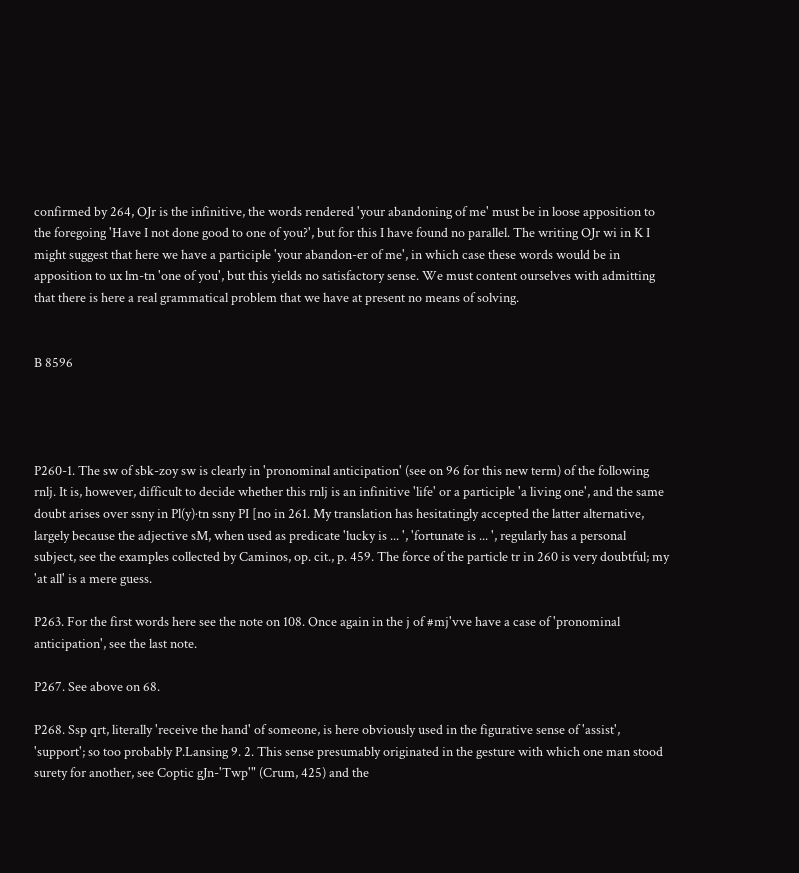confirmed by 264, OJr is the infinitive, the words rendered 'your abandoning of me' must be in loose apposition to the foregoing 'Have I not done good to one of you?', but for this I have found no parallel. The writing OJr wi in K I might suggest that here we have a participle 'your abandon-er of me', in which case these words would be in apposition to ux lm-tn 'one of you', but this yields no satisfactory sense. We must content ourselves with admitting that there is here a real grammatical problem that we have at present no means of solving.


B 8596




P260-1. The sw of sbk-zoy sw is clearly in 'pronominal anticipation' (see on 96 for this new term) of the following rnlj. It is, however, difficult to decide whether this rnlj is an infinitive 'life' or a participle 'a living one', and the same doubt arises over ssny in Pl(y)·tn ssny PI [no in 261. My translation has hesitatingly accepted the latter alternative, largely because the adjective sM, when used as predicate 'lucky is ... ', 'fortunate is ... ', regularly has a personal subject, see the examples collected by Caminos, op. cit., p. 459. The force of the particle tr in 260 is very doubtful; my 'at all' is a mere guess.

P263. For the first words here see the note on 108. Once again in the j of #mj'vve have a case of 'pronominal anticipation', see the last note.

P267. See above on 68.

P268. Ssp qrt, literally 'receive the hand' of someone, is here obviously used in the figurative sense of 'assist', 'support'; so too probably P.Lansing 9. 2. This sense presumably originated in the gesture with which one man stood surety for another, see Coptic gJn-'Twp'" (Crum, 425) and the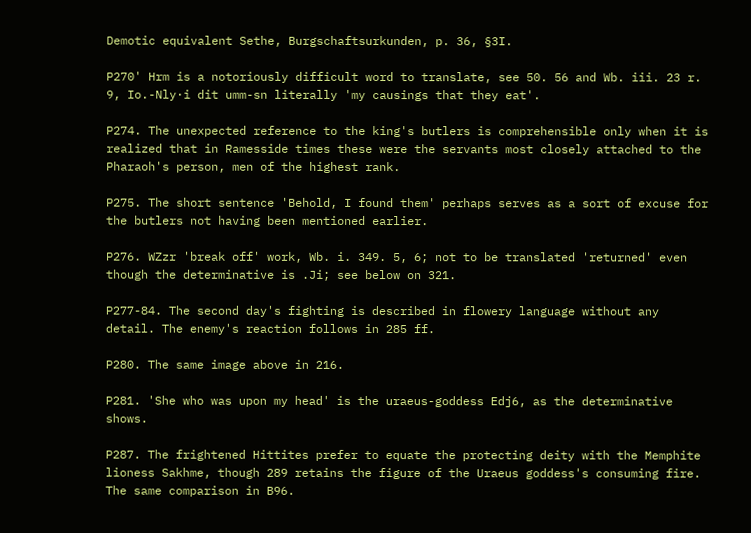Demotic equivalent Sethe, Burgschaftsurkunden, p. 36, §3I.

P270' Hrm is a notoriously difficult word to translate, see 50. 56 and Wb. iii. 23 r. 9, Io.-Nly·i dit umm-sn literally 'my causings that they eat'.

P274. The unexpected reference to the king's butlers is comprehensible only when it is realized that in Ramesside times these were the servants most closely attached to the Pharaoh's person, men of the highest rank.

P275. The short sentence 'Behold, I found them' perhaps serves as a sort of excuse for the butlers not having been mentioned earlier.

P276. WZzr 'break off' work, Wb. i. 349. 5, 6; not to be translated 'returned' even though the determinative is .Ji; see below on 321.

P277-84. The second day's fighting is described in flowery language without any detail. The enemy's reaction follows in 285 ff.

P280. The same image above in 216.

P281. 'She who was upon my head' is the uraeus-goddess Edj6, as the determinative shows.

P287. The frightened Hittites prefer to equate the protecting deity with the Memphite lioness Sakhme, though 289 retains the figure of the Uraeus goddess's consuming fire. The same comparison in B96.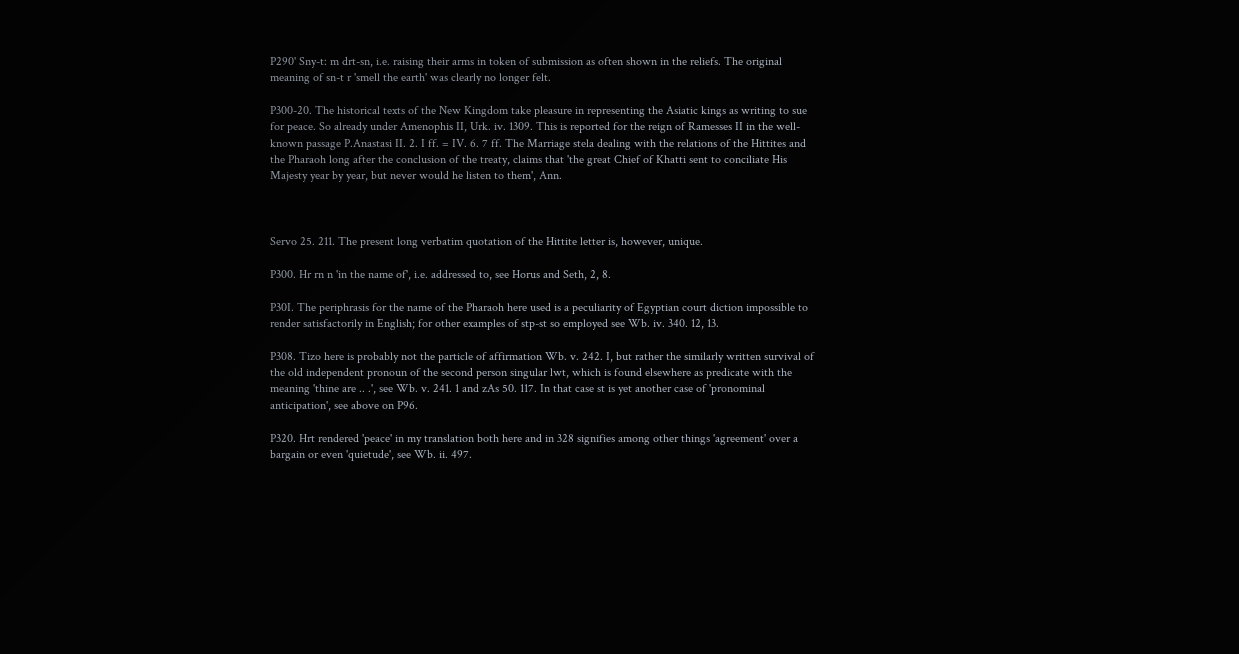P290' Sny-t: m drt-sn, i.e. raising their arms in token of submission as often shown in the reliefs. The original meaning of sn-t r 'smell the earth' was clearly no longer felt.

P300-20. The historical texts of the New Kingdom take pleasure in representing the Asiatic kings as writing to sue for peace. So already under Amenophis II, Urk. iv. 1309. This is reported for the reign of Ramesses II in the well-known passage P.Anastasi II. 2. I ff. = IV. 6. 7 ff. The Marriage stela dealing with the relations of the Hittites and the Pharaoh long after the conclusion of the treaty, claims that 'the great Chief of Khatti sent to conciliate His Majesty year by year, but never would he listen to them', Ann.



Servo 25. 211. The present long verbatim quotation of the Hittite letter is, however, unique.

P300. Hr rn n 'in the name of', i.e. addressed to, see Horus and Seth, 2, 8.

P30I. The periphrasis for the name of the Pharaoh here used is a peculiarity of Egyptian court diction impossible to render satisfactorily in English; for other examples of stp-st so employed see Wb. iv. 340. 12, 13.

P308. Tizo here is probably not the particle of affirmation Wb. v. 242. I, but rather the similarly written survival of the old independent pronoun of the second person singular lwt, which is found elsewhere as predicate with the meaning 'thine are .. .', see Wb. v. 241. 1 and zAs 50. 117. In that case st is yet another case of 'pronominal anticipation', see above on P96.

P320. Hrt rendered 'peace' in my translation both here and in 328 signifies among other things 'agreement' over a bargain or even 'quietude', see Wb. ii. 497.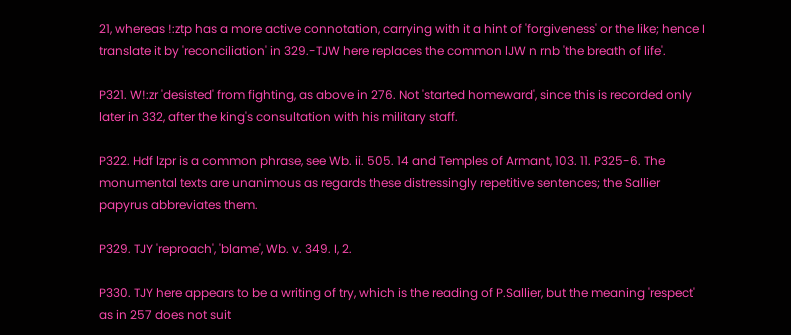21, whereas !:ztp has a more active connotation, carrying with it a hint of 'forgiveness' or the like; hence I translate it by 'reconciliation' in 329.-TJW here replaces the common lJW n rnb 'the breath of life'.

P321. W!:zr 'desisted' from fighting, as above in 276. Not 'started homeward', since this is recorded only later in 332, after the king's consultation with his military staff.

P322. Hdf lzpr is a common phrase, see Wb. ii. 505. 14 and Temples of Armant, 103. 11. P325-6. The monumental texts are unanimous as regards these distressingly repetitive sentences; the Sallier papyrus abbreviates them.

P329. TJY 'reproach', 'blame', Wb. v. 349. I, 2.

P330. TJY here appears to be a writing of try, which is the reading of P.Sallier, but the meaning 'respect' as in 257 does not suit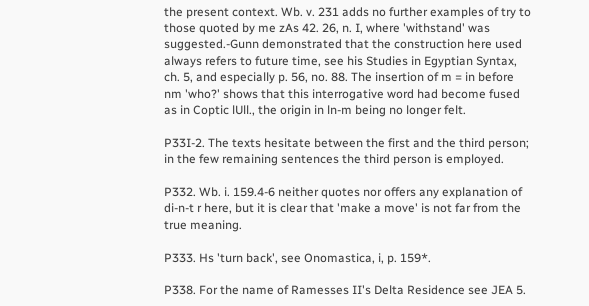the present context. Wb. v. 231 adds no further examples of try to those quoted by me zAs 42. 26, n. I, where 'withstand' was suggested.-Gunn demonstrated that the construction here used always refers to future time, see his Studies in Egyptian Syntax, ch. 5, and especially p. 56, no. 88. The insertion of m = in before nm 'who?' shows that this interrogative word had become fused as in Coptic lUll., the origin in ln-m being no longer felt.

P33I-2. The texts hesitate between the first and the third person; in the few remaining sentences the third person is employed.

P332. Wb. i. 159.4-6 neither quotes nor offers any explanation of di-n-t r here, but it is clear that 'make a move' is not far from the true meaning.

P333. Hs 'turn back', see Onomastica, i, p. 159*.

P338. For the name of Ramesses II's Delta Residence see JEA 5.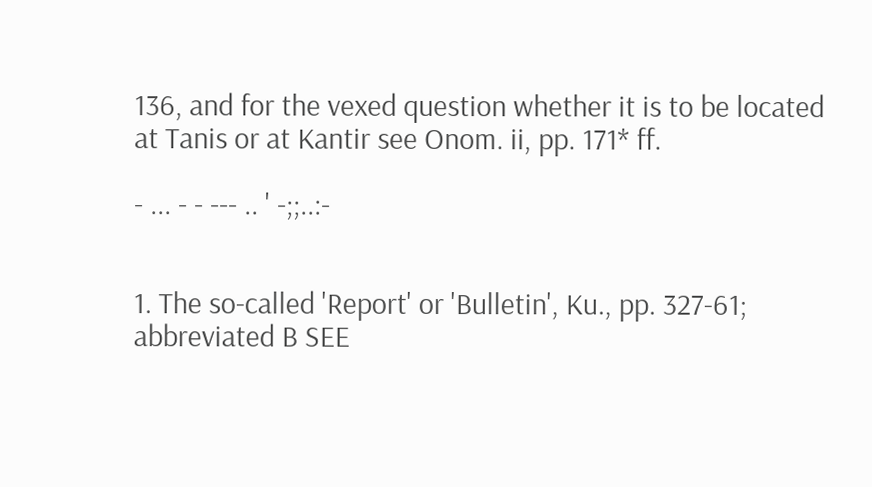136, and for the vexed question whether it is to be located at Tanis or at Kantir see Onom. ii, pp. 171* ff.

- ... - - --- .. ' -;;..:-


1. The so-called 'Report' or 'Bulletin', Ku., pp. 327-61; abbreviated B SEE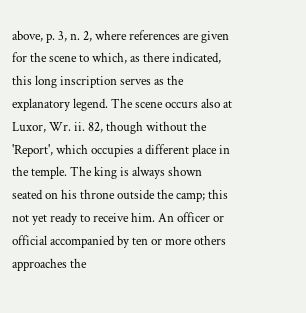above, p. 3, n. 2, where references are given for the scene to which, as there indicated, this long inscription serves as the explanatory legend. The scene occurs also at Luxor, Wr. ii. 82, though without the 'Report', which occupies a different place in the temple. The king is always shown seated on his throne outside the camp; this not yet ready to receive him. An officer or official accompanied by ten or more others approaches the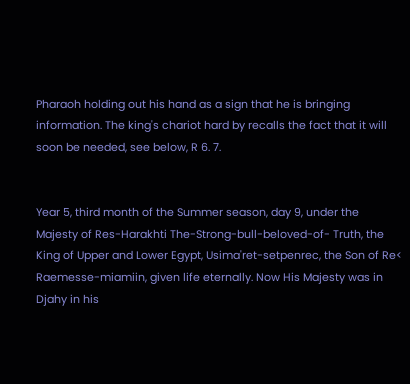Pharaoh holding out his hand as a sign that he is bringing information. The king's chariot hard by recalls the fact that it will soon be needed, see below, R 6. 7.


Year 5, third month of the Summer season, day 9, under the Majesty of Res-Harakhti The-Strong-bull-beloved-of- Truth, the King of Upper and Lower Egypt, Usima'ret-setpenrec, the Son of Re< Raemesse-miamiin, given life eternally. Now His Majesty was in Djahy in his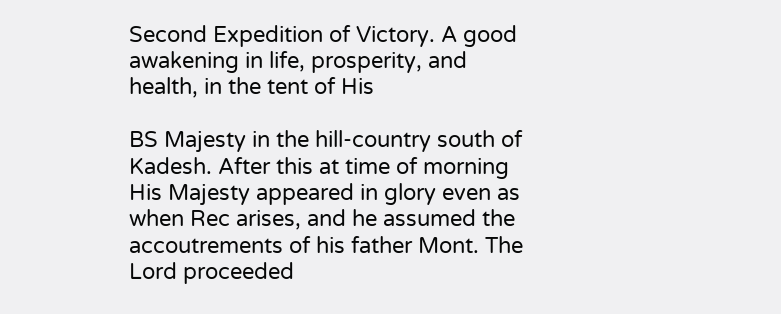Second Expedition of Victory. A good awakening in life, prosperity, and health, in the tent of His

BS Majesty in the hill-country south of Kadesh. After this at time of morning His Majesty appeared in glory even as when Rec arises, and he assumed the accoutrements of his father Mont. The Lord proceeded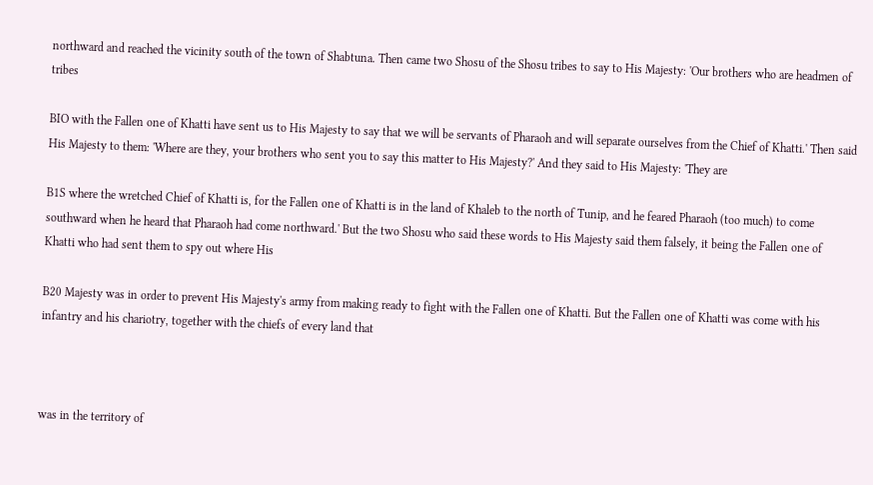northward and reached the vicinity south of the town of Shabtuna. Then came two Shosu of the Shosu tribes to say to His Majesty: 'Our brothers who are headmen of tribes

BIO with the Fallen one of Khatti have sent us to His Majesty to say that we will be servants of Pharaoh and will separate ourselves from the Chief of Khatti.' Then said His Majesty to them: 'Where are they, your brothers who sent you to say this matter to His Majesty?' And they said to His Majesty: 'They are

B1S where the wretched Chief of Khatti is, for the Fallen one of Khatti is in the land of Khaleb to the north of Tunip, and he feared Pharaoh (too much) to come southward when he heard that Pharaoh had come northward.' But the two Shosu who said these words to His Majesty said them falsely, it being the Fallen one of Khatti who had sent them to spy out where His

B20 Majesty was in order to prevent His Majesty's army from making ready to fight with the Fallen one of Khatti. But the Fallen one of Khatti was come with his infantry and his chariotry, together with the chiefs of every land that



was in the territory of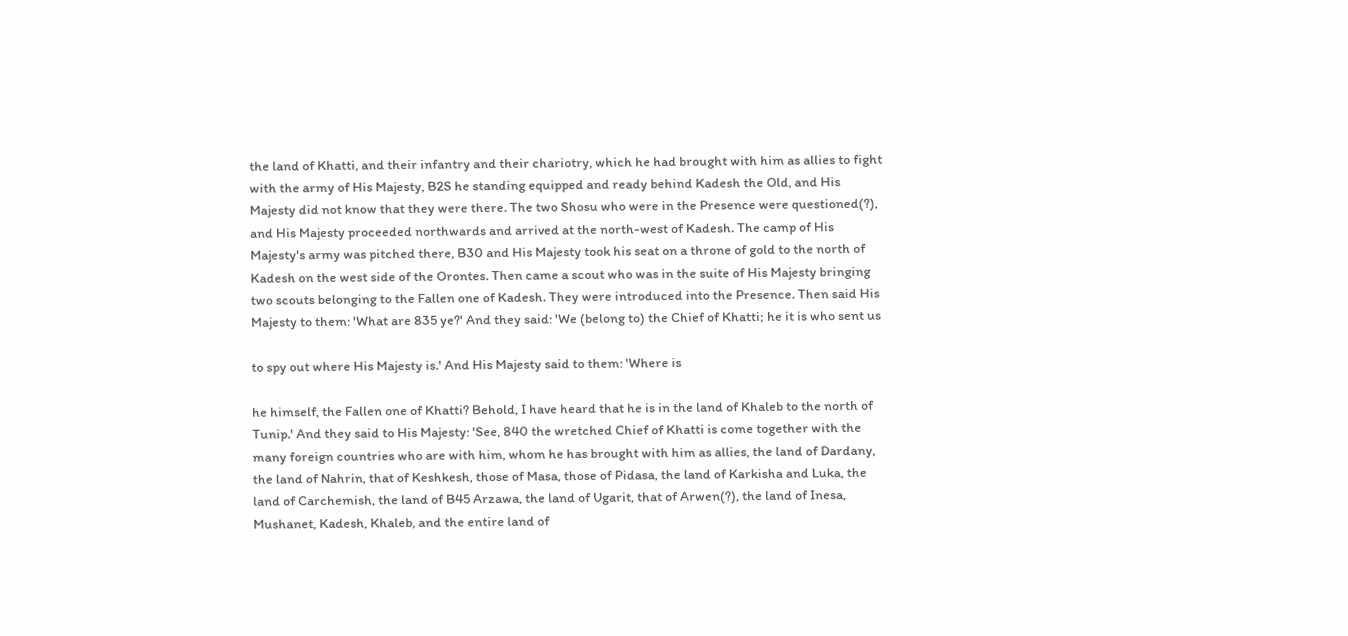the land of Khatti, and their infantry and their chariotry, which he had brought with him as allies to fight with the army of His Majesty, B2S he standing equipped and ready behind Kadesh the Old, and His Majesty did not know that they were there. The two Shosu who were in the Presence were questioned(?), and His Majesty proceeded northwards and arrived at the north-west of Kadesh. The camp of His Majesty's army was pitched there, B30 and His Majesty took his seat on a throne of gold to the north of Kadesh on the west side of the Orontes. Then came a scout who was in the suite of His Majesty bringing two scouts belonging to the Fallen one of Kadesh. They were introduced into the Presence. Then said His Majesty to them: 'What are 835 ye?' And they said: 'We (belong to) the Chief of Khatti; he it is who sent us

to spy out where His Majesty is.' And His Majesty said to them: 'Where is

he himself, the Fallen one of Khatti? Behold, I have heard that he is in the land of Khaleb to the north of Tunip.' And they said to His Majesty: 'See, 840 the wretched Chief of Khatti is come together with the many foreign countries who are with him, whom he has brought with him as allies, the land of Dardany, the land of Nahrin, that of Keshkesh, those of Masa, those of Pidasa, the land of Karkisha and Luka, the land of Carchemish, the land of B45 Arzawa, the land of Ugarit, that of Arwen(?), the land of Inesa, Mushanet, Kadesh, Khaleb, and the entire land of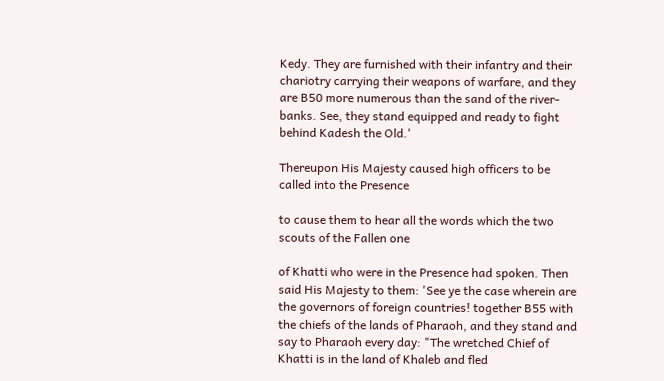Kedy. They are furnished with their infantry and their chariotry carrying their weapons of warfare, and they are B50 more numerous than the sand of the river-banks. See, they stand equipped and ready to fight behind Kadesh the Old.'

Thereupon His Majesty caused high officers to be called into the Presence

to cause them to hear all the words which the two scouts of the Fallen one

of Khatti who were in the Presence had spoken. Then said His Majesty to them: 'See ye the case wherein are the governors of foreign countries! together B55 with the chiefs of the lands of Pharaoh, and they stand and say to Pharaoh every day: "The wretched Chief of Khatti is in the land of Khaleb and fled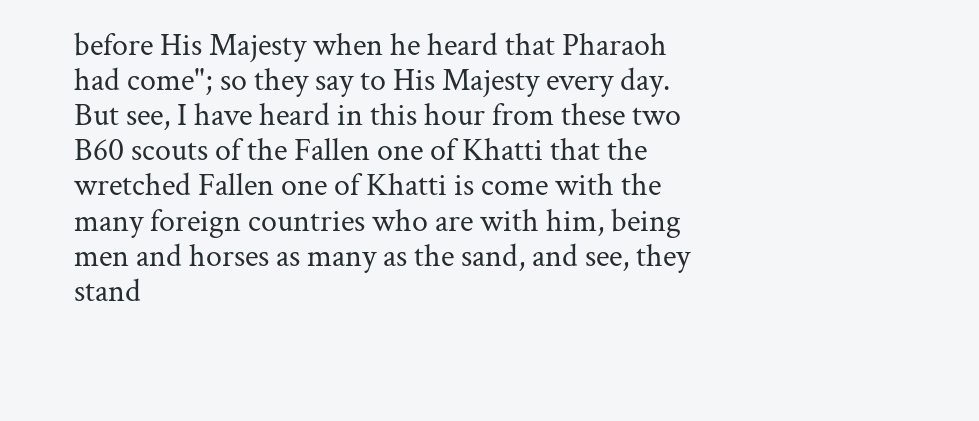before His Majesty when he heard that Pharaoh had come"; so they say to His Majesty every day. But see, I have heard in this hour from these two B60 scouts of the Fallen one of Khatti that the wretched Fallen one of Khatti is come with the many foreign countries who are with him, being men and horses as many as the sand, and see, they stand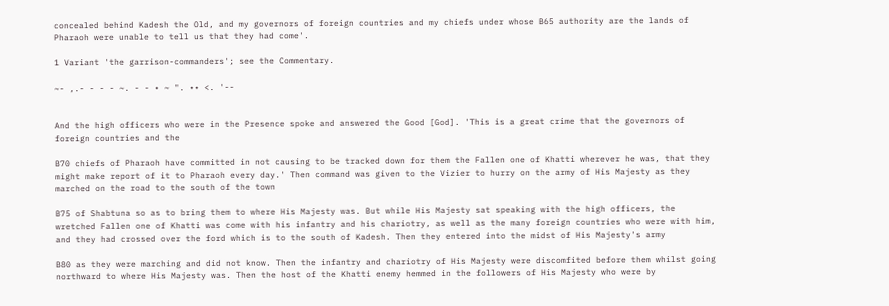concealed behind Kadesh the Old, and my governors of foreign countries and my chiefs under whose B65 authority are the lands of Pharaoh were unable to tell us that they had come'.

1 Variant 'the garrison-commanders'; see the Commentary.

~- ,.- - - - ~. - - • ~ ". •• <. '--


And the high officers who were in the Presence spoke and answered the Good [God]. 'This is a great crime that the governors of foreign countries and the

B70 chiefs of Pharaoh have committed in not causing to be tracked down for them the Fallen one of Khatti wherever he was, that they might make report of it to Pharaoh every day.' Then command was given to the Vizier to hurry on the army of His Majesty as they marched on the road to the south of the town

B75 of Shabtuna so as to bring them to where His Majesty was. But while His Majesty sat speaking with the high officers, the wretched Fallen one of Khatti was come with his infantry and his chariotry, as well as the many foreign countries who were with him, and they had crossed over the ford which is to the south of Kadesh. Then they entered into the midst of His Majesty's army

B80 as they were marching and did not know. Then the infantry and chariotry of His Majesty were discomfited before them whilst going northward to where His Majesty was. Then the host of the Khatti enemy hemmed in the followers of His Majesty who were by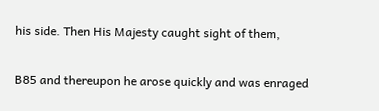his side. Then His Majesty caught sight of them,

B85 and thereupon he arose quickly and was enraged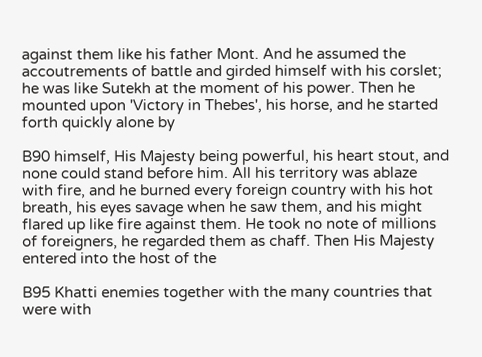against them like his father Mont. And he assumed the accoutrements of battle and girded himself with his corslet; he was like Sutekh at the moment of his power. Then he mounted upon 'Victory in Thebes', his horse, and he started forth quickly alone by

B90 himself, His Majesty being powerful, his heart stout, and none could stand before him. All his territory was ablaze with fire, and he burned every foreign country with his hot breath, his eyes savage when he saw them, and his might flared up like fire against them. He took no note of millions of foreigners, he regarded them as chaff. Then His Majesty entered into the host of the

B95 Khatti enemies together with the many countries that were with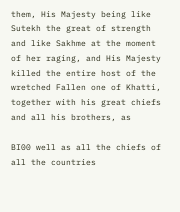them, His Majesty being like Sutekh the great of strength and like Sakhme at the moment of her raging, and His Majesty killed the entire host of the wretched Fallen one of Khatti, together with his great chiefs and all his brothers, as

BI00 well as all the chiefs of all the countries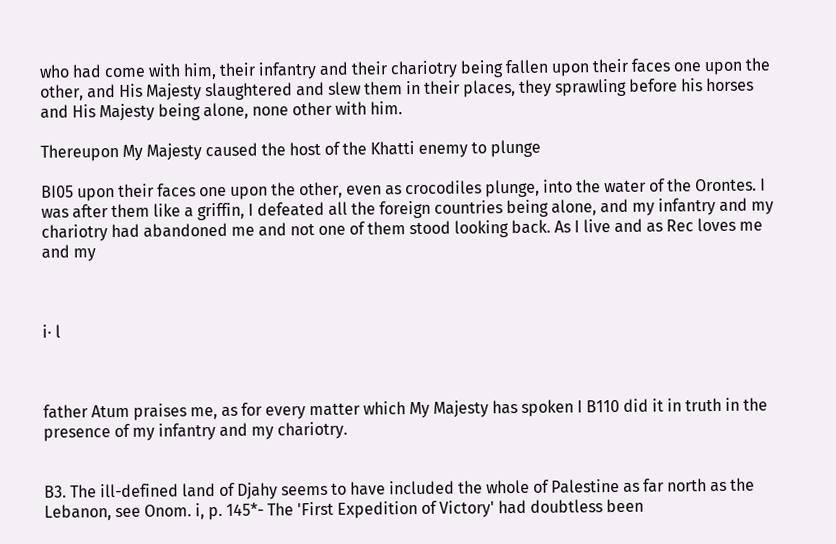who had come with him, their infantry and their chariotry being fallen upon their faces one upon the other, and His Majesty slaughtered and slew them in their places, they sprawling before his horses and His Majesty being alone, none other with him.

Thereupon My Majesty caused the host of the Khatti enemy to plunge

BI05 upon their faces one upon the other, even as crocodiles plunge, into the water of the Orontes. I was after them like a griffin, I defeated all the foreign countries being alone, and my infantry and my chariotry had abandoned me and not one of them stood looking back. As I live and as Rec loves me and my



i· l



father Atum praises me, as for every matter which My Majesty has spoken I B110 did it in truth in the presence of my infantry and my chariotry.


B3. The ill-defined land of Djahy seems to have included the whole of Palestine as far north as the Lebanon, see Onom. i, p. 145*- The 'First Expedition of Victory' had doubtless been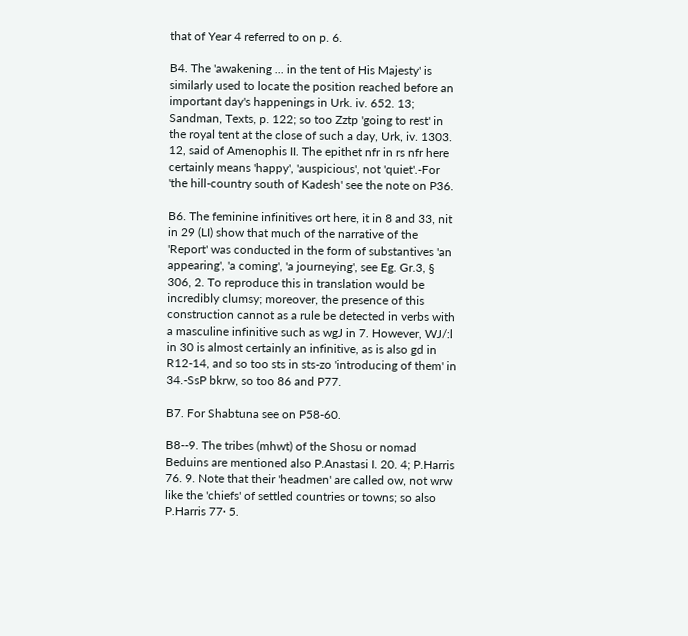that of Year 4 referred to on p. 6.

B4. The 'awakening ... in the tent of His Majesty' is similarly used to locate the position reached before an important day's happenings in Urk. iv. 652. 13; Sandman, Texts, p. 122; so too Zztp 'going to rest' in the royal tent at the close of such a day, Urk, iv. 1303. 12, said of Amenophis II. The epithet nfr in rs nfr here certainly means 'happy', 'auspicious', not 'quiet'.-For 'the hill-country south of Kadesh' see the note on P36.

B6. The feminine infinitives ort here, it in 8 and 33, nit in 29 (LI) show that much of the narrative of the 'Report' was conducted in the form of substantives 'an appearing', 'a coming', 'a journeying', see Eg. Gr.3, § 306, 2. To reproduce this in translation would be incredibly clumsy; moreover, the presence of this construction cannot as a rule be detected in verbs with a masculine infinitive such as wgJ in 7. However, WJ/:l in 30 is almost certainly an infinitive, as is also gd in R12-14, and so too sts in sts-zo 'introducing of them' in 34.-SsP bkrw, so too 86 and P77.

B7. For Shabtuna see on P58-60.

B8--9. The tribes (mhwt) of the Shosu or nomad Beduins are mentioned also P.Anastasi I. 20. 4; P.Harris 76. 9. Note that their 'headmen' are called ow, not wrw like the 'chiefs' of settled countries or towns; so also P.Harris 77· 5.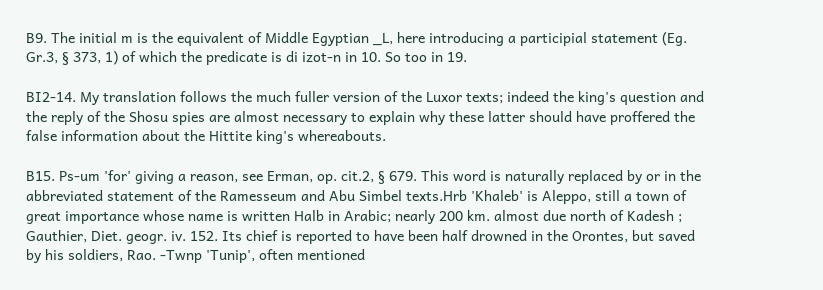B9. The initial m is the equivalent of Middle Egyptian _L, here introducing a participial statement (Eg. Gr.3, § 373, 1) of which the predicate is di izot-n in 10. So too in 19.

BI2-14. My translation follows the much fuller version of the Luxor texts; indeed the king's question and the reply of the Shosu spies are almost necessary to explain why these latter should have proffered the false information about the Hittite king's whereabouts.

B15. Ps-um 'for' giving a reason, see Erman, op. cit.2, § 679. This word is naturally replaced by or in the abbreviated statement of the Ramesseum and Abu Simbel texts.Hrb 'Khaleb' is Aleppo, still a town of great importance whose name is written Halb in Arabic; nearly 200 km. almost due north of Kadesh ; Gauthier, Diet. geogr. iv. 152. Its chief is reported to have been half drowned in the Orontes, but saved by his soldiers, Rao. -Twnp 'Tunip', often mentioned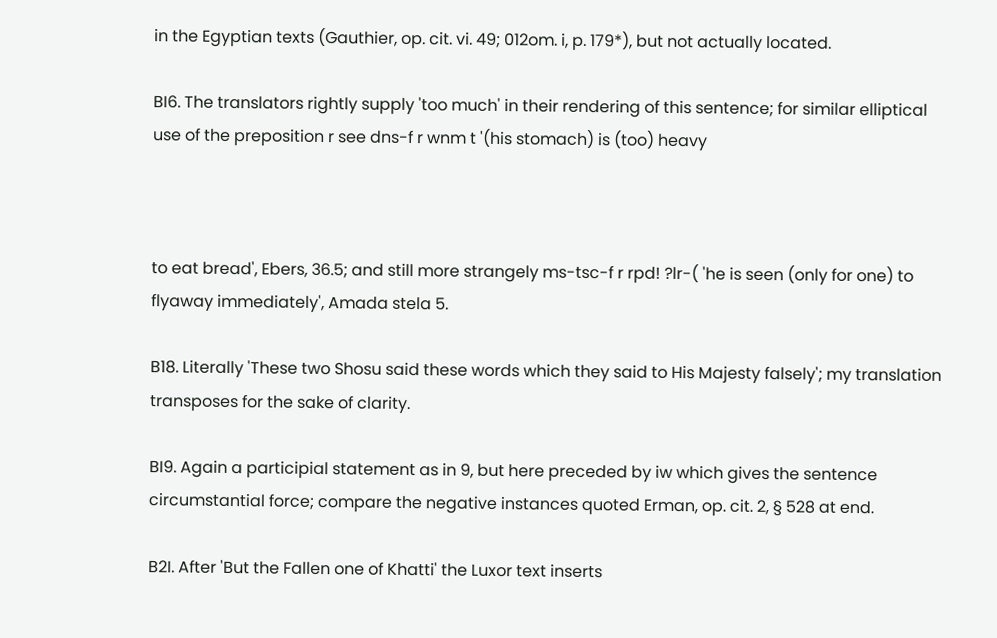in the Egyptian texts (Gauthier, op. cit. vi. 49; 012om. i, p. 179*), but not actually located.

BI6. The translators rightly supply 'too much' in their rendering of this sentence; for similar elliptical use of the preposition r see dns-f r wnm t '(his stomach) is (too) heavy



to eat bread', Ebers, 36.5; and still more strangely ms-tsc-f r rpd! ?lr-( 'he is seen (only for one) to flyaway immediately', Amada stela 5.

B18. Literally 'These two Shosu said these words which they said to His Majesty falsely'; my translation transposes for the sake of clarity.

BI9. Again a participial statement as in 9, but here preceded by iw which gives the sentence circumstantial force; compare the negative instances quoted Erman, op. cit. 2, § 528 at end.

B2I. After 'But the Fallen one of Khatti' the Luxor text inserts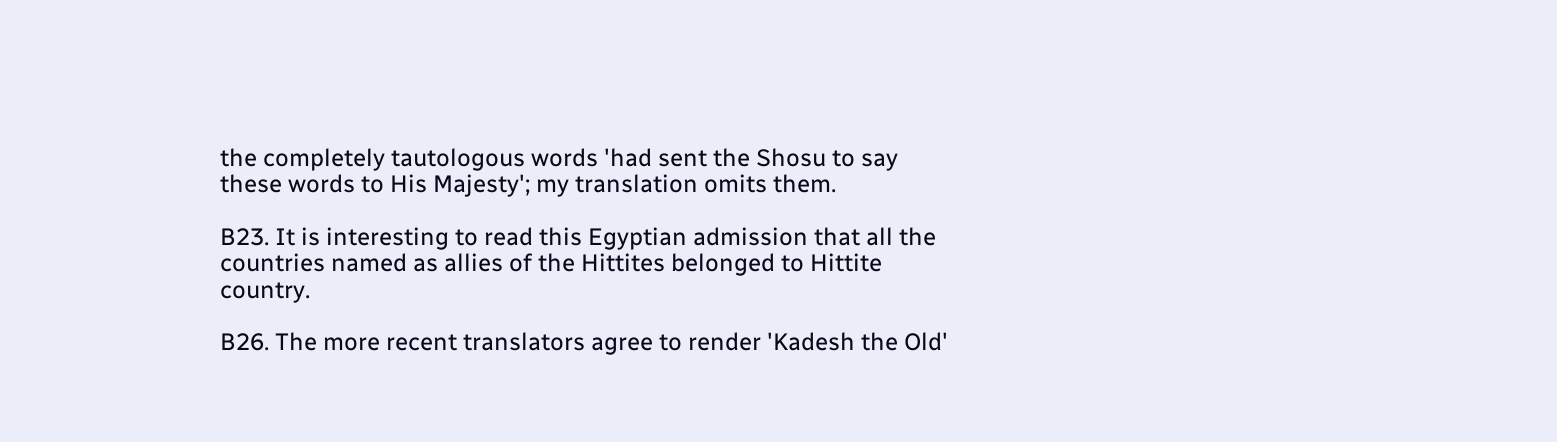the completely tautologous words 'had sent the Shosu to say these words to His Majesty'; my translation omits them.

B23. It is interesting to read this Egyptian admission that all the countries named as allies of the Hittites belonged to Hittite country.

B26. The more recent translators agree to render 'Kadesh the Old'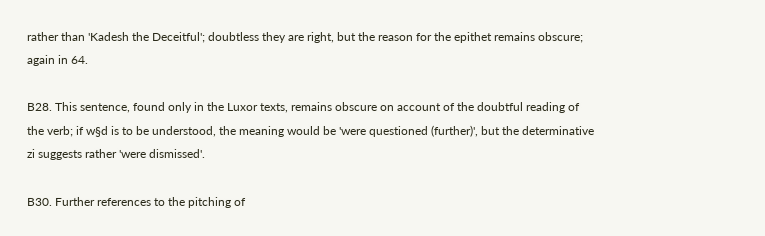rather than 'Kadesh the Deceitful'; doubtless they are right, but the reason for the epithet remains obscure; again in 64.

B28. This sentence, found only in the Luxor texts, remains obscure on account of the doubtful reading of the verb; if w§d is to be understood, the meaning would be 'were questioned (further)', but the determinative zi suggests rather 'were dismissed'.

B30. Further references to the pitching of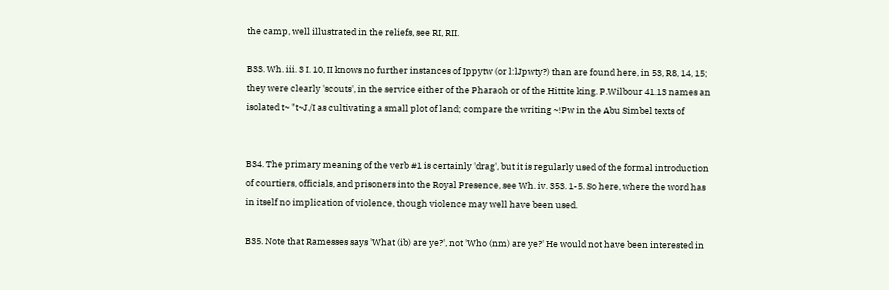the camp, well illustrated in the reliefs, see RI, RII.

B33. Wh. iii. 3 I. 10, II knows no further instances of Ippytw (or l:lJpwty?) than are found here, in 53, R8, 14, 15; they were clearly 'scouts', in the service either of the Pharaoh or of the Hittite king. P.Wilbour 41.13 names an isolated t~ "t~J./I as cultivating a small plot of land; compare the writing ~!Pw in the Abu Simbel texts of


B34. The primary meaning of the verb #1 is certainly 'drag', but it is regularly used of the formal introduction of courtiers, officials, and prisoners into the Royal Presence, see Wh. iv. 353. 1-5. So here, where the word has in itself no implication of violence, though violence may well have been used.

B35. Note that Ramesses says 'What (ib) are ye?', not 'Who (nm) are ye?' He would not have been interested in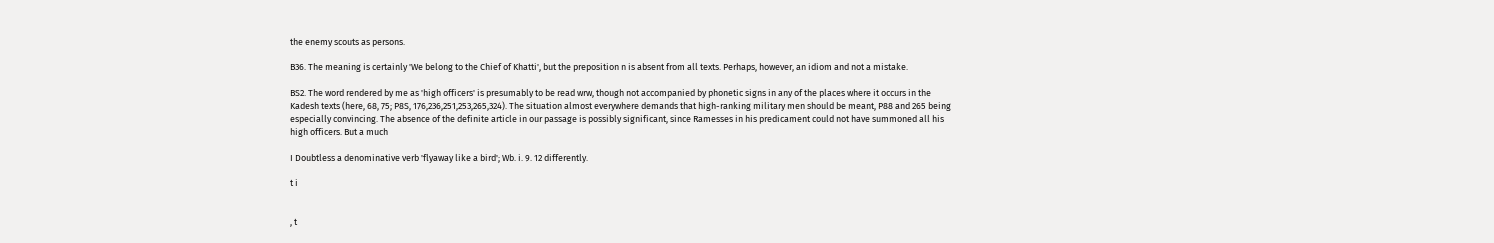the enemy scouts as persons.

B36. The meaning is certainly 'We belong to the Chief of Khatti', but the preposition n is absent from all texts. Perhaps, however, an idiom and not a mistake.

BS2. The word rendered by me as 'high officers' is presumably to be read wrw, though not accompanied by phonetic signs in any of the places where it occurs in the Kadesh texts (here, 68, 75; P8S, 176,236,251,253,265,324). The situation almost everywhere demands that high-ranking military men should be meant, P88 and 265 being especially convincing. The absence of the definite article in our passage is possibly significant, since Ramesses in his predicament could not have summoned all his high officers. But a much

I Doubtless a denominative verb 'flyaway like a bird'; Wb. i. 9. 12 differently.

t i


, t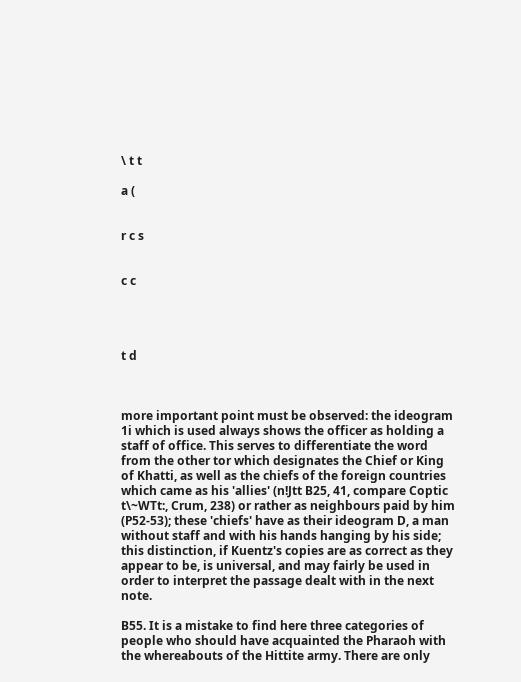\ t t

a (


r c s


c c




t d



more important point must be observed: the ideogram 1i which is used always shows the officer as holding a staff of office. This serves to differentiate the word from the other tor which designates the Chief or King of Khatti, as well as the chiefs of the foreign countries which came as his 'allies' (n!Jtt B25, 41, compare Coptic t\~WTt:, Crum, 238) or rather as neighbours paid by him (P52-53); these 'chiefs' have as their ideogram D, a man without staff and with his hands hanging by his side; this distinction, if Kuentz's copies are as correct as they appear to be, is universal, and may fairly be used in order to interpret the passage dealt with in the next note.

B55. It is a mistake to find here three categories of people who should have acquainted the Pharaoh with the whereabouts of the Hittite army. There are only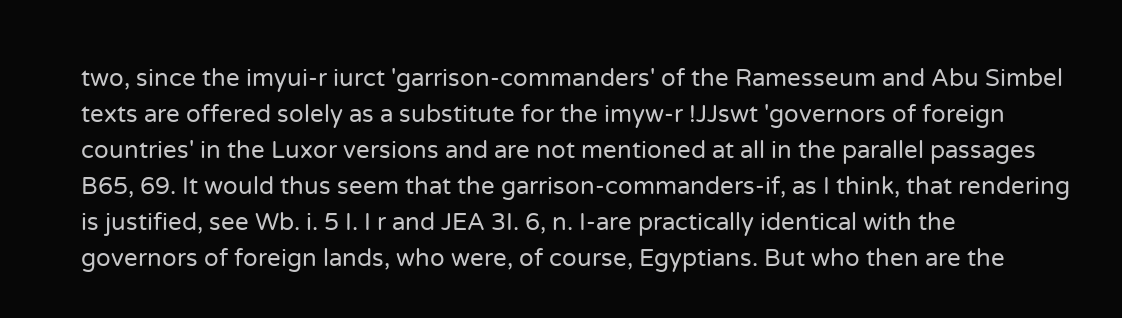two, since the imyui-r iurct 'garrison-commanders' of the Ramesseum and Abu Simbel texts are offered solely as a substitute for the imyw-r !JJswt 'governors of foreign countries' in the Luxor versions and are not mentioned at all in the parallel passages B65, 69. It would thus seem that the garrison-commanders-if, as I think, that rendering is justified, see Wb. i. 5 I. I r and JEA 3I. 6, n. I-are practically identical with the governors of foreign lands, who were, of course, Egyptians. But who then are the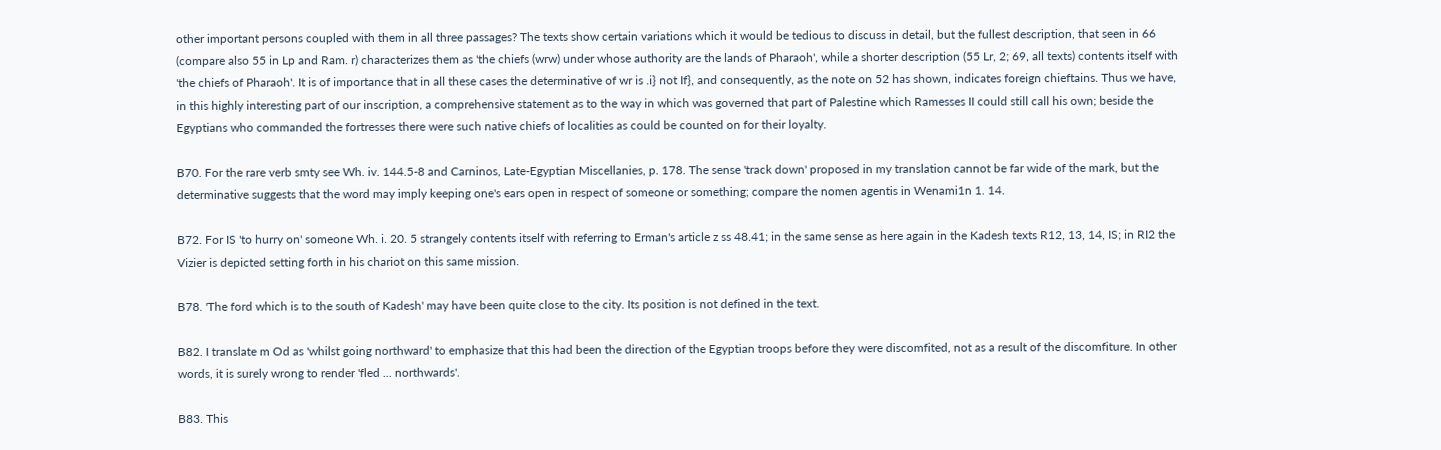other important persons coupled with them in all three passages? The texts show certain variations which it would be tedious to discuss in detail, but the fullest description, that seen in 66 (compare also 55 in Lp and Ram. r) characterizes them as 'the chiefs (wrw) under whose authority are the lands of Pharaoh', while a shorter description (55 Lr, 2; 69, all texts) contents itself with 'the chiefs of Pharaoh'. It is of importance that in all these cases the determinative of wr is .i} not If}, and consequently, as the note on 52 has shown, indicates foreign chieftains. Thus we have, in this highly interesting part of our inscription, a comprehensive statement as to the way in which was governed that part of Palestine which Ramesses II could still call his own; beside the Egyptians who commanded the fortresses there were such native chiefs of localities as could be counted on for their loyalty.

B70. For the rare verb smty see Wh. iv. 144.5-8 and Carninos, Late-Egyptian Miscellanies, p. 178. The sense 'track down' proposed in my translation cannot be far wide of the mark, but the determinative suggests that the word may imply keeping one's ears open in respect of someone or something; compare the nomen agentis in Wenami1n 1. 14.

B72. For IS 'to hurry on' someone Wh. i. 20. 5 strangely contents itself with referring to Erman's article z ss 48.41; in the same sense as here again in the Kadesh texts R12, 13, 14, IS; in RI2 the Vizier is depicted setting forth in his chariot on this same mission.

B78. 'The ford which is to the south of Kadesh' may have been quite close to the city. Its position is not defined in the text.

B82. I translate m Od as 'whilst going northward' to emphasize that this had been the direction of the Egyptian troops before they were discomfited, not as a result of the discomfiture. In other words, it is surely wrong to render 'fled ... northwards'.

B83. This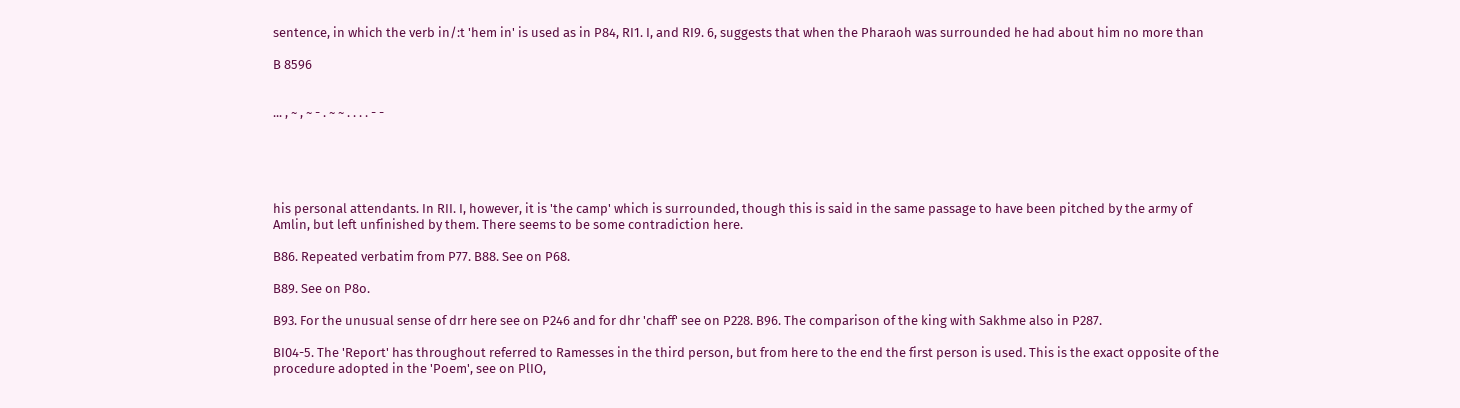sentence, in which the verb in/:t 'hem in' is used as in P84, RI1. I, and RI9. 6, suggests that when the Pharaoh was surrounded he had about him no more than

B 8596


... , ~ , ~ - . ~ ~ . . . . - -





his personal attendants. In RII. I, however, it is 'the camp' which is surrounded, though this is said in the same passage to have been pitched by the army of Amlin, but left unfinished by them. There seems to be some contradiction here.

B86. Repeated verbatim from P77. B88. See on P68.

B89. See on P8o.

B93. For the unusual sense of drr here see on P246 and for dhr 'chaff' see on P228. B96. The comparison of the king with Sakhme also in P287.

BI04-5. The 'Report' has throughout referred to Ramesses in the third person, but from here to the end the first person is used. This is the exact opposite of the procedure adopted in the 'Poem', see on PlIO,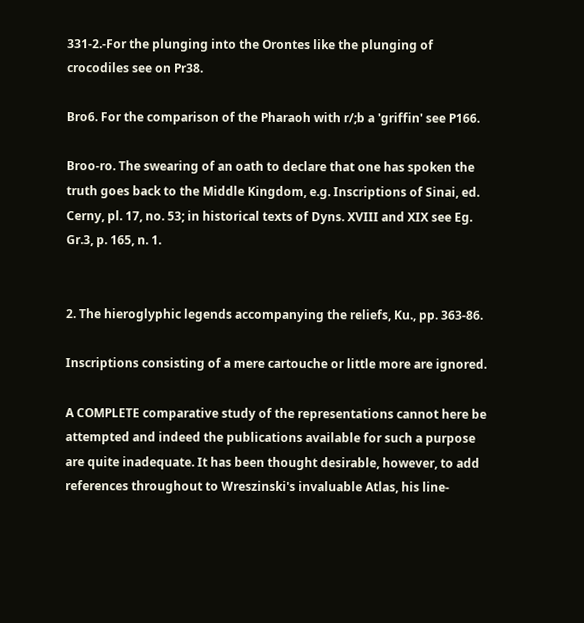331-2.-For the plunging into the Orontes like the plunging of crocodiles see on Pr38.

Bro6. For the comparison of the Pharaoh with r/;b a 'griffin' see P166.

Broo-ro. The swearing of an oath to declare that one has spoken the truth goes back to the Middle Kingdom, e.g. Inscriptions of Sinai, ed. Cerny, pl. 17, no. 53; in historical texts of Dyns. XVIII and XIX see Eg. Gr.3, p. 165, n. 1.


2. The hieroglyphic legends accompanying the reliefs, Ku., pp. 363-86.

Inscriptions consisting of a mere cartouche or little more are ignored.

A COMPLETE comparative study of the representations cannot here be attempted and indeed the publications available for such a purpose are quite inadequate. It has been thought desirable, however, to add references throughout to Wreszinski's invaluable Atlas, his line-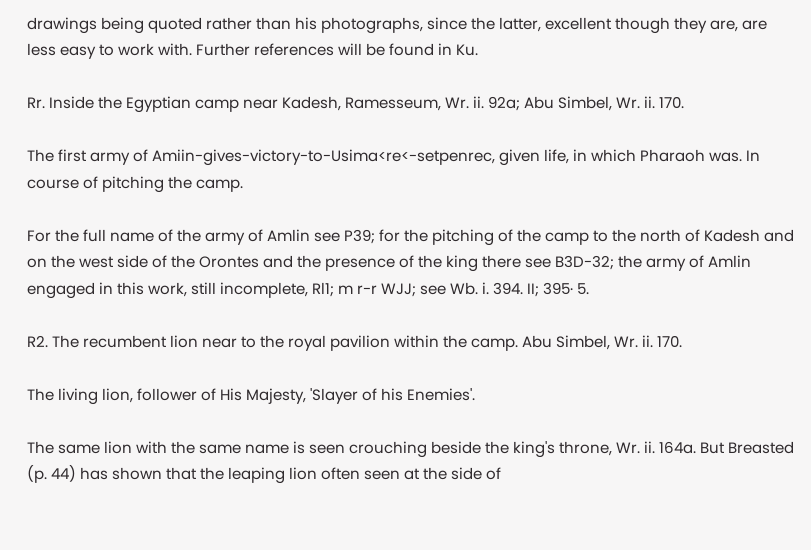drawings being quoted rather than his photographs, since the latter, excellent though they are, are less easy to work with. Further references will be found in Ku.

Rr. Inside the Egyptian camp near Kadesh, Ramesseum, Wr. ii. 92a; Abu Simbel, Wr. ii. 170.

The first army of Amiin-gives-victory-to-Usima<re<-setpenrec, given life, in which Pharaoh was. In course of pitching the camp.

For the full name of the army of Amlin see P39; for the pitching of the camp to the north of Kadesh and on the west side of the Orontes and the presence of the king there see B3D-32; the army of Amlin engaged in this work, still incomplete, Rl1; m r-r WJJ; see Wb. i. 394. II; 395· 5.

R2. The recumbent lion near to the royal pavilion within the camp. Abu Simbel, Wr. ii. 170.

The living lion, follower of His Majesty, 'Slayer of his Enemies'.

The same lion with the same name is seen crouching beside the king's throne, Wr. ii. 164a. But Breasted (p. 44) has shown that the leaping lion often seen at the side of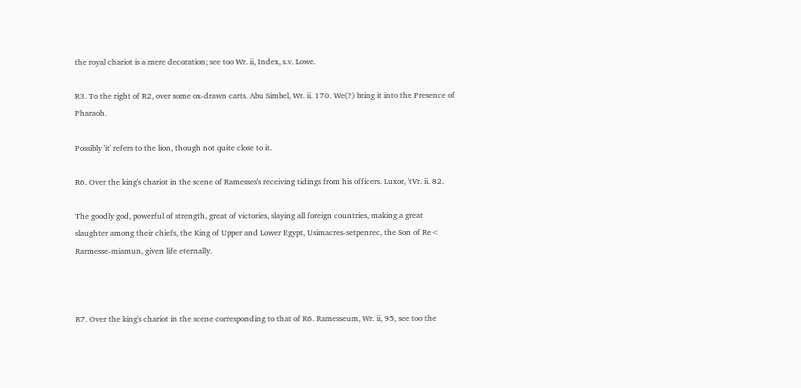the royal chariot is a mere decoration; see too Wr. ii, Index, s.v. Lowe.

R3. To the right of R2, over some ox-drawn carts. Abu Simbel, Wr. ii. 170. We(?) bring it into the Presence of Pharaoh.

Possibly 'it' refers to the lion, though not quite close to it.

R6. Over the king's chariot in the scene of Ramesses's receiving tidings from his officers. Luxor, 'tVr. ii. 82.

The goodly god, powerful of strength, great of victories, slaying all foreign countries, making a great slaughter among their chiefs, the King of Upper and Lower Egypt, Usimacres-setpenrec, the Son of Re< Rarmesse-miamun, given life eternally.



R7. Over the king's chariot in the scene corresponding to that of R6. Ramesseum, Wr. ii, 95, see too the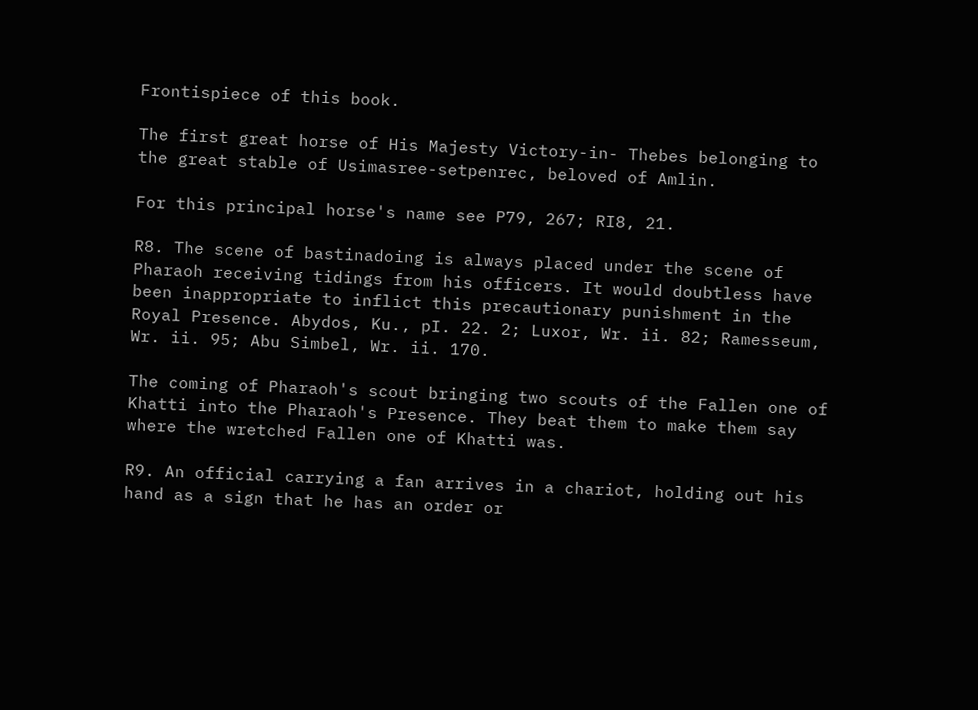Frontispiece of this book.

The first great horse of His Majesty Victory-in- Thebes belonging to the great stable of Usimasree-setpenrec, beloved of Amlin.

For this principal horse's name see P79, 267; RI8, 21.

R8. The scene of bastinadoing is always placed under the scene of Pharaoh receiving tidings from his officers. It would doubtless have been inappropriate to inflict this precautionary punishment in the Royal Presence. Abydos, Ku., pI. 22. 2; Luxor, Wr. ii. 82; Ramesseum, Wr. ii. 95; Abu Simbel, Wr. ii. 170.

The coming of Pharaoh's scout bringing two scouts of the Fallen one of Khatti into the Pharaoh's Presence. They beat them to make them say where the wretched Fallen one of Khatti was.

R9. An official carrying a fan arrives in a chariot, holding out his hand as a sign that he has an order or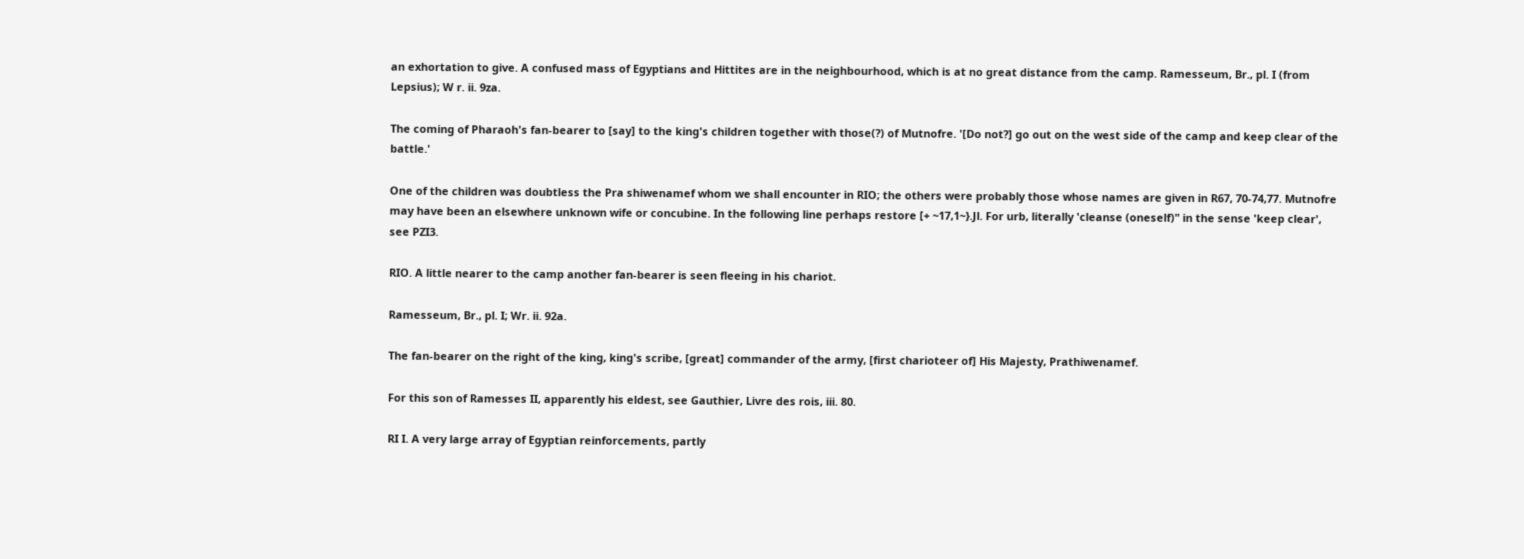an exhortation to give. A confused mass of Egyptians and Hittites are in the neighbourhood, which is at no great distance from the camp. Ramesseum, Br., pl. I (from Lepsius); W r. ii. 9za.

The coming of Pharaoh's fan-bearer to [say] to the king's children together with those(?) of Mutnofre. '[Do not?] go out on the west side of the camp and keep clear of the battle.'

One of the children was doubtless the Pra shiwenamef whom we shall encounter in RIO; the others were probably those whose names are given in R67, 70-74,77. Mutnofre may have been an elsewhere unknown wife or concubine. In the following line perhaps restore [+ ~17,1~}.Jl. For urb, literally 'cleanse (oneself)" in the sense 'keep clear', see PZI3.

RIO. A little nearer to the camp another fan-bearer is seen fleeing in his chariot.

Ramesseum, Br., pl. I; Wr. ii. 92a.

The fan-bearer on the right of the king, king's scribe, [great] commander of the army, [first charioteer of] His Majesty, Prathiwenamef.

For this son of Ramesses II, apparently his eldest, see Gauthier, Livre des rois, iii. 80.

RI I. A very large array of Egyptian reinforcements, partly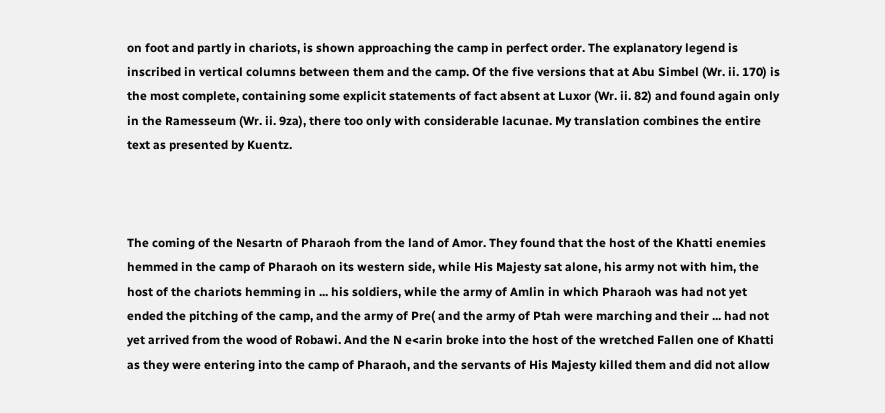on foot and partly in chariots, is shown approaching the camp in perfect order. The explanatory legend is inscribed in vertical columns between them and the camp. Of the five versions that at Abu Simbel (Wr. ii. 170) is the most complete, containing some explicit statements of fact absent at Luxor (Wr. ii. 82) and found again only in the Ramesseum (Wr. ii. 9za), there too only with considerable lacunae. My translation combines the entire text as presented by Kuentz.



The coming of the Nesartn of Pharaoh from the land of Amor. They found that the host of the Khatti enemies hemmed in the camp of Pharaoh on its western side, while His Majesty sat alone, his army not with him, the host of the chariots hemming in ... his soldiers, while the army of Amlin in which Pharaoh was had not yet ended the pitching of the camp, and the army of Pre( and the army of Ptah were marching and their ... had not yet arrived from the wood of Robawi. And the N e<arin broke into the host of the wretched Fallen one of Khatti as they were entering into the camp of Pharaoh, and the servants of His Majesty killed them and did not allow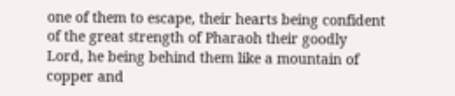one of them to escape, their hearts being confident of the great strength of Pharaoh their goodly Lord, he being behind them like a mountain of copper and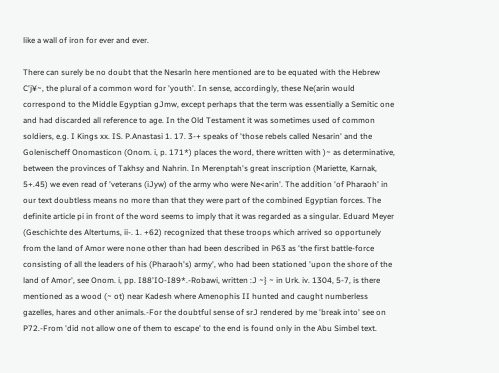like a wall of iron for ever and ever.

There can surely be no doubt that the Nesarln here mentioned are to be equated with the Hebrew C'j¥~, the plural of a common word for 'youth'. In sense, accordingly, these Ne(arin would correspond to the Middle Egyptian gJmw, except perhaps that the term was essentially a Semitic one and had discarded all reference to age. In the Old Testament it was sometimes used of common soldiers, e.g. I Kings xx. IS. P.Anastasi 1. 17. 3-+ speaks of 'those rebels called Nesarin' and the Golenischeff Onomasticon (Onom. i, p. 171*) places the word, there written with )~ as determinative, between the provinces of Takhsy and Nahrin. In Merenptah's great inscription (Mariette, Karnak, 5+.45) we even read of 'veterans (iJyw) of the army who were Ne<arin'. The addition 'of Pharaoh' in our text doubtless means no more than that they were part of the combined Egyptian forces. The definite article pi in front of the word seems to imply that it was regarded as a singular. Eduard Meyer (Geschichte des Altertums, ii-. 1. +62) recognized that these troops which arrived so opportunely from the land of Amor were none other than had been described in P63 as 'the first battle-force consisting of all the leaders of his (Pharaoh's) army', who had been stationed 'upon the shore of the land of Amor', see Onom. i, pp. I88'IO-I89*.-Robawi, written :J ~} ~ in Urk. iv. 1304, 5-7, is there mentioned as a wood (~ ot) near Kadesh where Amenophis II hunted and caught numberless gazelles, hares and other animals.-For the doubtful sense of srJ rendered by me 'break into' see on P72.-From 'did not allow one of them to escape' to the end is found only in the Abu Simbel text.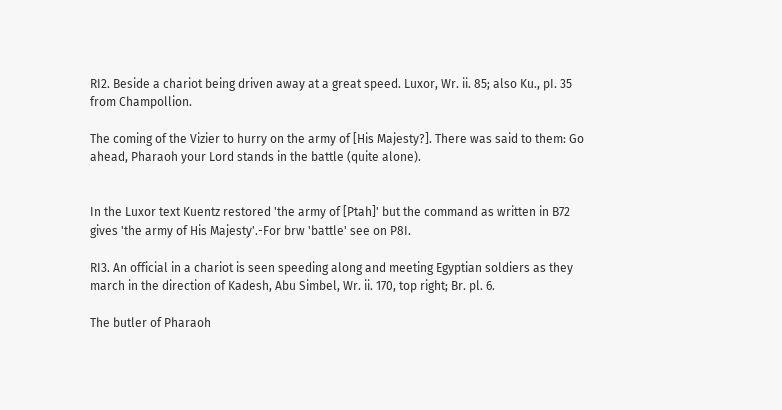RI2. Beside a chariot being driven away at a great speed. Luxor, Wr. ii. 85; also Ku., pI. 35 from Champollion.

The coming of the Vizier to hurry on the army of [His Majesty?]. There was said to them: Go ahead, Pharaoh your Lord stands in the battle (quite alone).


In the Luxor text Kuentz restored 'the army of [Ptah]' but the command as written in B72 gives 'the army of His Majesty'.-For brw 'battle' see on P8I.

RI3. An official in a chariot is seen speeding along and meeting Egyptian soldiers as they march in the direction of Kadesh, Abu Simbel, Wr. ii. 170, top right; Br. pl. 6.

The butler of Pharaoh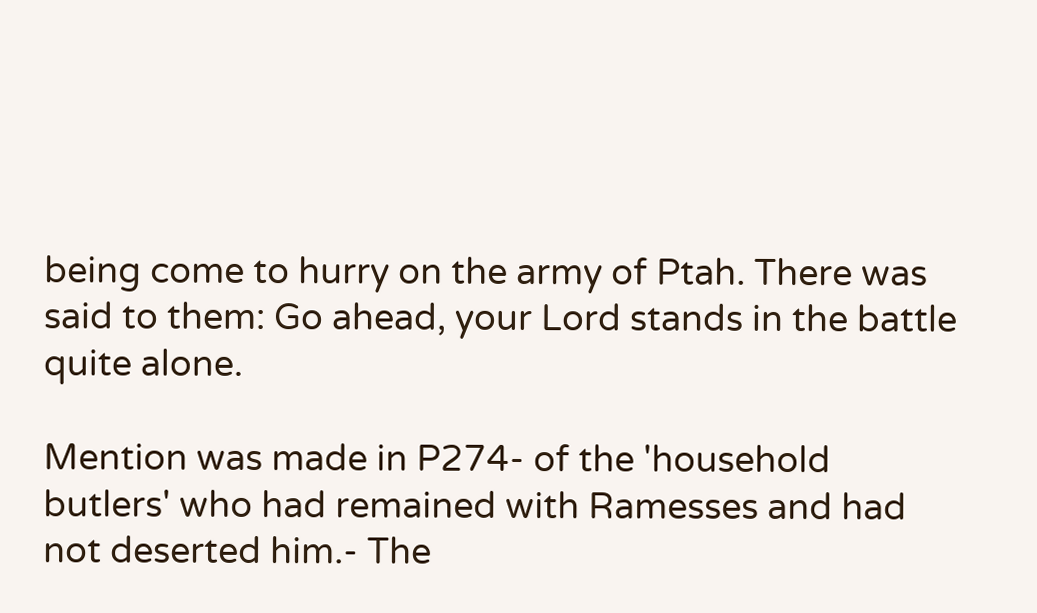being come to hurry on the army of Ptah. There was said to them: Go ahead, your Lord stands in the battle quite alone.

Mention was made in P274- of the 'household butlers' who had remained with Ramesses and had not deserted him.- The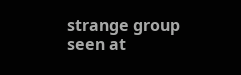strange group seen at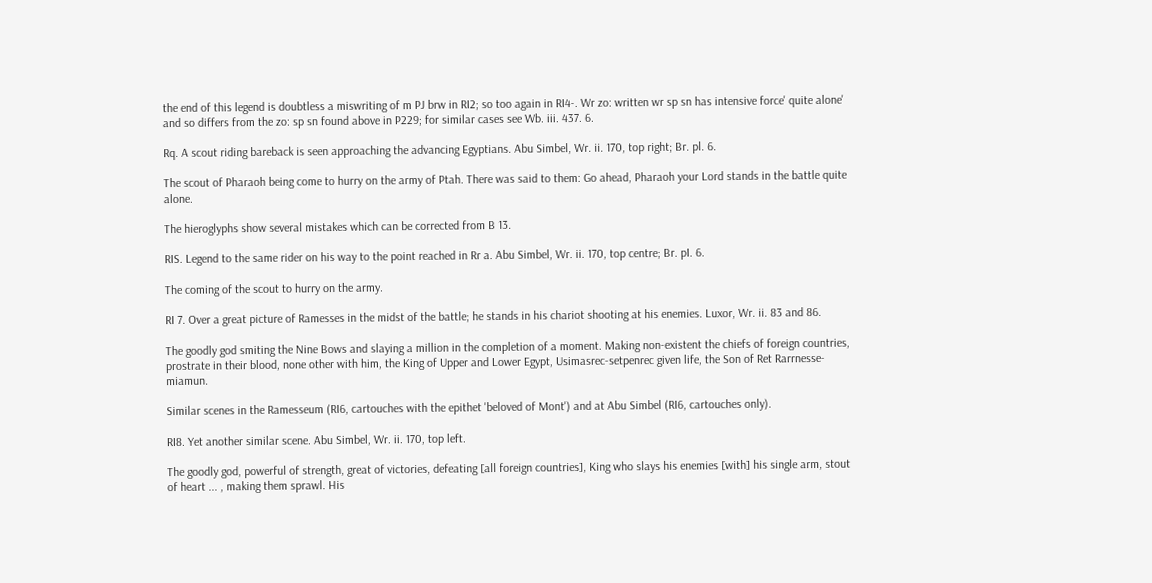the end of this legend is doubtless a miswriting of m PJ brw in RI2; so too again in RI4-. Wr zo: written wr sp sn has intensive force' quite alone' and so differs from the zo: sp sn found above in P229; for similar cases see Wb. iii. 437. 6.

Rq. A scout riding bareback is seen approaching the advancing Egyptians. Abu Simbel, Wr. ii. 170, top right; Br. pl. 6.

The scout of Pharaoh being come to hurry on the army of Ptah. There was said to them: Go ahead, Pharaoh your Lord stands in the battle quite alone.

The hieroglyphs show several mistakes which can be corrected from B 13.

RIS. Legend to the same rider on his way to the point reached in Rr a. Abu Simbel, Wr. ii. 170, top centre; Br. pI. 6.

The coming of the scout to hurry on the army.

RI 7. Over a great picture of Ramesses in the midst of the battle; he stands in his chariot shooting at his enemies. Luxor, Wr. ii. 83 and 86.

The goodly god smiting the Nine Bows and slaying a million in the completion of a moment. Making non-existent the chiefs of foreign countries, prostrate in their blood, none other with him, the King of Upper and Lower Egypt, Usimasrec-setpenrec given life, the Son of Ret Rarrnesse-miamun.

Similar scenes in the Ramesseum (RI6, cartouches with the epithet 'beloved of Mont') and at Abu Simbel (RI6, cartouches only).

RI8. Yet another similar scene. Abu Simbel, Wr. ii. 170, top left.

The goodly god, powerful of strength, great of victories, defeating [all foreign countries], King who slays his enemies [with] his single arm, stout of heart ... , making them sprawl. His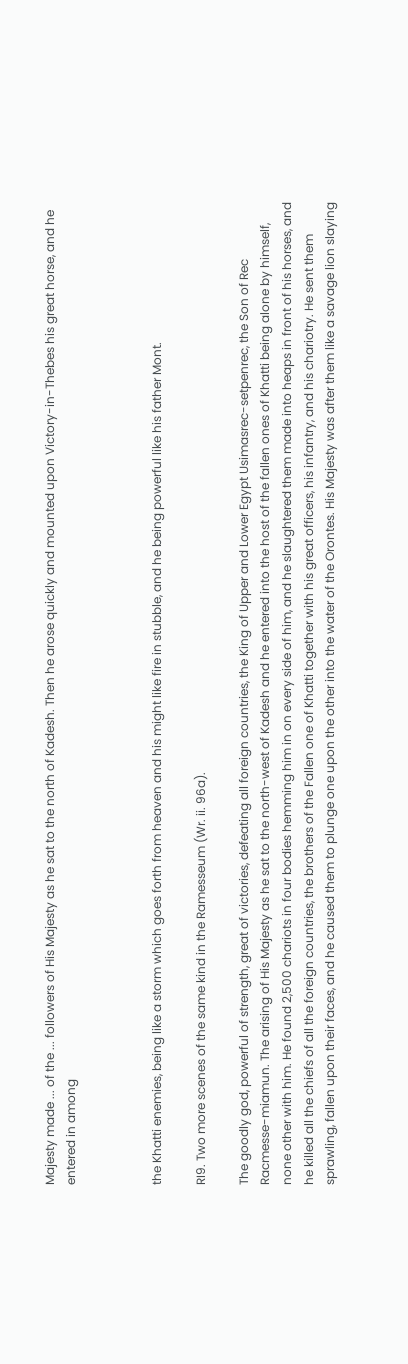Majesty made ... of the ... followers of His Majesty as he sat to the north of Kadesh. Then he arose quickly and mounted upon Victory-in-Thebes his great horse, and he entered in among



the Khatti enemies, being like a storm which goes forth from heaven and his might like fire in stubble, and he being powerful like his father Mont.

RI9. Two more scenes of the same kind in the Ramesseum (Wr. ii. 96a).

The goodly god, powerful of strength, great of victories, defeating all foreign countries, the King of Upper and Lower Egypt Usimasrec-setpenrec, the Son of Rec Racmesse-miamun. The arising of His Majesty as he sat to the north-west of Kadesh and he entered into the host of the fallen ones of Khatti being alone by himself, none other with him. He found 2,500 chariots in four bodies hemming him in on every side of him, and he slaughtered them made into heaps in front of his horses, and he killed all the chiefs of all the foreign countries, the brothers of the Fallen one of Khatti together with his great officers, his infantry, and his chariotry. He sent them sprawling, fallen upon their faces, and he caused them to plunge one upon the other into the water of the Orontes. His Majesty was after them like a savage lion slaying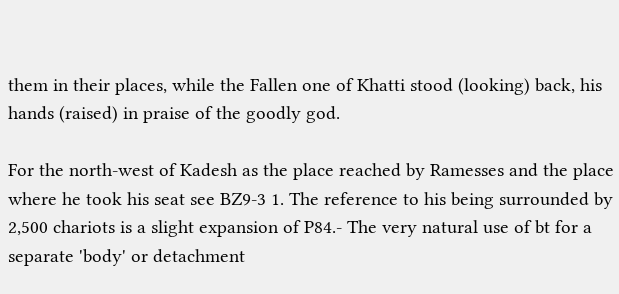them in their places, while the Fallen one of Khatti stood (looking) back, his hands (raised) in praise of the goodly god.

For the north-west of Kadesh as the place reached by Ramesses and the place where he took his seat see BZ9-3 1. The reference to his being surrounded by 2,500 chariots is a slight expansion of P84.- The very natural use of bt for a separate 'body' or detachment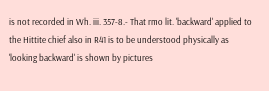is not recorded in Wh. iii. 357-8.- That rmo lit. 'backward' applied to the Hittite chief also in R41 is to be understood physically as 'looking backward' is shown by pictures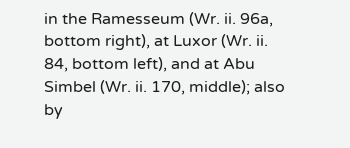in the Ramesseum (Wr. ii. 96a, bottom right), at Luxor (Wr. ii. 84, bottom left), and at Abu Simbel (Wr. ii. 170, middle); also by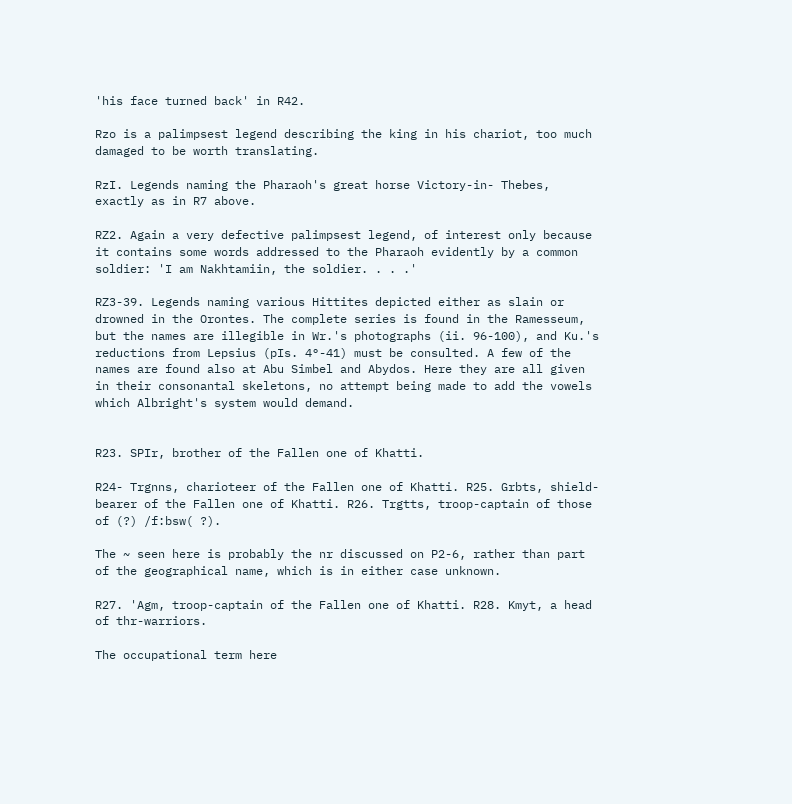'his face turned back' in R42.

Rzo is a palimpsest legend describing the king in his chariot, too much damaged to be worth translating.

RzI. Legends naming the Pharaoh's great horse Victory-in- Thebes, exactly as in R7 above.

RZ2. Again a very defective palimpsest legend, of interest only because it contains some words addressed to the Pharaoh evidently by a common soldier: 'I am Nakhtamiin, the soldier. . . .'

RZ3-39. Legends naming various Hittites depicted either as slain or drowned in the Orontes. The complete series is found in the Ramesseum, but the names are illegible in Wr.'s photographs (ii. 96-100), and Ku.'s reductions from Lepsius (pIs. 4°-41) must be consulted. A few of the names are found also at Abu Simbel and Abydos. Here they are all given in their consonantal skeletons, no attempt being made to add the vowels which Albright's system would demand.


R23. SPIr, brother of the Fallen one of Khatti.

R24- Trgnns, charioteer of the Fallen one of Khatti. R25. Grbts, shield-bearer of the Fallen one of Khatti. R26. Trgtts, troop-captain of those of (?) /f:bsw( ?).

The ~ seen here is probably the nr discussed on P2-6, rather than part of the geographical name, which is in either case unknown.

R27. 'Agm, troop-captain of the Fallen one of Khatti. R28. Kmyt, a head of thr-warriors.

The occupational term here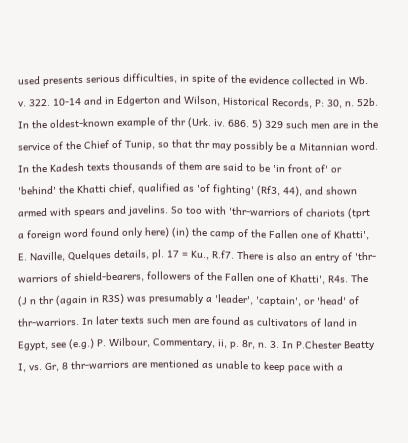used presents serious difficulties, in spite of the evidence collected in Wb. v. 322. 10-14 and in Edgerton and Wilson, Historical Records, P: 30, n. 52b. In the oldest-known example of thr (Urk. iv. 686. 5) 329 such men are in the service of the Chief of Tunip, so that thr may possibly be a Mitannian word. In the Kadesh texts thousands of them are said to be 'in front of' or 'behind' the Khatti chief, qualified as 'of fighting' (Rf3, 44), and shown armed with spears and javelins. So too with 'thr-warriors of chariots (tprt a foreign word found only here) (in) the camp of the Fallen one of Khatti', E. Naville, Quelques details, pl. 17 = Ku., R.f7. There is also an entry of 'thr-warriors of shield-bearers, followers of the Fallen one of Khatti', R4s. The (J n thr (again in R3S) was presumably a 'leader', 'captain', or 'head' of thr-warriors. In later texts such men are found as cultivators of land in Egypt, see (e.g.) P. Wilbour, Commentary, ii, p. 8r, n. 3. In P.Chester Beatty I, vs. Gr, 8 thr-warriors are mentioned as unable to keep pace with a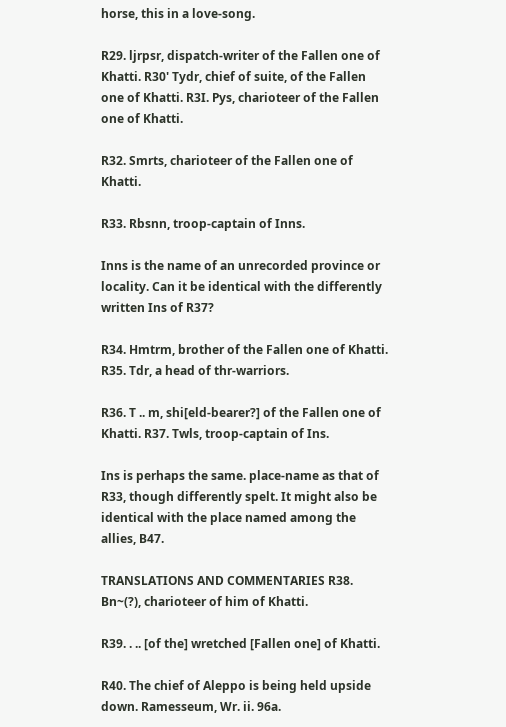horse, this in a love-song.

R29. ljrpsr, dispatch-writer of the Fallen one of Khatti. R30' Tydr, chief of suite, of the Fallen one of Khatti. R3I. Pys, charioteer of the Fallen one of Khatti.

R32. Smrts, charioteer of the Fallen one of Khatti.

R33. Rbsnn, troop-captain of Inns.

Inns is the name of an unrecorded province or locality. Can it be identical with the differently written Ins of R37?

R34. Hmtrm, brother of the Fallen one of Khatti. R35. Tdr, a head of thr-warriors.

R36. T .. m, shi[eld-bearer?] of the Fallen one of Khatti. R37. Twls, troop-captain of Ins.

Ins is perhaps the same. place-name as that of R33, though differently spelt. It might also be identical with the place named among the allies, B47.

TRANSLATIONS AND COMMENTARIES R38. Bn~(?), charioteer of him of Khatti.

R39. . .. [of the] wretched [Fallen one] of Khatti.

R40. The chief of Aleppo is being held upside down. Ramesseum, Wr. ii. 96a.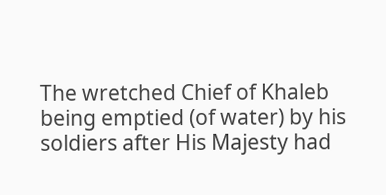The wretched Chief of Khaleb being emptied (of water) by his soldiers after His Majesty had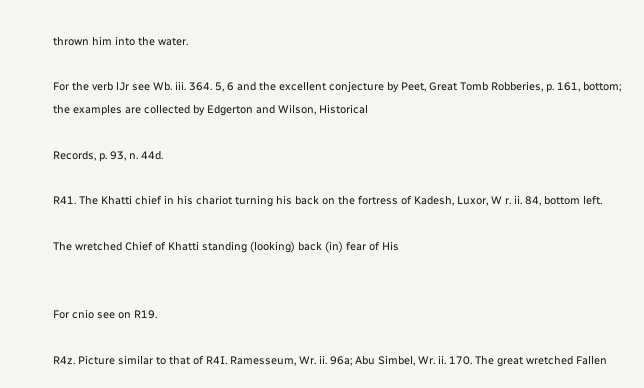thrown him into the water.

For the verb lJr see Wb. iii. 364. 5, 6 and the excellent conjecture by Peet, Great Tomb Robberies, p. 161, bottom; the examples are collected by Edgerton and Wilson, Historical

Records, p. 93, n. 44d.

R41. The Khatti chief in his chariot turning his back on the fortress of Kadesh, Luxor, W r. ii. 84, bottom left.

The wretched Chief of Khatti standing (looking) back (in) fear of His


For cnio see on R19.

R4z. Picture similar to that of R4I. Ramesseum, Wr. ii. 96a; Abu Simbel, Wr. ii. 170. The great wretched Fallen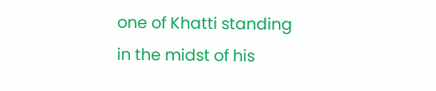one of Khatti standing in the midst of his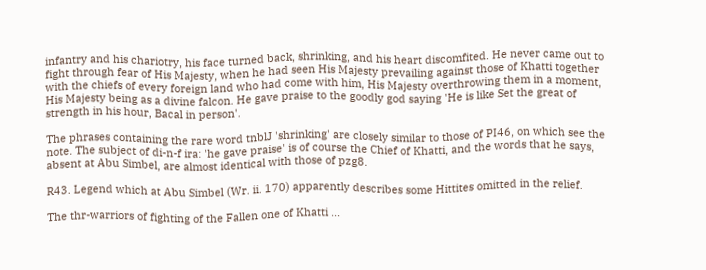infantry and his chariotry, his face turned back, shrinking, and his heart discomfited. He never came out to fight through fear of His Majesty, when he had seen His Majesty prevailing against those of Khatti together with the chiefs of every foreign land who had come with him, His Majesty overthrowing them in a moment, His Majesty being as a divine falcon. He gave praise to the goodly god saying 'He is like Set the great of strength in his hour, Bacal in person'.

The phrases containing the rare word tnblJ 'shrinking' are closely similar to those of PI46, on which see the note. The subject of di-n-f ira: 'he gave praise' is of course the Chief of Khatti, and the words that he says, absent at Abu Simbel, are almost identical with those of pzg8.

R43. Legend which at Abu Simbel (Wr. ii. 170) apparently describes some Hittites omitted in the relief.

The thr-warriors of fighting of the Fallen one of Khatti ...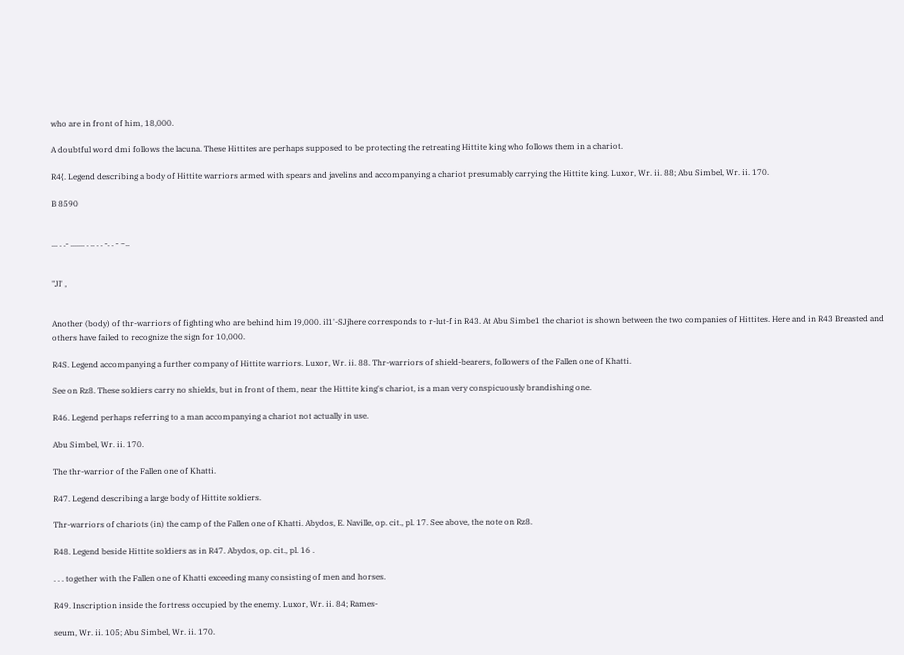who are in front of him, 18,000.

A doubtful word dmi follows the lacuna. These Hittites are perhaps supposed to be protecting the retreating Hittite king who follows them in a chariot.

R4{. Legend describing a body of Hittite warriors armed with spears and javelins and accompanying a chariot presumably carrying the Hittite king. Luxor, Wr. ii. 88; Abu Simbel, Wr. ii. 170.

B 8590


... . .- ....... . .. . . -. . - ~..


"Jl' ,


Another (body) of thr-warriors of fighting who are behind him I9,000. il1'-SJjhere corresponds to r-lut-f in R43. At Abu Simbe1 the chariot is shown between the two companies of Hittites. Here and in R43 Breasted and others have failed to recognize the sign for 10,000.

R4S. Legend accompanying a further company of Hittite warriors. Luxor, Wr. ii. 88. Thr-warriors of shield-bearers, followers of the Fallen one of Khatti.

See on Rz8. These soldiers carry no shields, but in front of them, near the Hittite king's chariot, is a man very conspicuously brandishing one.

R46. Legend perhaps referring to a man accompanying a chariot not actually in use.

Abu Simbel, Wr. ii. 170.

The thr-warrior of the Fallen one of Khatti.

R47. Legend describing a large body of Hittite soldiers.

Thr-warriors of chariots (in) the camp of the Fallen one of Khatti. Abydos, E. Naville, op. cit., pl. 17. See above, the note on Rz8.

R48. Legend beside Hittite soldiers as in R47. Abydos, op. cit., pl. 16 .

. . . together with the Fallen one of Khatti exceeding many consisting of men and horses.

R49. Inscription inside the fortress occupied by the enemy. Luxor, Wr. ii. 84; Rames-

seum, Wr. ii. 105; Abu Simbel, Wr. ii. 170.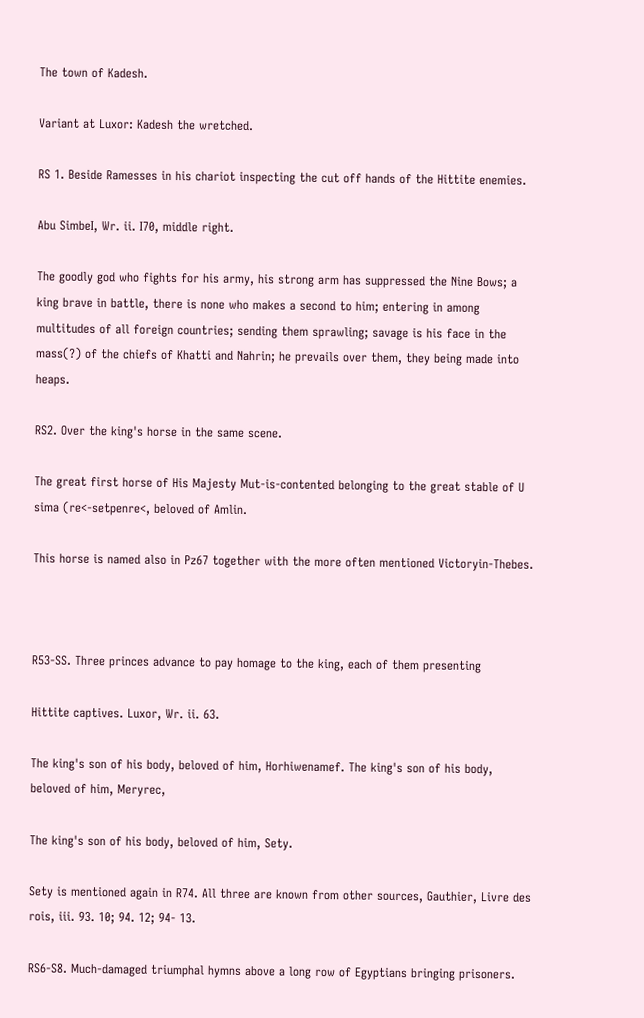The town of Kadesh.

Variant at Luxor: Kadesh the wretched.

RS 1. Beside Ramesses in his chariot inspecting the cut off hands of the Hittite enemies.

Abu SimbeI, Wr. ii. I70, middle right.

The goodly god who fights for his army, his strong arm has suppressed the Nine Bows; a king brave in battle, there is none who makes a second to him; entering in among multitudes of all foreign countries; sending them sprawling; savage is his face in the mass(?) of the chiefs of Khatti and Nahrin; he prevails over them, they being made into heaps.

RS2. Over the king's horse in the same scene.

The great first horse of His Majesty Mut-is-contented belonging to the great stable of U sima (re<-setpenre<, beloved of Amlin.

This horse is named also in Pz67 together with the more often mentioned Victoryin-Thebes.



R53-SS. Three princes advance to pay homage to the king, each of them presenting

Hittite captives. Luxor, Wr. ii. 63.

The king's son of his body, beloved of him, Horhiwenamef. The king's son of his body, beloved of him, Meryrec,

The king's son of his body, beloved of him, Sety.

Sety is mentioned again in R74. All three are known from other sources, Gauthier, Livre des rois, iii. 93. 10; 94. 12; 94- 13.

RS6-S8. Much-damaged triumphal hymns above a long row of Egyptians bringing prisoners.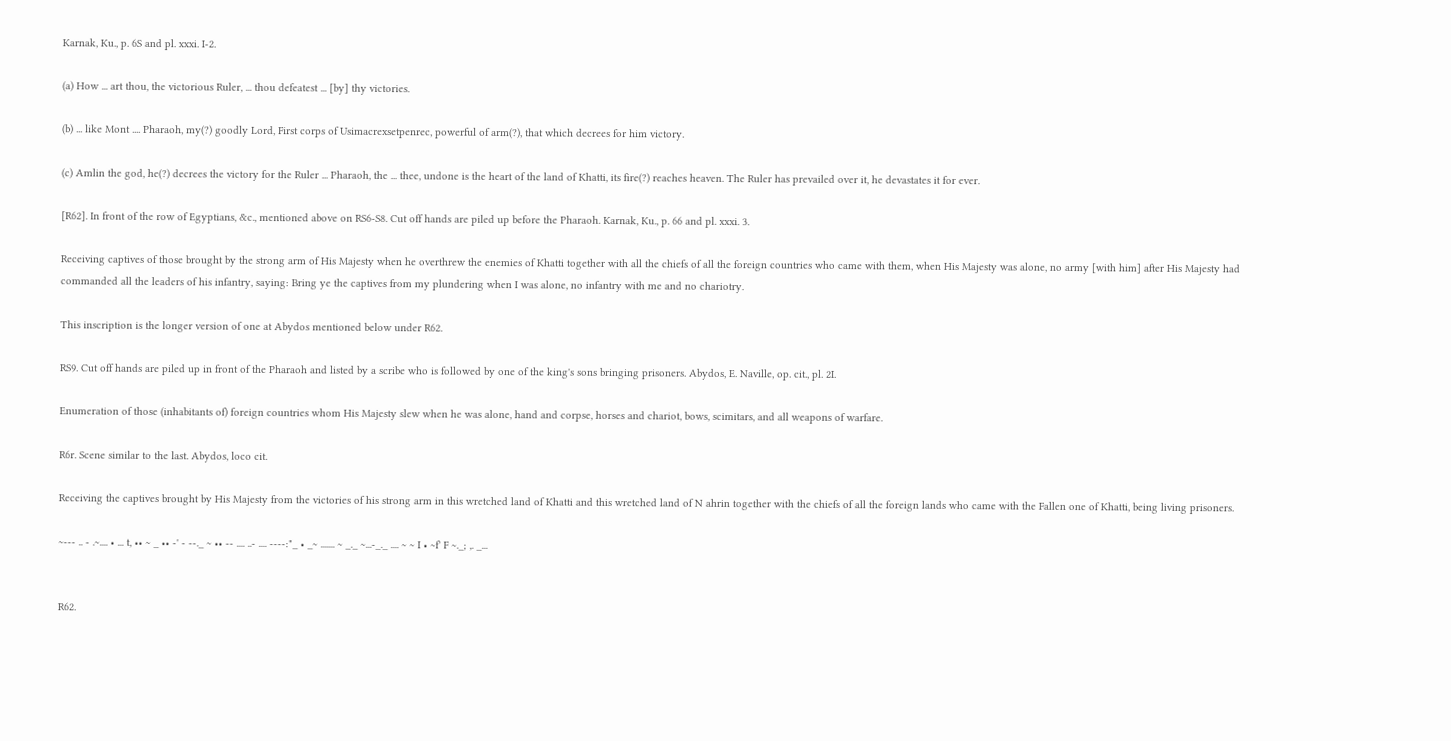Karnak, Ku., p. 6S and pl. xxxi. I-2.

(a) How ... art thou, the victorious Ruler, ... thou defeatest ... [by] thy victories.

(b) ... like Mont .... Pharaoh, my(?) goodly Lord, First corps of Usimacrexsetpenrec, powerful of arm(?), that which decrees for him victory.

(c) Amlin the god, he(?) decrees the victory for the Ruler ... Pharaoh, the ... thee, undone is the heart of the land of Khatti, its fire(?) reaches heaven. The Ruler has prevailed over it, he devastates it for ever.

[R62]. In front of the row of Egyptians, &c., mentioned above on RS6-S8. Cut off hands are piled up before the Pharaoh. Karnak, Ku., p. 66 and pl. xxxi. 3.

Receiving captives of those brought by the strong arm of His Majesty when he overthrew the enemies of Khatti together with all the chiefs of all the foreign countries who came with them, when His Majesty was alone, no army [with him] after His Majesty had commanded all the leaders of his infantry, saying: Bring ye the captives from my plundering when I was alone, no infantry with me and no chariotry.

This inscription is the longer version of one at Abydos mentioned below under R62.

RS9. Cut off hands are piled up in front of the Pharaoh and listed by a scribe who is followed by one of the king's sons bringing prisoners. Abydos, E. Naville, op. cit., pl. 2I.

Enumeration of those (inhabitants of) foreign countries whom His Majesty slew when he was alone, hand and corpse, horses and chariot, bows, scimitars, and all weapons of warfare.

R6r. Scene similar to the last. Abydos, loco cit.

Receiving the captives brought by His Majesty from the victories of his strong arm in this wretched land of Khatti and this wretched land of N ahrin together with the chiefs of all the foreign lands who came with the Fallen one of Khatti, being living prisoners.

~--- .. - .~.... • ... t, •• ~ _ •• -' - --._ ~ •• -- .... ..- .... ----:"_ • _~ ....... ~ _._ ~...-_._ .... ~ ~ I • ~f' F ~._; ,. _...


R62.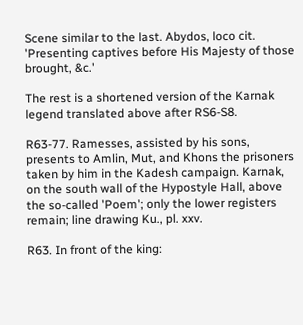Scene similar to the last. Abydos, loco cit. 'Presenting captives before His Majesty of those brought, &c.'

The rest is a shortened version of the Karnak legend translated above after RS6-S8.

R63-77. Ramesses, assisted by his sons, presents to Amlin, Mut, and Khons the prisoners taken by him in the Kadesh campaign. Karnak, on the south wall of the Hypostyle Hall, above the so-called 'Poem'; only the lower registers remain; line drawing Ku., pl. xxv.

R63. In front of the king: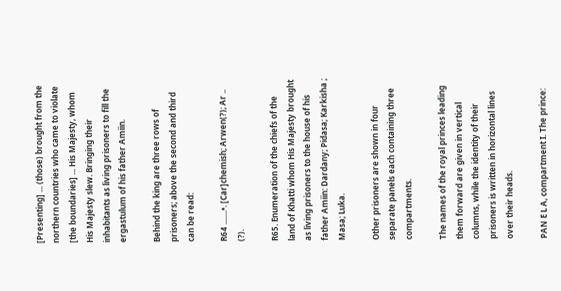[Presenting] ... (those) brought from the northern countries who came to violate [the boundaries] ... His Majesty, whom His Majesty slew. Bringing their inhabitants as living prisoners to fill the ergastulum of his father Amiin.

Behind the king are three rows of prisoners; above the second and third can be read:

R64 .......•. [Car]chemish; Arwen(?); Ar .. (?).

R65. Enumeration of the chiefs of the land of Khatti whom His Majesty brought as living prisoners to the house of his father Amiin: Dardany; Pidasa; Karkisha ; Masa; Luka.

Other prisoners are shown in four separate panels each containing three compartments.

The names of the royal princes leading them forward are given in vertical columns, while the identity of their prisoners is written in horizontal lines over their heads.

PAN E L A, compartment I. The prince: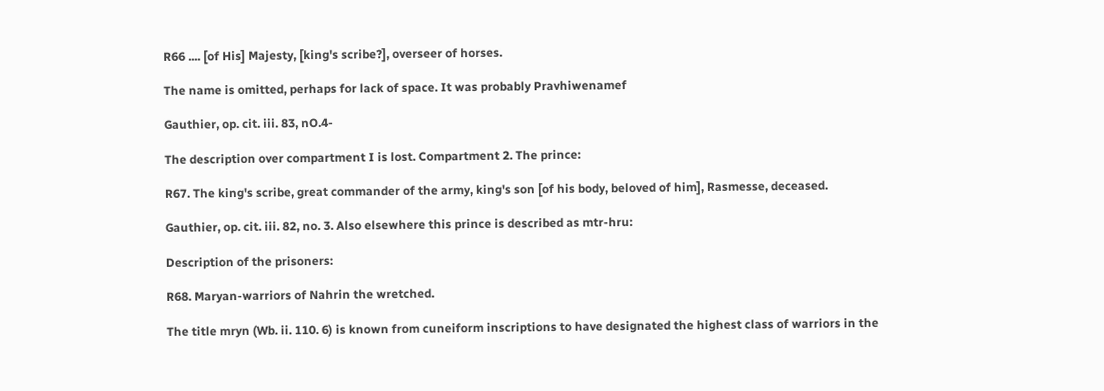R66 .... [of His] Majesty, [king's scribe?], overseer of horses.

The name is omitted, perhaps for lack of space. It was probably Pravhiwenamef

Gauthier, op. cit. iii. 83, nO.4-

The description over compartment I is lost. Compartment 2. The prince:

R67. The king's scribe, great commander of the army, king's son [of his body, beloved of him], Rasmesse, deceased.

Gauthier, op. cit. iii. 82, no. 3. Also elsewhere this prince is described as mtr-hru:

Description of the prisoners:

R68. Maryan-warriors of Nahrin the wretched.

The title mryn (Wb. ii. 110. 6) is known from cuneiform inscriptions to have designated the highest class of warriors in the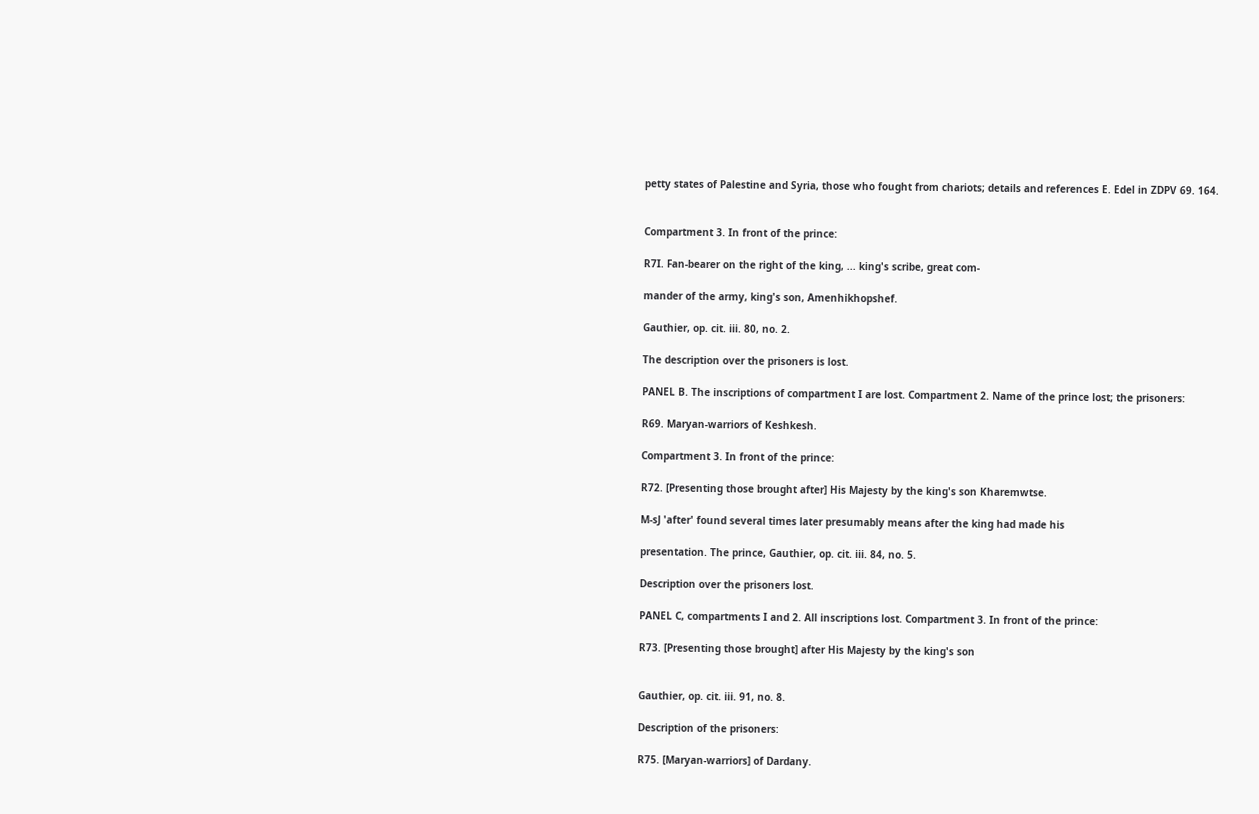petty states of Palestine and Syria, those who fought from chariots; details and references E. Edel in ZDPV 69. 164.


Compartment 3. In front of the prince:

R7I. Fan-bearer on the right of the king, ... king's scribe, great com-

mander of the army, king's son, Amenhikhopshef.

Gauthier, op. cit. iii. 80, no. 2.

The description over the prisoners is lost.

PANEL B. The inscriptions of compartment I are lost. Compartment 2. Name of the prince lost; the prisoners:

R69. Maryan-warriors of Keshkesh.

Compartment 3. In front of the prince:

R72. [Presenting those brought after] His Majesty by the king's son Kharemwtse.

M-sJ 'after' found several times later presumably means after the king had made his

presentation. The prince, Gauthier, op. cit. iii. 84, no. 5.

Description over the prisoners lost.

PANEL C, compartments I and 2. All inscriptions lost. Compartment 3. In front of the prince:

R73. [Presenting those brought] after His Majesty by the king's son


Gauthier, op. cit. iii. 91, no. 8.

Description of the prisoners:

R75. [Maryan-warriors] of Dardany.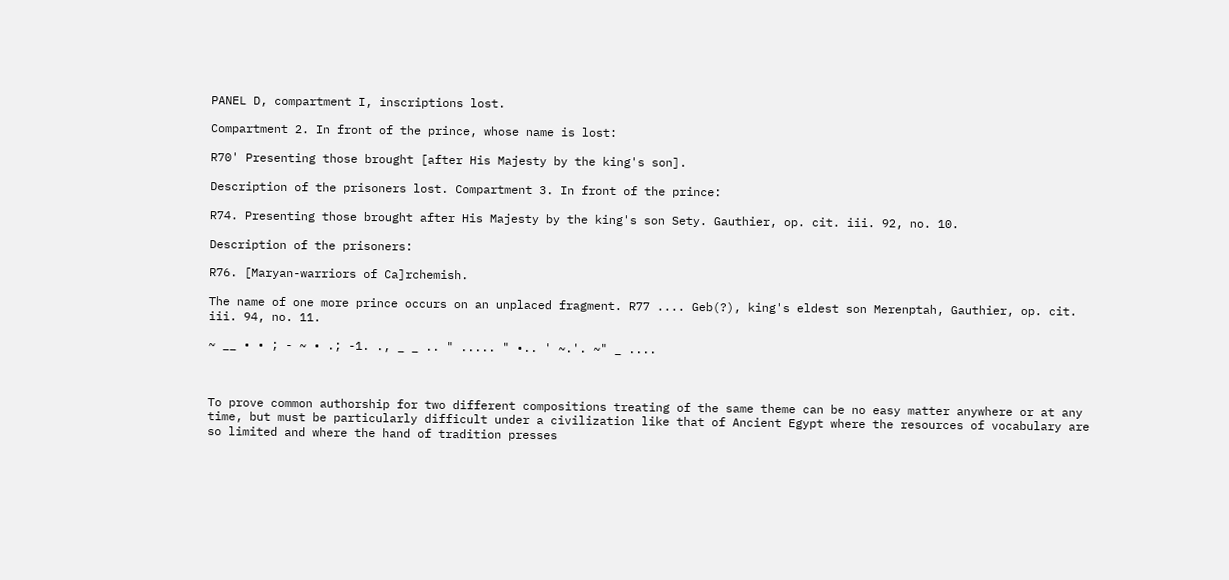PANEL D, compartment I, inscriptions lost.

Compartment 2. In front of the prince, whose name is lost:

R70' Presenting those brought [after His Majesty by the king's son].

Description of the prisoners lost. Compartment 3. In front of the prince:

R74. Presenting those brought after His Majesty by the king's son Sety. Gauthier, op. cit. iii. 92, no. 10.

Description of the prisoners:

R76. [Maryan-warriors of Ca]rchemish.

The name of one more prince occurs on an unplaced fragment. R77 .... Geb(?), king's eldest son Merenptah, Gauthier, op. cit. iii. 94, no. 11.

~ __ • • ; - ~ • .; -1. ., _ _ .. " ..... " •.. ' ~.'. ~" _ ....



To prove common authorship for two different compositions treating of the same theme can be no easy matter anywhere or at any time, but must be particularly difficult under a civilization like that of Ancient Egypt where the resources of vocabulary are so limited and where the hand of tradition presses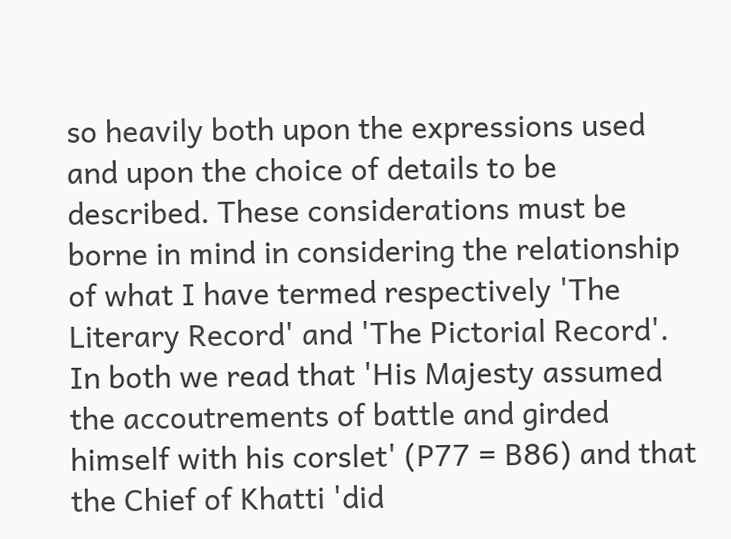so heavily both upon the expressions used and upon the choice of details to be described. These considerations must be borne in mind in considering the relationship of what I have termed respectively 'The Literary Record' and 'The Pictorial Record'. In both we read that 'His Majesty assumed the accoutrements of battle and girded himself with his corslet' (P77 = B86) and that the Chief of Khatti 'did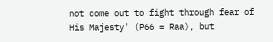not come out to fight through fear of His Majesty' (P66 = Raa), but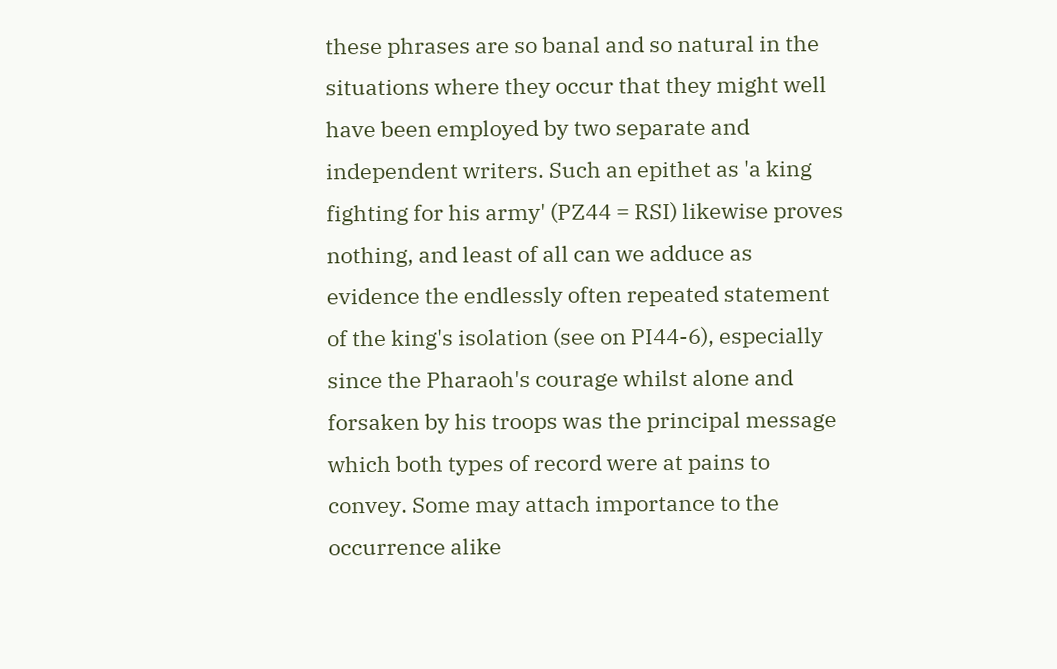these phrases are so banal and so natural in the situations where they occur that they might well have been employed by two separate and independent writers. Such an epithet as 'a king fighting for his army' (PZ44 = RSI) likewise proves nothing, and least of all can we adduce as evidence the endlessly often repeated statement of the king's isolation (see on PI44-6), especially since the Pharaoh's courage whilst alone and forsaken by his troops was the principal message which both types of record were at pains to convey. Some may attach importance to the occurrence alike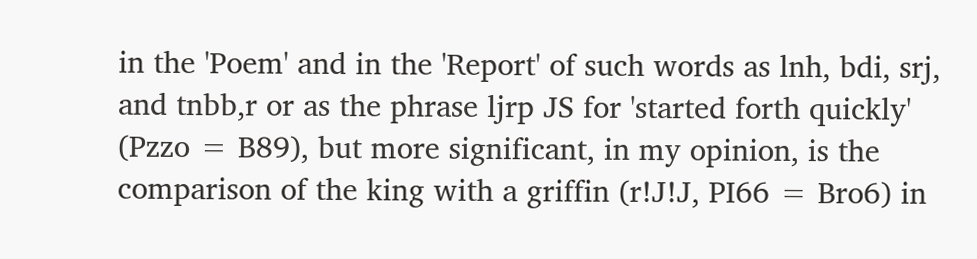in the 'Poem' and in the 'Report' of such words as lnh, bdi, srj, and tnbb,r or as the phrase ljrp JS for 'started forth quickly' (Pzzo = B89), but more significant, in my opinion, is the comparison of the king with a griffin (r!J!J, PI66 = Bro6) in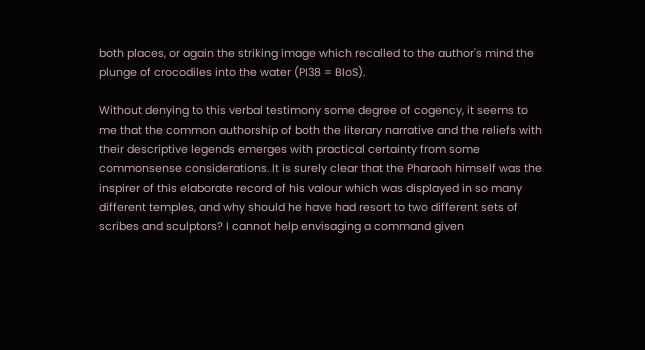both places, or again the striking image which recalled to the author's mind the plunge of crocodiles into the water (PI38 = BIoS).

Without denying to this verbal testimony some degree of cogency, it seems to me that the common authorship of both the literary narrative and the reliefs with their descriptive legends emerges with practical certainty from some commonsense considerations. It is surely clear that the Pharaoh himself was the inspirer of this elaborate record of his valour which was displayed in so many different temples, and why should he have had resort to two different sets of scribes and sculptors? I cannot help envisaging a command given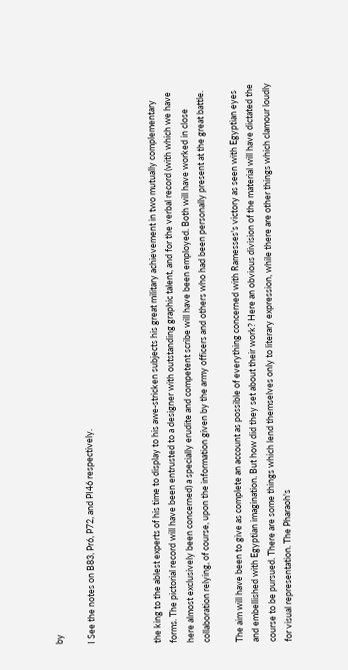by

I See the notes on B83, Pr6, P72, and PI46 respectively.



the king to the ablest experts of his time to display to his awe-stricken subjects his great military achievement in two mutually complementary forms. The pictorial record will have been entrusted to a designer with outstanding graphic talent, and for the verbal record (with which we have here almost exclusively been concerned) a specially erudite and competent scribe will have been employed. Both will have worked in close collaboration relying, of course, upon the information given by the army officers and others who had been personally present at the great battle.

The aim will have been to give as complete an account as possible of everything concerned with Ramesses's victory as seen with Egyptian eyes and embellished with Egyptian imagination. But how did they set about their work? Here an obvious division of the material will have dictated the course to be pursued. There are some things which lend themselves only to literary expression, while there are other things which clamour loudly for visual representation. The Pharaoh's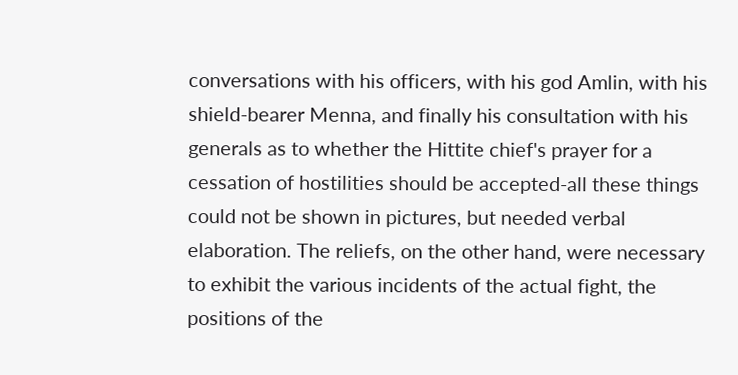conversations with his officers, with his god Amlin, with his shield-bearer Menna, and finally his consultation with his generals as to whether the Hittite chief's prayer for a cessation of hostilities should be accepted-all these things could not be shown in pictures, but needed verbal elaboration. The reliefs, on the other hand, were necessary to exhibit the various incidents of the actual fight, the positions of the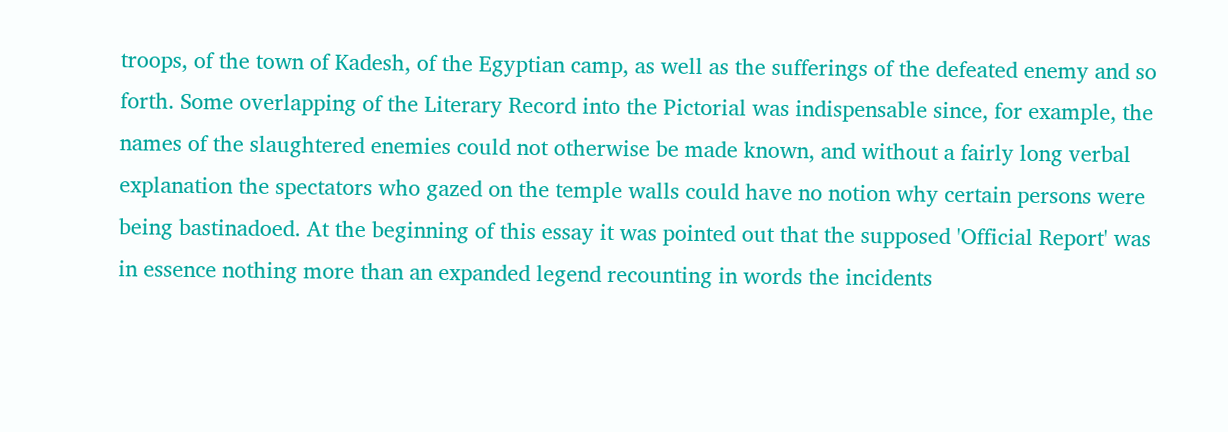troops, of the town of Kadesh, of the Egyptian camp, as well as the sufferings of the defeated enemy and so forth. Some overlapping of the Literary Record into the Pictorial was indispensable since, for example, the names of the slaughtered enemies could not otherwise be made known, and without a fairly long verbal explanation the spectators who gazed on the temple walls could have no notion why certain persons were being bastinadoed. At the beginning of this essay it was pointed out that the supposed 'Official Report' was in essence nothing more than an expanded legend recounting in words the incidents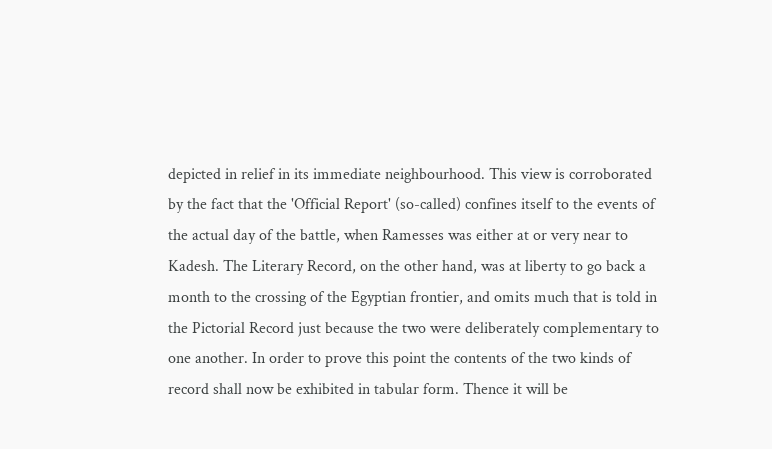depicted in relief in its immediate neighbourhood. This view is corroborated by the fact that the 'Official Report' (so-called) confines itself to the events of the actual day of the battle, when Ramesses was either at or very near to Kadesh. The Literary Record, on the other hand, was at liberty to go back a month to the crossing of the Egyptian frontier, and omits much that is told in the Pictorial Record just because the two were deliberately complementary to one another. In order to prove this point the contents of the two kinds of record shall now be exhibited in tabular form. Thence it will be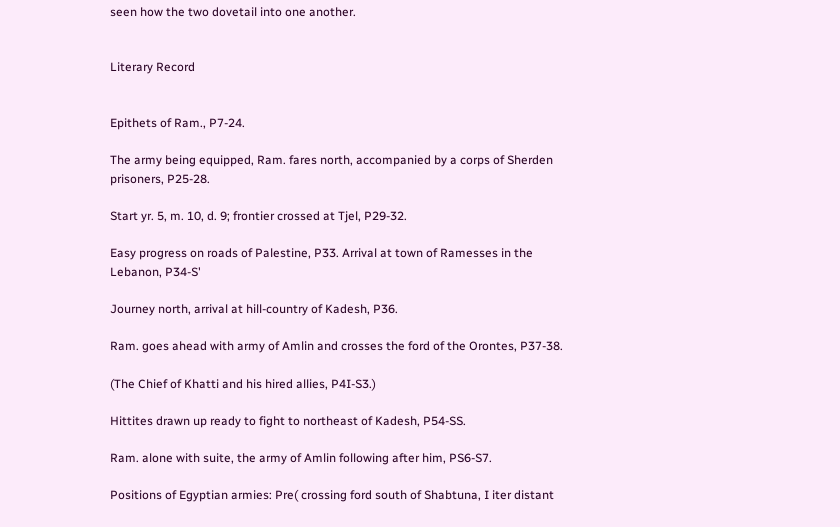seen how the two dovetail into one another.


Literary Record


Epithets of Ram., P7-24.

The army being equipped, Ram. fares north, accompanied by a corps of Sherden prisoners, P25-28.

Start yr. 5, m. 10, d. 9; frontier crossed at Tjel, P29-32.

Easy progress on roads of Palestine, P33. Arrival at town of Ramesses in the Lebanon, P34-S'

Journey north, arrival at hill-country of Kadesh, P36.

Ram. goes ahead with army of Amlin and crosses the ford of the Orontes, P37-38.

(The Chief of Khatti and his hired allies, P4I-S3.)

Hittites drawn up ready to fight to northeast of Kadesh, P54-SS.

Ram. alone with suite, the army of Amlin following after him, PS6-S7.

Positions of Egyptian armies: Pre( crossing ford south of Shabtuna, I iter distant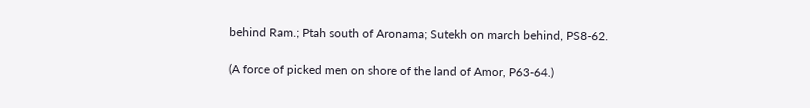behind Ram.; Ptah south of Aronama; Sutekh on march behind, PS8-62.

(A force of picked men on shore of the land of Amor, P63-64.)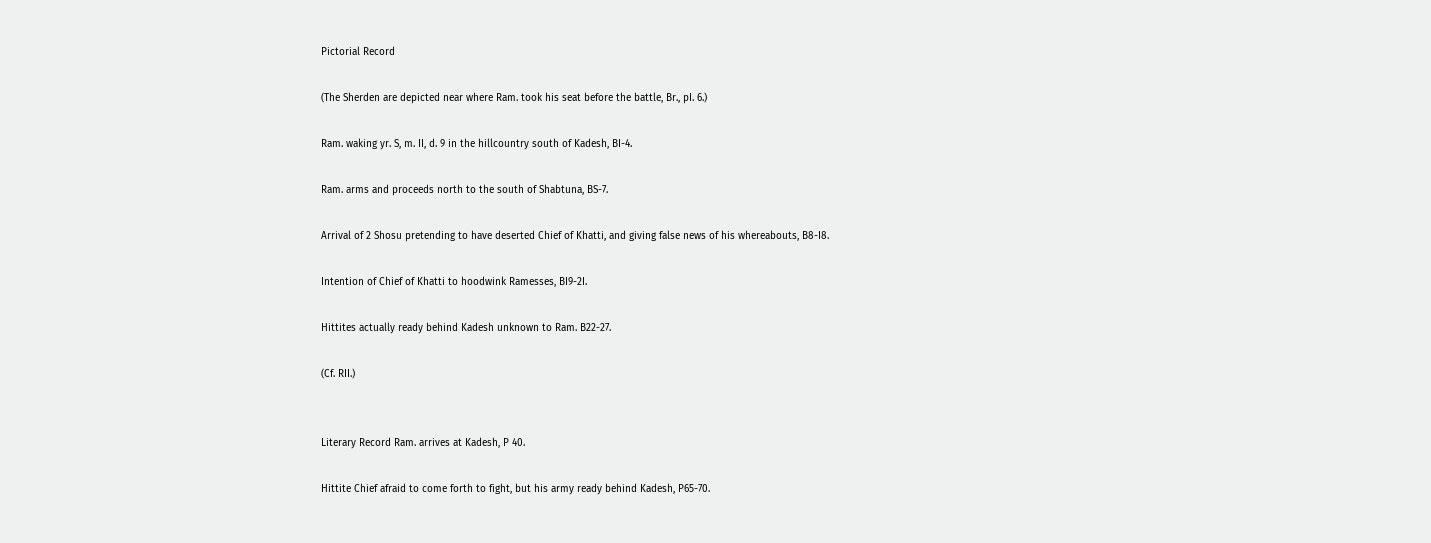Pictorial Record

(The Sherden are depicted near where Ram. took his seat before the battle, Br., pI. 6.)

Ram. waking yr. S, m. II, d. 9 in the hillcountry south of Kadesh, BI-4.

Ram. arms and proceeds north to the south of Shabtuna, BS-7.

Arrival of 2 Shosu pretending to have deserted Chief of Khatti, and giving false news of his whereabouts, B8-I8.

Intention of Chief of Khatti to hoodwink Ramesses, BI9-2I.

Hittites actually ready behind Kadesh unknown to Ram. B22-27.

(Cf. RII.)


Literary Record Ram. arrives at Kadesh, P 40.

Hittite Chief afraid to come forth to fight, but his army ready behind Kadesh, P65-70.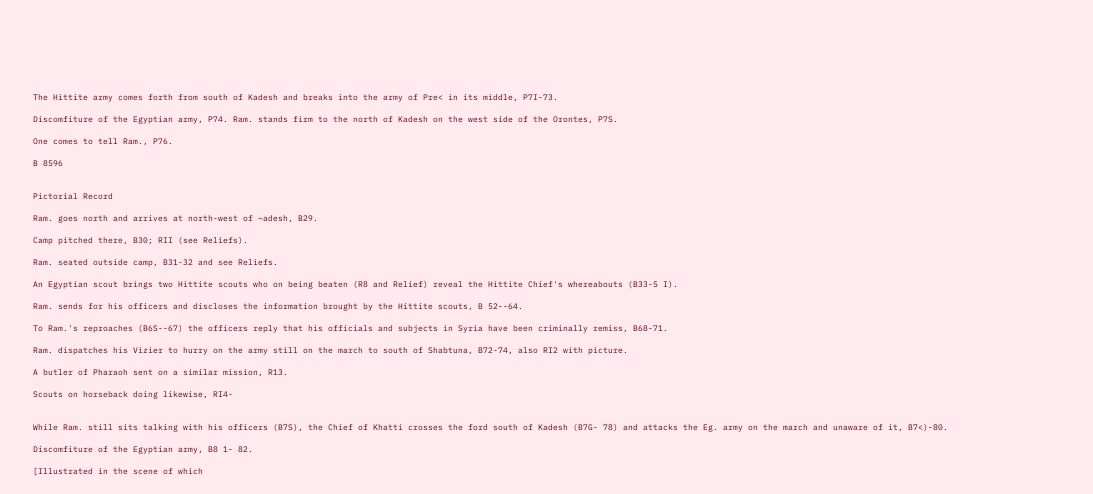The Hittite army comes forth from south of Kadesh and breaks into the army of Pre< in its middle, P7I-73.

Discomfiture of the Egyptian army, P74. Ram. stands firm to the north of Kadesh on the west side of the Orontes, P7S.

One comes to tell Ram., P76.

B 8596


Pictorial Record

Ram. goes north and arrives at north-west of ~adesh, B29.

Camp pitched there, B30; RII (see Reliefs).

Ram. seated outside camp, B31-32 and see Reliefs.

An Egyptian scout brings two Hittite scouts who on being beaten (R8 and Relief) reveal the Hittite Chief's whereabouts (B33-5 I).

Ram. sends for his officers and discloses the information brought by the Hittite scouts, B 52--64.

To Ram.'s reproaches (B6S--67) the officers reply that his officials and subjects in Syria have been criminally remiss, B68-71.

Ram. dispatches his Vizier to hurry on the army still on the march to south of Shabtuna, B72-74, also RI2 with picture.

A butler of Pharaoh sent on a similar mission, R13.

Scouts on horseback doing likewise, RI4-


While Ram. still sits talking with his officers (B7S), the Chief of Khatti crosses the ford south of Kadesh (B7G- 78) and attacks the Eg. army on the march and unaware of it, B7<)-80.

Discomfiture of the Egyptian army, B8 1- 82.

[Illustrated in the scene of which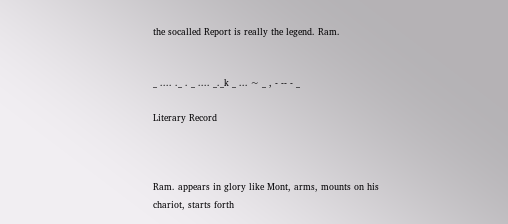the socalled Report is really the legend. Ram.


_ .... ._ . _ .... _._k _ ... ~ _ , - -- - _

Literary Record



Ram. appears in glory like Mont, arms, mounts on his chariot, starts forth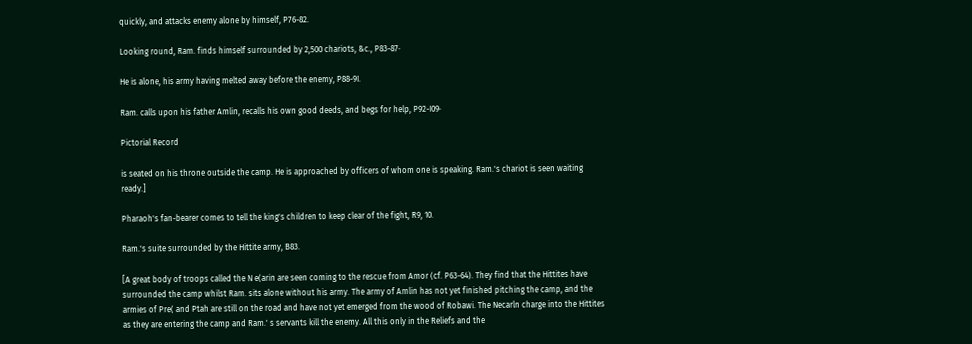quickly, and attacks enemy alone by himself, P76-82.

Looking round, Ram. finds himself surrounded by 2,500 chariots, &c., P83-87·

He is alone, his army having melted away before the enemy, P88-9I.

Ram. calls upon his father Amlin, recalls his own good deeds, and begs for help, P92-I09·

Pictorial Record

is seated on his throne outside the camp. He is approached by officers of whom one is speaking. Ram.'s chariot is seen waiting ready.]

Pharaoh's fan-bearer comes to tell the king's children to keep clear of the fight, R9, 10.

Ram.'s suite surrounded by the Hittite army, B83.

[A great body of troops called the N e(arin are seen coming to the rescue from Amor (cf. P63-64). They find that the Hittites have surrounded the camp whilst Ram. sits alone without his army. The army of Amlin has not yet finished pitching the camp, and the armies of Pre( and Ptah are still on the road and have not yet emerged from the wood of Robawi. The Necarln charge into the Hittites as they are entering the camp and Ram.' s servants kill the enemy. All this only in the Reliefs and the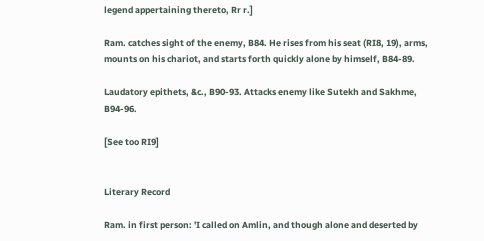legend appertaining thereto, Rr r.]

Ram. catches sight of the enemy, B84. He rises from his seat (RI8, 19), arms, mounts on his chariot, and starts forth quickly alone by himself, B84-89.

Laudatory epithets, &c., B90-93. Attacks enemy like Sutekh and Sakhme, B94-96.

[See too RI9]


Literary Record

Ram. in first person: 'I called on Amlin, and though alone and deserted by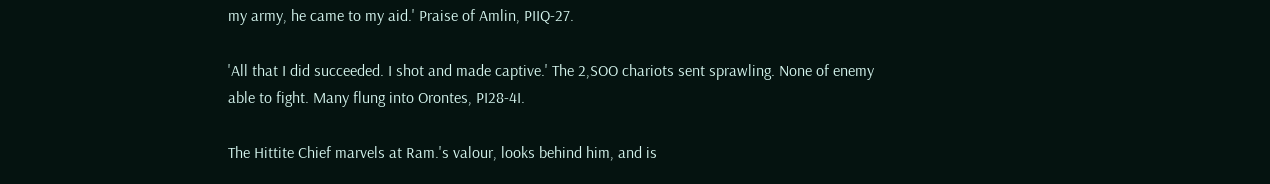my army, he came to my aid.' Praise of Amlin, PIIQ-27.

'All that I did succeeded. I shot and made captive.' The 2,SOO chariots sent sprawling. None of enemy able to fight. Many flung into Orontes, PI28-4I.

The Hittite Chief marvels at Ram.'s valour, looks behind him, and is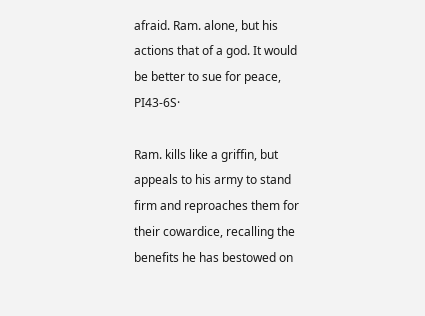afraid. Ram. alone, but his actions that of a god. It would be better to sue for peace, PI43-6S·

Ram. kills like a griffin, but appeals to his army to stand firm and reproaches them for their cowardice, recalling the benefits he has bestowed on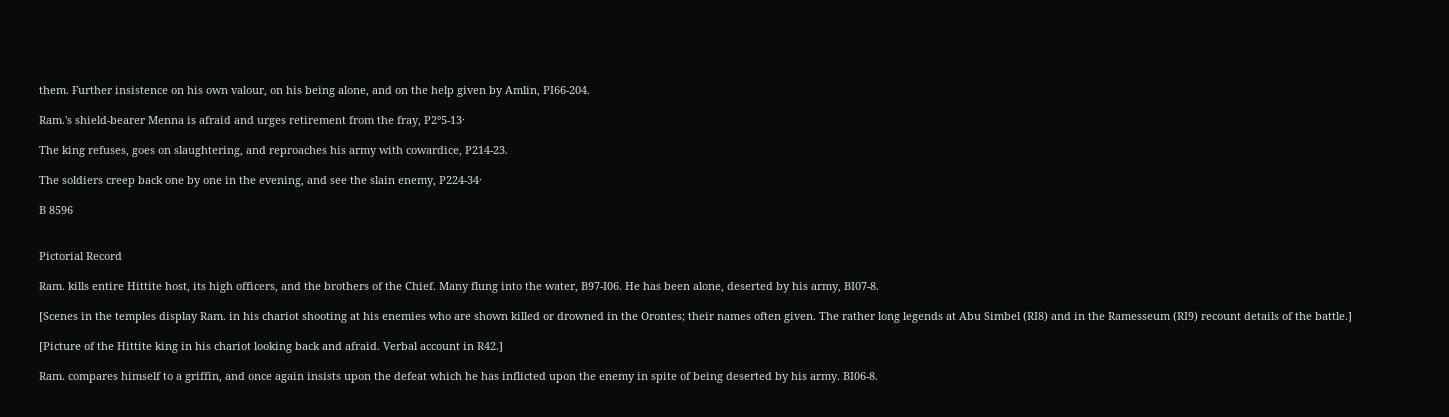them. Further insistence on his own valour, on his being alone, and on the help given by Amlin, PI66-204.

Ram.'s shield-bearer Menna is afraid and urges retirement from the fray, P2°5-13·

The king refuses, goes on slaughtering, and reproaches his army with cowardice, P214-23.

The soldiers creep back one by one in the evening, and see the slain enemy, P224-34·

B 8596


Pictorial Record

Ram. kills entire Hittite host, its high officers, and the brothers of the Chief. Many flung into the water, B97-I06. He has been alone, deserted by his army, BI07-8.

[Scenes in the temples display Ram. in his chariot shooting at his enemies who are shown killed or drowned in the Orontes; their names often given. The rather long legends at Abu Simbel (RI8) and in the Ramesseum (RI9) recount details of the battle.]

[Picture of the Hittite king in his chariot looking back and afraid. Verbal account in R42.]

Ram. compares himself to a griffin, and once again insists upon the defeat which he has inflicted upon the enemy in spite of being deserted by his army. BI06-8.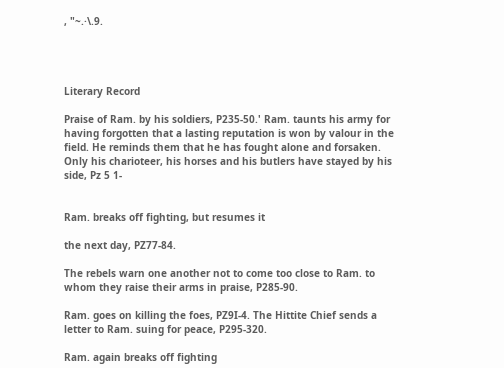, "~.·\.9.




Literary Record

Praise of Ram. by his soldiers, P235-50.' Ram. taunts his army for having forgotten that a lasting reputation is won by valour in the field. He reminds them that he has fought alone and forsaken. Only his charioteer, his horses and his butlers have stayed by his side, Pz 5 1-


Ram. breaks off fighting, but resumes it

the next day, PZ77-84.

The rebels warn one another not to come too close to Ram. to whom they raise their arms in praise, P285-90.

Ram. goes on killing the foes, PZ9I-4. The Hittite Chief sends a letter to Ram. suing for peace, P295-320.

Ram. again breaks off fighting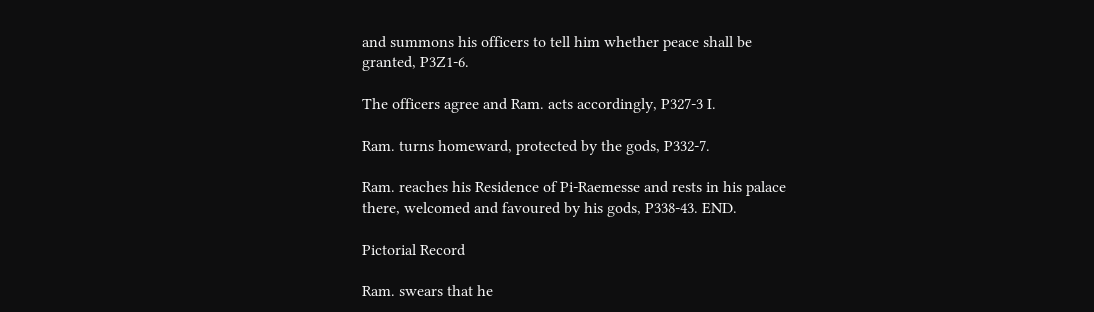and summons his officers to tell him whether peace shall be granted, P3Z1-6.

The officers agree and Ram. acts accordingly, P327-3 I.

Ram. turns homeward, protected by the gods, P332-7.

Ram. reaches his Residence of Pi-Raemesse and rests in his palace there, welcomed and favoured by his gods, P338-43. END.

Pictorial Record

Ram. swears that he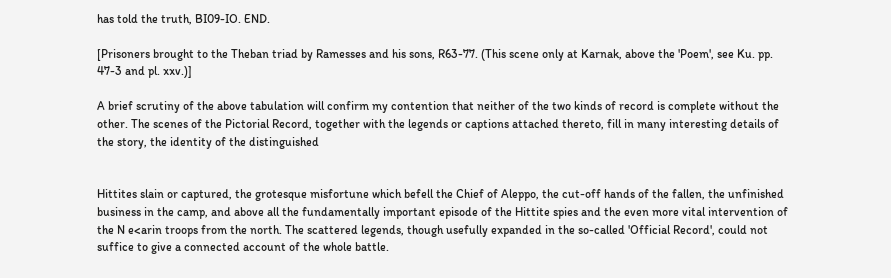has told the truth, BI09-IO. END.

[Prisoners brought to the Theban triad by Ramesses and his sons, R63-77. (This scene only at Karnak, above the 'Poem', see Ku. pp. 47-3 and pl. xxv.)]

A brief scrutiny of the above tabulation will confirm my contention that neither of the two kinds of record is complete without the other. The scenes of the Pictorial Record, together with the legends or captions attached thereto, fill in many interesting details of the story, the identity of the distinguished


Hittites slain or captured, the grotesque misfortune which befell the Chief of Aleppo, the cut-off hands of the fallen, the unfinished business in the camp, and above all the fundamentally important episode of the Hittite spies and the even more vital intervention of the N e<arin troops from the north. The scattered legends, though usefully expanded in the so-called 'Official Record', could not suffice to give a connected account of the whole battle.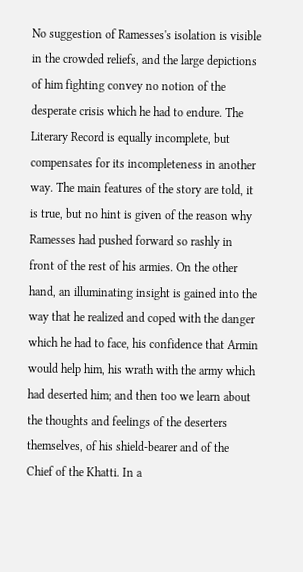No suggestion of Ramesses's isolation is visible in the crowded reliefs, and the large depictions of him fighting convey no notion of the desperate crisis which he had to endure. The Literary Record is equally incomplete, but compensates for its incompleteness in another way. The main features of the story are told, it is true, but no hint is given of the reason why Ramesses had pushed forward so rashly in front of the rest of his armies. On the other hand, an illuminating insight is gained into the way that he realized and coped with the danger which he had to face, his confidence that Armin would help him, his wrath with the army which had deserted him; and then too we learn about the thoughts and feelings of the deserters themselves, of his shield-bearer and of the Chief of the Khatti. In a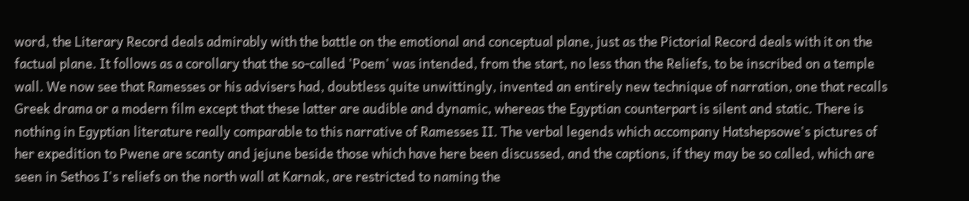word, the Literary Record deals admirably with the battle on the emotional and conceptual plane, just as the Pictorial Record deals with it on the factual plane. It follows as a corollary that the so-called 'Poem' was intended, from the start, no less than the Reliefs, to be inscribed on a temple wall. We now see that Ramesses or his advisers had, doubtless quite unwittingly, invented an entirely new technique of narration, one that recalls Greek drama or a modern film except that these latter are audible and dynamic, whereas the Egyptian counterpart is silent and static. There is nothing in Egyptian literature really comparable to this narrative of Ramesses II. The verbal legends which accompany Hatshepsowe's pictures of her expedition to Pwene are scanty and jejune beside those which have here been discussed, and the captions, if they may be so called, which are seen in Sethos I's reliefs on the north wall at Karnak, are restricted to naming the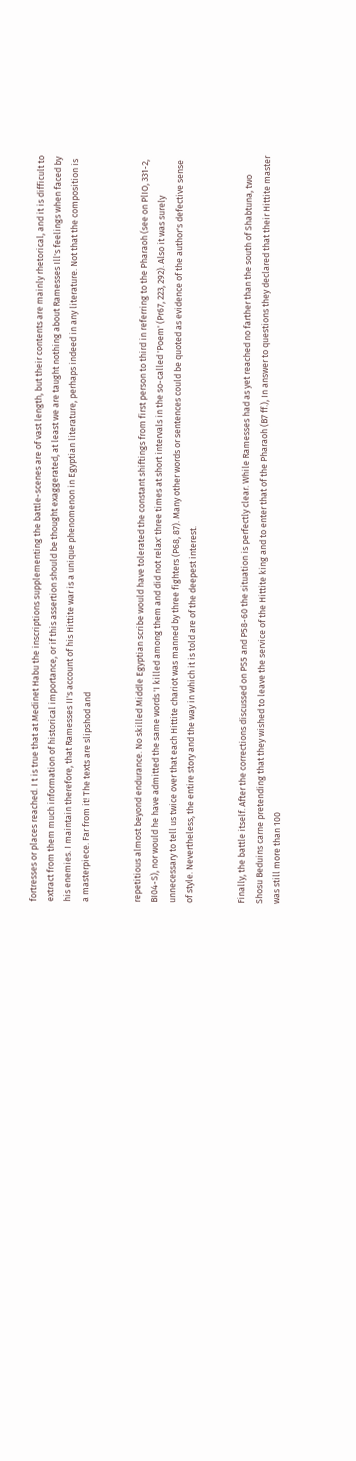fortresses or places reached. I t is true that at Medinet Habu the inscriptions supplementing the battle-scenes are of vast length, but their contents are mainly rhetorical, and it is difficult to extract from them much information of historical importance, or if this assertion should be thought exaggerated, at least we are taught nothing about Ramesses Ill's feelings when faced by his enemies. I maintain therefore, that Ramesses II's account of his Hittite war is a unique phenomenon in Egyptian literature, perhaps indeed in any literature. Not that the composition is a masterpiece. Far from it! The texts are slipshod and


repetitious almost beyond endurance. No skilled Middle Egyptian scribe would have tolerated the constant shiftings from first person to third in referring to the Pharaoh (see on PlIO, 331-2, BI04-S), nor would he have admitted the same words 'I killed among them and did not relax' three times at short intervals in the so-called 'Poem' (Pr67, 223, 292). Also it was surely unnecessary to tell us twice over that each Hittite chariot was manned by three fighters (P68, 87). Many other words or sentences could be quoted as evidence of the author's defective sense of style. Nevertheless, the entire story and the way in which it is told are of the deepest interest.


Finally, the battle itself. After the corrections discussed on PS5 and P58-60 the situation is perfectly clear. While Ramesses had as yet reached no farther than the south of Shabtuna, two Shosu Beduins carne pretending that they wished to leave the service of the Hittite king and to enter that of the Pharaoh (B7 ff.), In answer to questions they declared that their Hittite master was still more than 100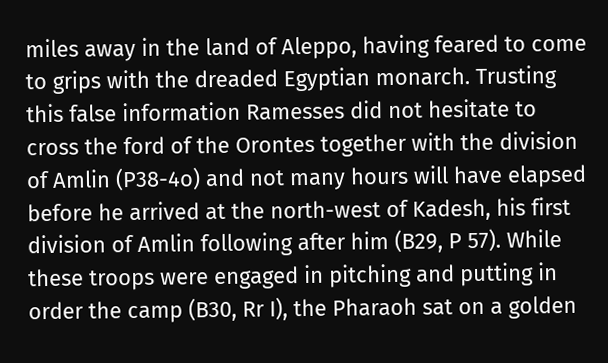miles away in the land of Aleppo, having feared to come to grips with the dreaded Egyptian monarch. Trusting this false information Ramesses did not hesitate to cross the ford of the Orontes together with the division of Amlin (P38-4o) and not many hours will have elapsed before he arrived at the north-west of Kadesh, his first division of Amlin following after him (B29, P 57). While these troops were engaged in pitching and putting in order the camp (B30, Rr I), the Pharaoh sat on a golden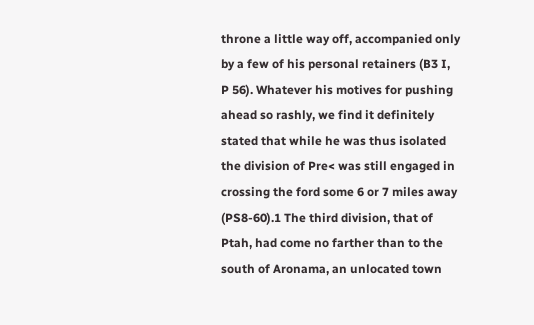throne a little way off, accompanied only by a few of his personal retainers (B3 I, P 56). Whatever his motives for pushing ahead so rashly, we find it definitely stated that while he was thus isolated the division of Pre< was still engaged in crossing the ford some 6 or 7 miles away (PS8-60).1 The third division, that of Ptah, had come no farther than to the south of Aronama, an unlocated town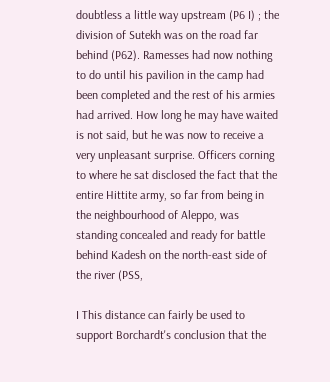doubtless a little way upstream (P6 I) ; the division of Sutekh was on the road far behind (P62). Ramesses had now nothing to do until his pavilion in the camp had been completed and the rest of his armies had arrived. How long he may have waited is not said, but he was now to receive a very unpleasant surprise. Officers corning to where he sat disclosed the fact that the entire Hittite army, so far from being in the neighbourhood of Aleppo, was standing concealed and ready for battle behind Kadesh on the north-east side of the river (PSS,

I This distance can fairly be used to support Borchardt's conclusion that the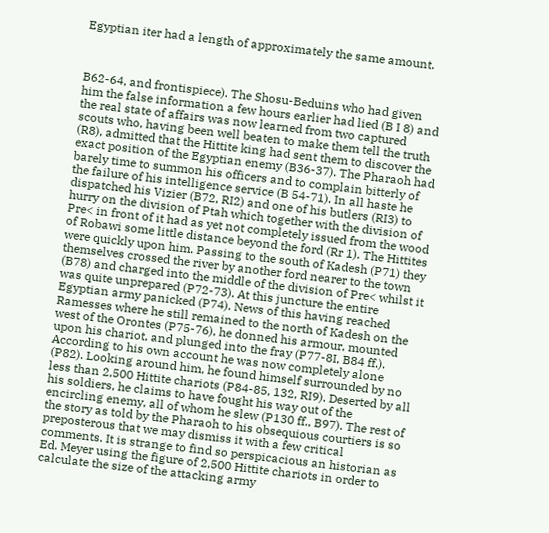Egyptian iter had a length of approximately the same amount.



B62-64, and frontispiece). The Shosu-Beduins who had given him the false information a few hours earlier had lied (B I 8) and the real state of affairs was now learned from two captured scouts who, having been well beaten to make them tell the truth (R8), admitted that the Hittite king had sent them to discover the exact position of the Egyptian enemy (B36-37). The Pharaoh had barely time to summon his officers and to complain bitterly of the failure of his intelligence service (B 54-71). In all haste he dispatched his Vizier (B72, RI2) and one of his butlers (RI3) to hurry on the division of Ptah which together with the division of Pre< in front of it had as yet not completely issued from the wood of Robawi some little distance beyond the ford (Rr 1). The Hittites were quickly upon him. Passing to the south of Kadesh (P71) they themselves crossed the river by another ford nearer to the town (B78) and charged into the middle of the division of Pre< whilst it was quite unprepared (P72-73). At this juncture the entire Egyptian army panicked (P74). News of this having reached Ramesses where he still remained to the north of Kadesh on the west of the Orontes (P75-76), he donned his armour, mounted upon his chariot, and plunged into the fray (P77-8I, B84 ff.). According to his own account he was now completely alone (P82). Looking around him, he found himself surrounded by no less than 2,500 Hittite chariots (P84-85, 132, RI9). Deserted by all his soldiers, he claims to have fought his way out of the encircling enemy, all of whom he slew (P130 ff., B97). The rest of the story as told by the Pharaoh to his obsequious courtiers is so preposterous that we may dismiss it with a few critical comments. It is strange to find so perspicacious an historian as Ed. Meyer using the figure of 2,500 Hittite chariots in order to calculate the size of the attacking army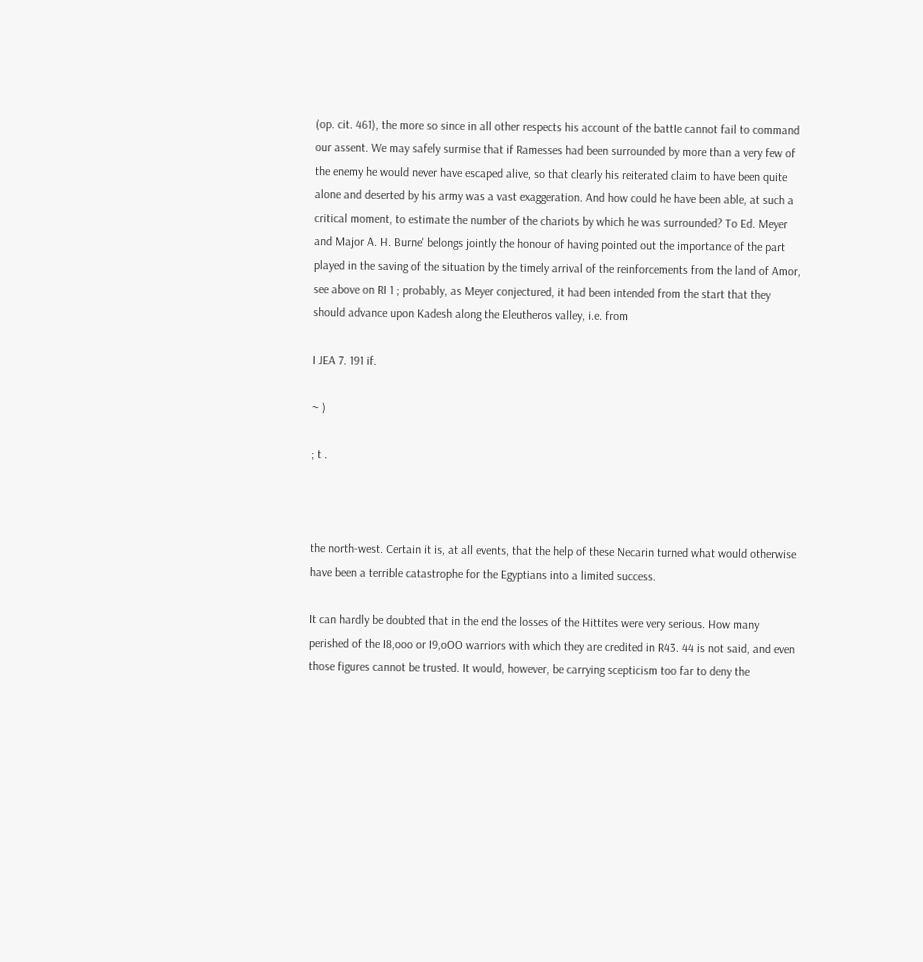(op. cit. 461), the more so since in all other respects his account of the battIe cannot fail to command our assent. We may safely surmise that if Ramesses had been surrounded by more than a very few of the enemy he would never have escaped alive, so that clearly his reiterated claim to have been quite alone and deserted by his army was a vast exaggeration. And how could he have been able, at such a critical moment, to estimate the number of the chariots by which he was surrounded? To Ed. Meyer and Major A. H. Burne' belongs jointly the honour of having pointed out the importance of the part played in the saving of the situation by the timely arrival of the reinforcements from the land of Amor, see above on RI 1 ; probably, as Meyer conjectured, it had been intended from the start that they should advance upon Kadesh along the Eleutheros valley, i.e. from

I JEA 7. 191 if.

~ )

; t .



the north-west. Certain it is, at all events, that the help of these Necarin turned what would otherwise have been a terrible catastrophe for the Egyptians into a limited success.

It can hardly be doubted that in the end the losses of the Hittites were very serious. How many perished of the I8,ooo or I9,oOO warriors with which they are credited in R43. 44 is not said, and even those figures cannot be trusted. It would, however, be carrying scepticism too far to deny the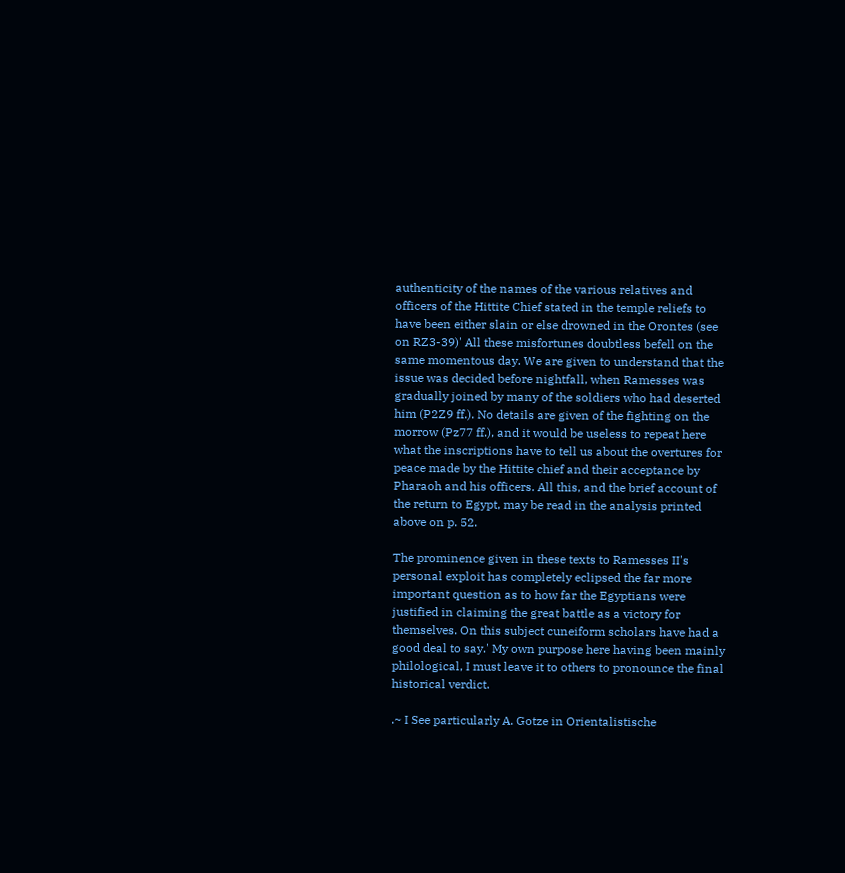authenticity of the names of the various relatives and officers of the Hittite Chief stated in the temple reliefs to have been either slain or else drowned in the Orontes (see on RZ3-39)' All these misfortunes doubtless befell on the same momentous day. We are given to understand that the issue was decided before nightfall, when Ramesses was gradually joined by many of the soldiers who had deserted him (P2Z9 ff.). No details are given of the fighting on the morrow (Pz77 ff.), and it would be useless to repeat here what the inscriptions have to tell us about the overtures for peace made by the Hittite chief and their acceptance by Pharaoh and his officers. All this, and the brief account of the return to Egypt, may be read in the analysis printed above on p. 52.

The prominence given in these texts to Ramesses II's personal exploit has completely eclipsed the far more important question as to how far the Egyptians were justified in claiming the great battle as a victory for themselves. On this subject cuneiform scholars have had a good deal to say.' My own purpose here having been mainly philological, I must leave it to others to pronounce the final historical verdict.

.~ I See particularly A. Gotze in Orientalistische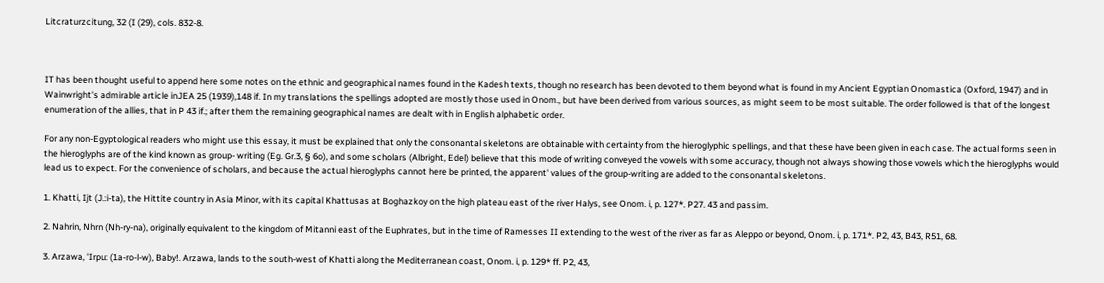Litcraturzcitung, 32 (I (29), cols. 832-8.



IT has been thought useful to append here some notes on the ethnic and geographical names found in the Kadesh texts, though no research has been devoted to them beyond what is found in my Ancient Egyptian Onomastica (Oxford, 1947) and in Wainwright's admirable article inJEA 25 (1939),148 if. In my translations the spellings adopted are mostly those used in Onom., but have been derived from various sources, as might seem to be most suitable. The order followed is that of the longest enumeration of the allies, that in P 43 if.; after them the remaining geographical names are dealt with in English alphabetic order.

For any non-Egyptological readers who might use this essay, it must be explained that only the consonantal skeletons are obtainable with certainty from the hieroglyphic spellings, and that these have been given in each case. The actual forms seen in the hieroglyphs are of the kind known as group- writing (Eg. Gr.3, § 6o), and some scholars (Albright, Edel) believe that this mode of writing conveyed the vowels with some accuracy, though not always showing those vowels which the hieroglyphs would lead us to expect. For the convenience of scholars, and because the actual hieroglyphs cannot here be printed, the apparent' values of the group-writing are added to the consonantal skeletons.

1. Khatti, Ijt (J.:i-ta), the Hittite country in Asia Minor, with its capital Khattusas at Boghazkoy on the high plateau east of the river Halys, see Onom. i, p. 127*. P27. 43 and passim.

2. Nahrin, Nhrn (Nh-ry-na), originally equivalent to the kingdom of Mitanni east of the Euphrates, but in the time of Ramesses II extending to the west of the river as far as Aleppo or beyond, Onom. i, p. 171*. P2, 43, B43, R51, 68.

3. Arzawa, 'Irpu: (1a-ro-l-w), Baby!. Arzawa, lands to the south-west of Khatti along the Mediterranean coast, Onom. i, p. 129* ff. P2, 43,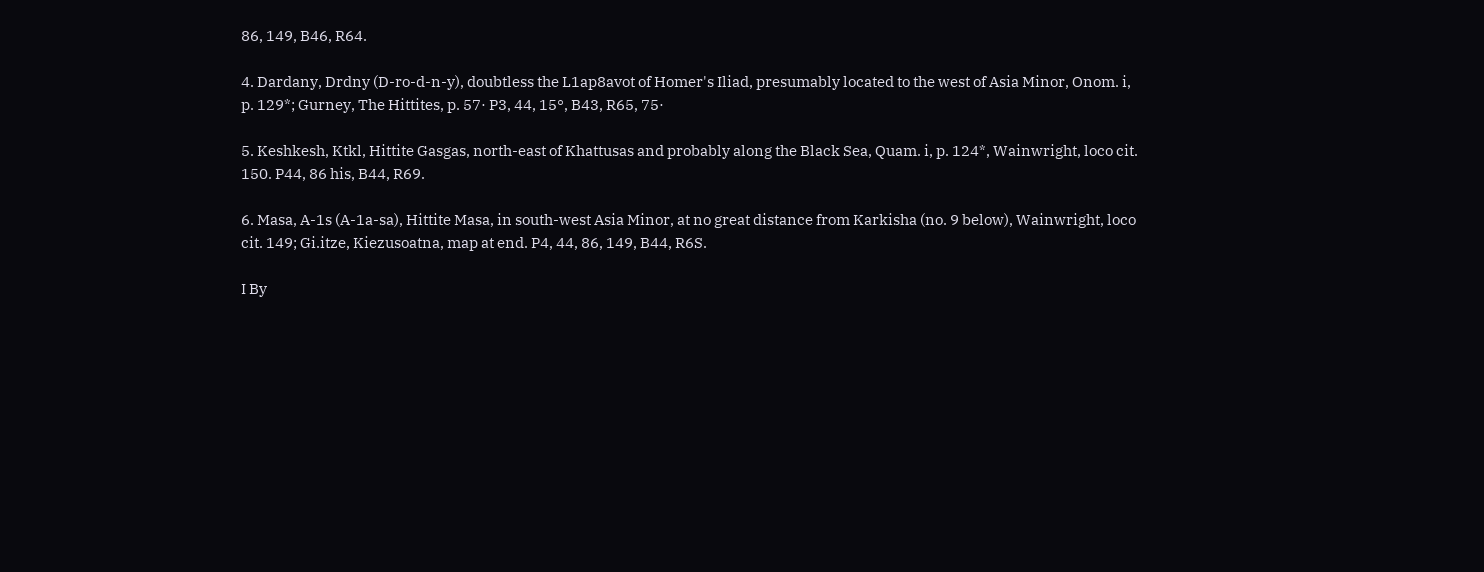86, 149, B46, R64.

4. Dardany, Drdny (D-ro-d-n-y), doubtless the L1ap8avot of Homer's Iliad, presumably located to the west of Asia Minor, Onom. i, p. 129*; Gurney, The Hittites, p. 57· P3, 44, 15°, B43, R65, 75·

5. Keshkesh, Ktkl, Hittite Gasgas, north-east of Khattusas and probably along the Black Sea, Quam. i, p. 124*, Wainwright, loco cit. 150. P44, 86 his, B44, R69.

6. Masa, A-1s (A-1a-sa), Hittite Masa, in south-west Asia Minor, at no great distance from Karkisha (no. 9 below), Wainwright, loco cit. 149; Gi.itze, Kiezusoatna, map at end. P4, 44, 86, 149, B44, R6S.

I By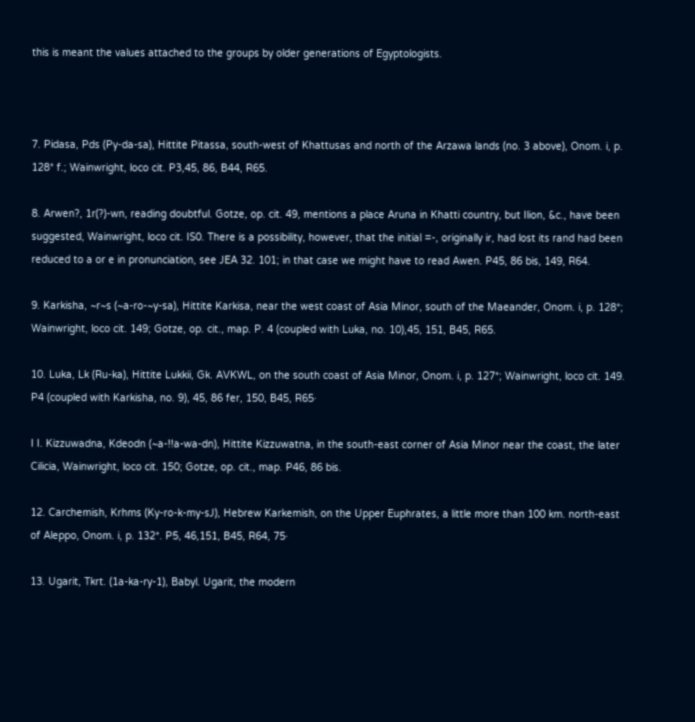this is meant the values attached to the groups by older generations of Egyptologists.



7. Pidasa, Pds (Py-da-sa), Hittite Pitassa, south-west of Khattusas and north of the Arzawa lands (no. 3 above), Onom. i, p. 128* f.; Wainwright, loco cit. P3,45, 86, B44, R65.

8. Arwen?, 1r(?)-wn, reading doubtful. Gotze, op. cit. 49, mentions a place Aruna in Khatti country, but Ilion, &c., have been suggested, Wainwright, loco cit. IS0. There is a possibility, however, that the initial =-, originally ir, had lost its rand had been reduced to a or e in pronunciation, see JEA 32. 101; in that case we might have to read Awen. P45, 86 bis, 149, R64.

9. Karkisha, ~r~s (~a-ro-~y-sa), Hittite Karkisa, near the west coast of Asia Minor, south of the Maeander, Onom. i, p. 128*; Wainwright, loco cit. 149; Gotze, op. cit., map. P. 4 (coupled with Luka, no. 10),45, 151, B45, R65.

10. Luka, Lk (Ru-ka), Hittite Lukkii, Gk. AVKWL, on the south coast of Asia Minor, Onom. i, p. 127*; Wainwright, loco cit. 149. P4 (coupled with Karkisha, no. 9), 45, 86 fer, 150, B45, R65·

I I. Kizzuwadna, Kdeodn (~a-!!a-wa-dn), Hittite Kizzuwatna, in the south-east corner of Asia Minor near the coast, the later Cilicia, Wainwright, loco cit. 150; Gotze, op. cit., map. P46, 86 bis.

12. Carchemish, Krhms (Ky-ro-k-my-sJ), Hebrew Karkemish, on the Upper Euphrates, a little more than 100 km. north-east of Aleppo, Onom. i, p. 132*. P5, 46,151, B45, R64, 75·

13. Ugarit, Tkrt. (1a-ka-ry-1), Babyl. Ugarit, the modern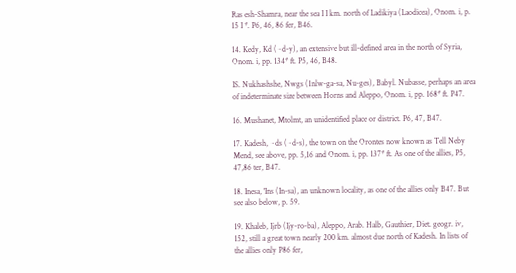Ras esh-Shamra, near the sea I I km. north of Ladikiya (Laodicea), Onom. i, p. 15 I *. P6, 46, 86 fer, B46.

14. Kedy, Kd (~d-y), an extensive but ill-defined area in the north of Syria, Onom. i, pp. 134* ft. P5, 46, B48.

IS. Nukhashshe, Nwgs (1nlw-ga-sa, Nu-ges), Babyl. Nubasse, perhaps an area of indeterminate size between Horns and Aleppo, Onom. i, pp. 168* ft. P47.

16. Mushanet, Mtolmt, an unidentified place or district. P6, 47, B47.

17. Kadesh, ~ds (~d-s), the town on the Orontes now known as Tell Neby Mend, see above, pp. 5,16 and Onom. i, pp. 137* ft. As one of the allies, P5, 47,86 ter, B47.

18. Inesa, 'Ins (In-sa), an unknown locality, as one of the allies only B47. But see also below, p. 59.

19. Khaleb, Ijrb (Ijy-ro-ba), Aleppo, Arab. Halb, Gauthier, Diet. geogr. iv, 152, still a great town nearly 200 km. almost due north of Kadesh. In lists of the allies only P86 fer,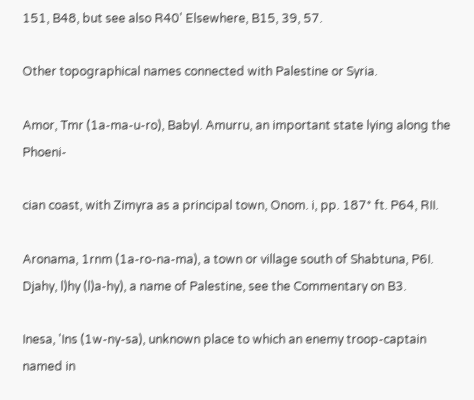151, B48, but see also R40' Elsewhere, B15, 39, 57.

Other topographical names connected with Palestine or Syria.

Amor, Tmr (1a-ma-u-ro), Babyl. Amurru, an important state lying along the Phoeni-

cian coast, with Zimyra as a principal town, Onom. i, pp. 187* ft. P64, RII.

Aronama, 1rnm (1a-ro-na-ma), a town or village south of Shabtuna, P6I. Djahy, l)hy (l)a-hy), a name of Palestine, see the Commentary on B3.

Inesa, 'Ins (1w-ny-sa), unknown place to which an enemy troop-captain named in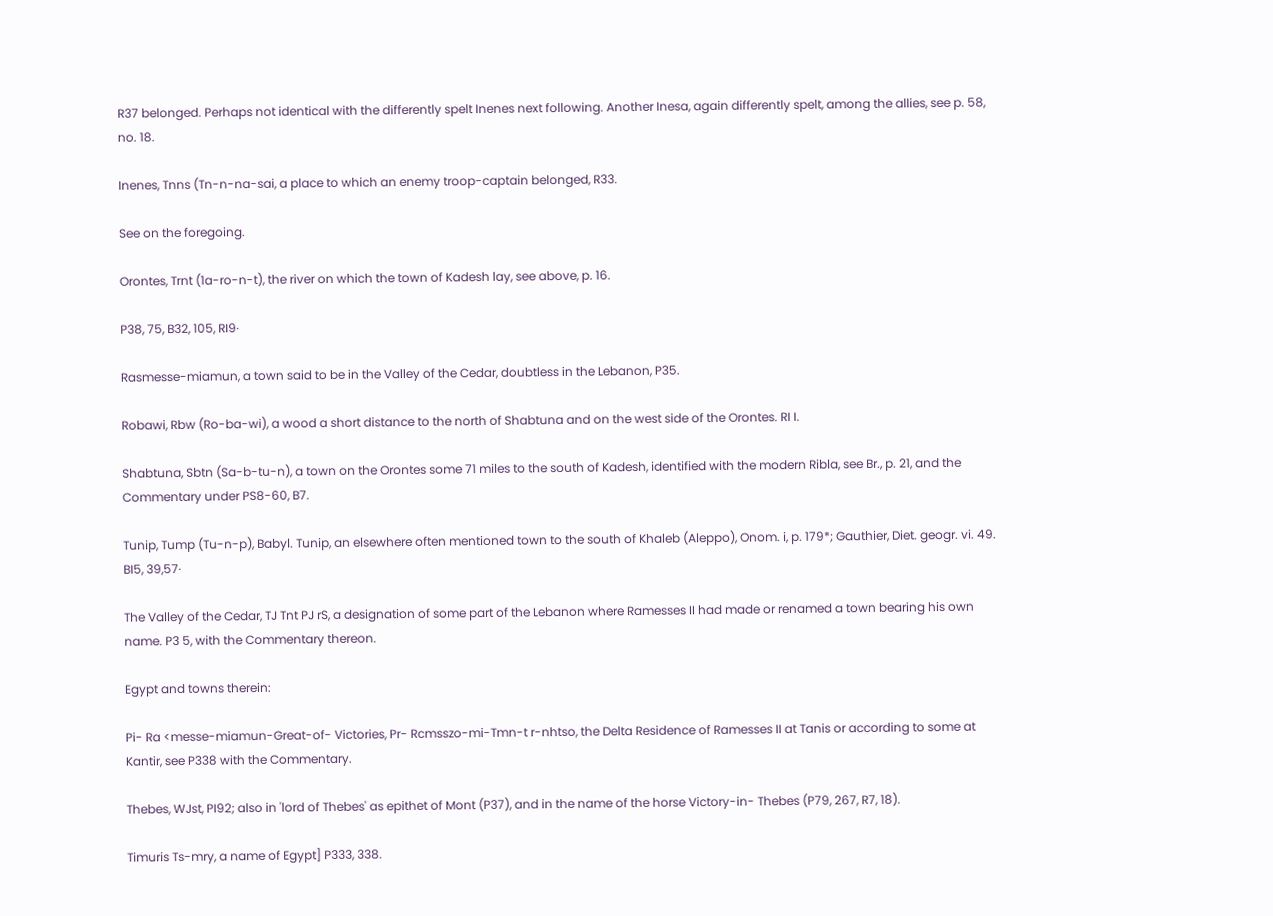R37 belonged. Perhaps not identical with the differently spelt Inenes next following. Another Inesa, again differently spelt, among the allies, see p. 58, no. 18.

Inenes, Tnns (Tn-n-na-sai, a place to which an enemy troop-captain belonged, R33.

See on the foregoing.

Orontes, Trnt (1a-ro-n-t), the river on which the town of Kadesh lay, see above, p. 16.

P38, 75, B32, 105, RI9·

Rasmesse-miamun, a town said to be in the Valley of the Cedar, doubtless in the Lebanon, P35.

Robawi, Rbw (Ro-ba-wi), a wood a short distance to the north of Shabtuna and on the west side of the Orontes. RI I.

Shabtuna, Sbtn (Sa-b-tu-n), a town on the Orontes some 71 miles to the south of Kadesh, identified with the modern Ribla, see Br., p. 21, and the Commentary under PS8-60, B7.

Tunip, Tump (Tu-n-p), Babyl. Tunip, an elsewhere often mentioned town to the south of Khaleb (Aleppo), Onom. i, p. 179*; Gauthier, Diet. geogr. vi. 49. BI5, 39,57·

The Valley of the Cedar, TJ Tnt PJ rS, a designation of some part of the Lebanon where Ramesses II had made or renamed a town bearing his own name. P3 5, with the Commentary thereon.

Egypt and towns therein:

Pi- Ra <messe-miamun-Great-of- Victories, Pr- Rcmsszo-mi-Tmn-t r-nhtso, the Delta Residence of Ramesses II at Tanis or according to some at Kantir, see P338 with the Commentary.

Thebes, WJst, PI92; also in 'lord of Thebes' as epithet of Mont (P37), and in the name of the horse Victory-in- Thebes (P79, 267, R7, 18).

Timuris Ts-mry, a name of Egypt] P333, 338.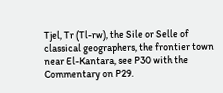Tjel, Tr (Tl-rw), the Sile or Selle of classical geographers, the frontier town near El-Kantara, see P30 with the Commentary on P29.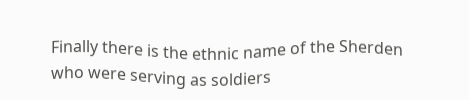Finally there is the ethnic name of the Sherden who were serving as soldiers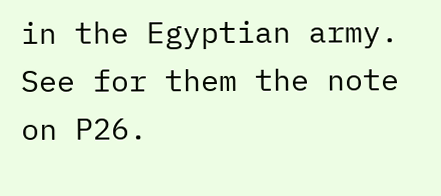in the Egyptian army. See for them the note on P26.